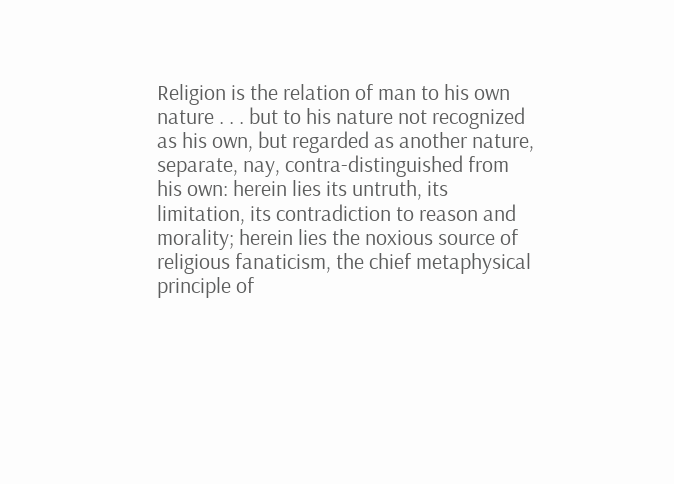Religion is the relation of man to his own nature . . . but to his nature not recognized as his own, but regarded as another nature, separate, nay, contra-distinguished from his own: herein lies its untruth, its limitation, its contradiction to reason and morality; herein lies the noxious source of religious fanaticism, the chief metaphysical principle of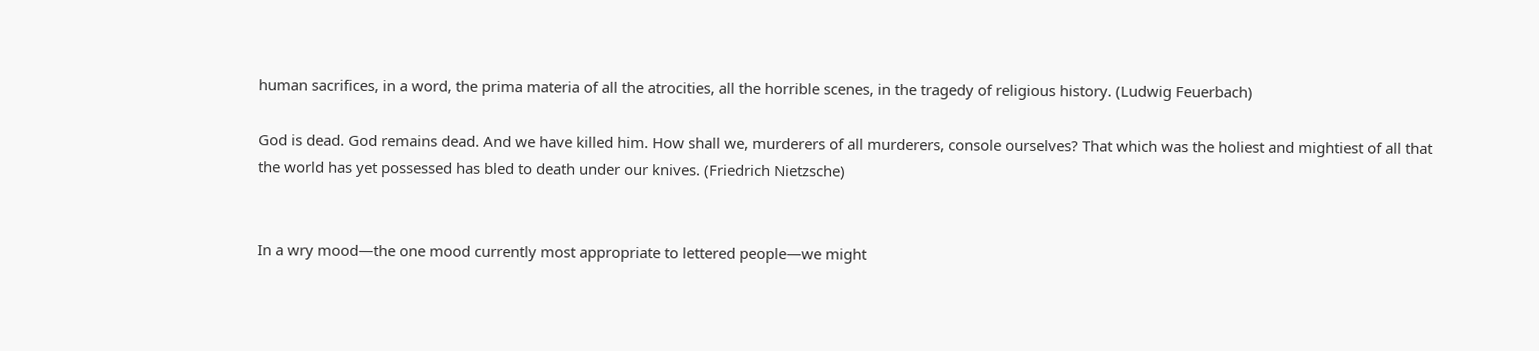human sacrifices, in a word, the prima materia of all the atrocities, all the horrible scenes, in the tragedy of religious history. (Ludwig Feuerbach)

God is dead. God remains dead. And we have killed him. How shall we, murderers of all murderers, console ourselves? That which was the holiest and mightiest of all that the world has yet possessed has bled to death under our knives. (Friedrich Nietzsche)


In a wry mood—the one mood currently most appropriate to lettered people—we might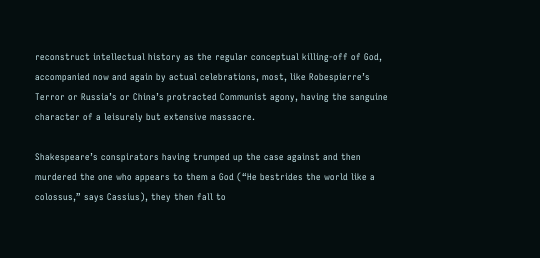reconstruct intellectual history as the regular conceptual killing-off of God, accompanied now and again by actual celebrations, most, like Robespierre’s Terror or Russia’s or China’s protracted Communist agony, having the sanguine character of a leisurely but extensive massacre.

Shakespeare’s conspirators having trumped up the case against and then murdered the one who appears to them a God (“He bestrides the world like a colossus,” says Cassius), they then fall to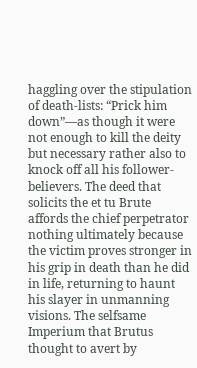haggling over the stipulation of death-lists: “Prick him down”—as though it were not enough to kill the deity but necessary rather also to knock off all his follower-believers. The deed that solicits the et tu Brute affords the chief perpetrator nothing ultimately because the victim proves stronger in his grip in death than he did in life, returning to haunt his slayer in unmanning visions. The selfsame Imperium that Brutus thought to avert by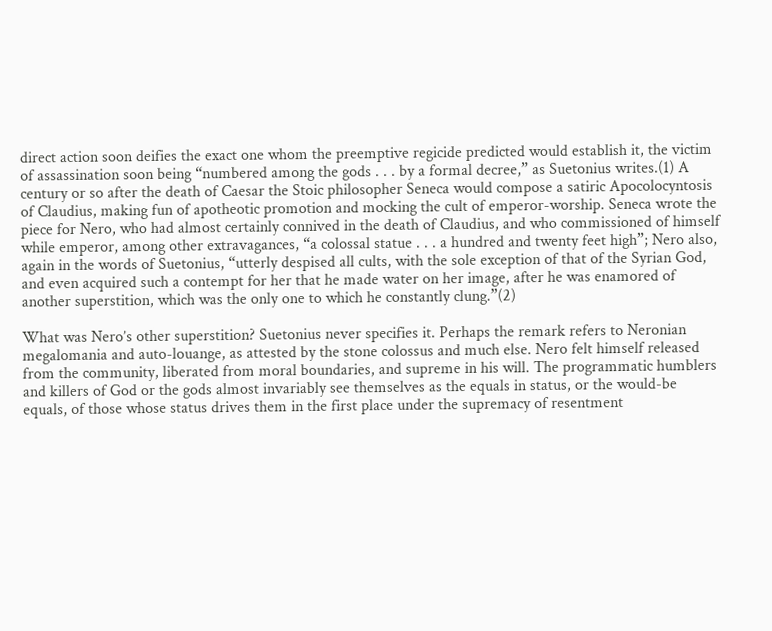direct action soon deifies the exact one whom the preemptive regicide predicted would establish it, the victim of assassination soon being “numbered among the gods . . . by a formal decree,” as Suetonius writes.(1) A century or so after the death of Caesar the Stoic philosopher Seneca would compose a satiric Apocolocyntosis of Claudius, making fun of apotheotic promotion and mocking the cult of emperor-worship. Seneca wrote the piece for Nero, who had almost certainly connived in the death of Claudius, and who commissioned of himself while emperor, among other extravagances, “a colossal statue . . . a hundred and twenty feet high”; Nero also, again in the words of Suetonius, “utterly despised all cults, with the sole exception of that of the Syrian God, and even acquired such a contempt for her that he made water on her image, after he was enamored of another superstition, which was the only one to which he constantly clung.”(2)

What was Nero’s other superstition? Suetonius never specifies it. Perhaps the remark refers to Neronian megalomania and auto-louange, as attested by the stone colossus and much else. Nero felt himself released from the community, liberated from moral boundaries, and supreme in his will. The programmatic humblers and killers of God or the gods almost invariably see themselves as the equals in status, or the would-be equals, of those whose status drives them in the first place under the supremacy of resentment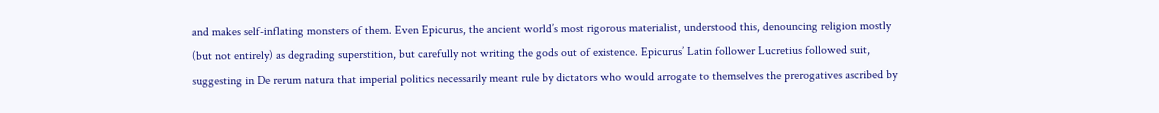and makes self-inflating monsters of them. Even Epicurus, the ancient world’s most rigorous materialist, understood this, denouncing religion mostly (but not entirely) as degrading superstition, but carefully not writing the gods out of existence. Epicurus’ Latin follower Lucretius followed suit, suggesting in De rerum natura that imperial politics necessarily meant rule by dictators who would arrogate to themselves the prerogatives ascribed by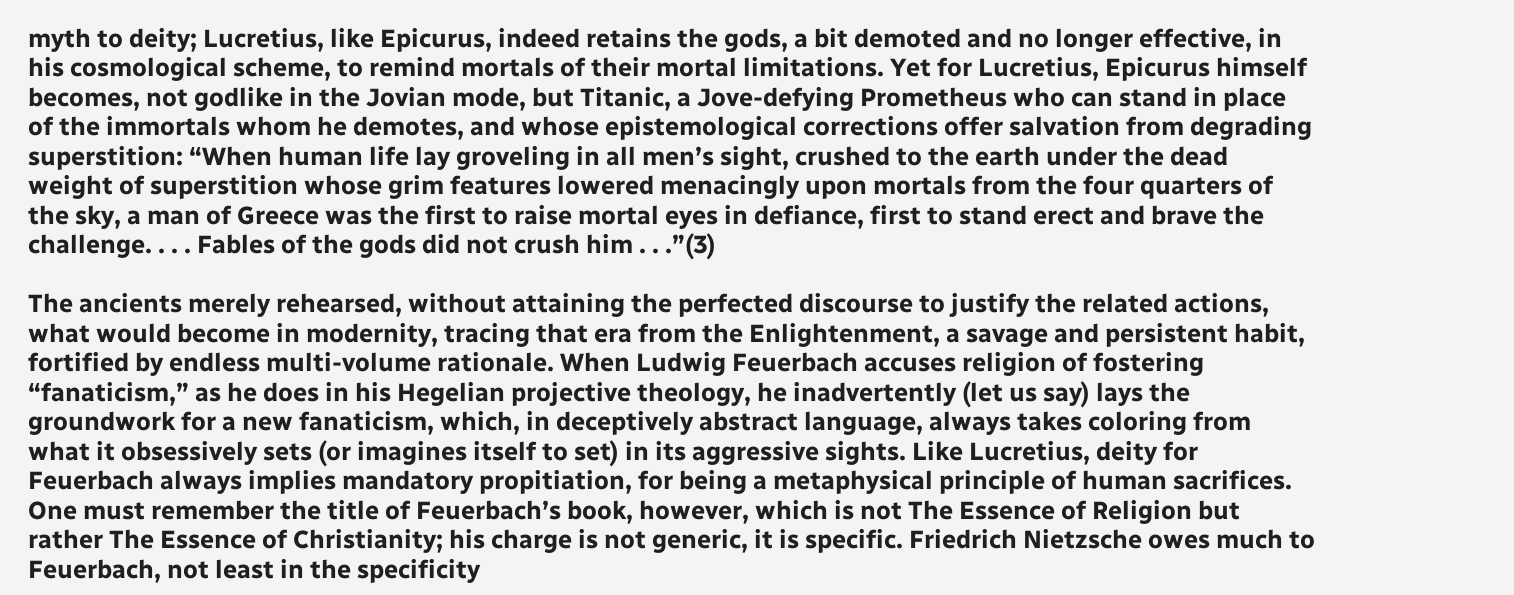myth to deity; Lucretius, like Epicurus, indeed retains the gods, a bit demoted and no longer effective, in his cosmological scheme, to remind mortals of their mortal limitations. Yet for Lucretius, Epicurus himself becomes, not godlike in the Jovian mode, but Titanic, a Jove-defying Prometheus who can stand in place of the immortals whom he demotes, and whose epistemological corrections offer salvation from degrading superstition: “When human life lay groveling in all men’s sight, crushed to the earth under the dead weight of superstition whose grim features lowered menacingly upon mortals from the four quarters of the sky, a man of Greece was the first to raise mortal eyes in defiance, first to stand erect and brave the challenge. . . . Fables of the gods did not crush him . . .”(3)

The ancients merely rehearsed, without attaining the perfected discourse to justify the related actions, what would become in modernity, tracing that era from the Enlightenment, a savage and persistent habit, fortified by endless multi-volume rationale. When Ludwig Feuerbach accuses religion of fostering “fanaticism,” as he does in his Hegelian projective theology, he inadvertently (let us say) lays the groundwork for a new fanaticism, which, in deceptively abstract language, always takes coloring from what it obsessively sets (or imagines itself to set) in its aggressive sights. Like Lucretius, deity for Feuerbach always implies mandatory propitiation, for being a metaphysical principle of human sacrifices. One must remember the title of Feuerbach’s book, however, which is not The Essence of Religion but rather The Essence of Christianity; his charge is not generic, it is specific. Friedrich Nietzsche owes much to Feuerbach, not least in the specificity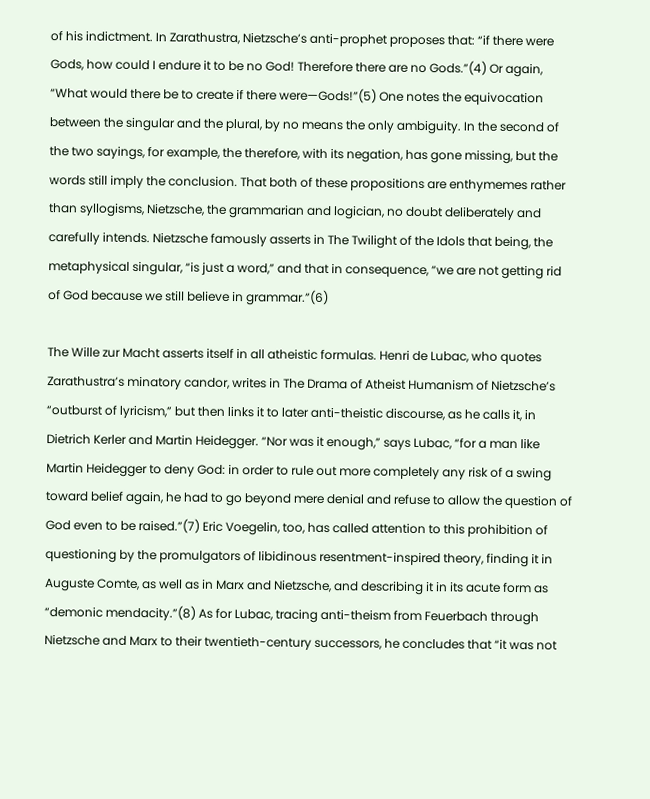of his indictment. In Zarathustra, Nietzsche’s anti-prophet proposes that: “if there were Gods, how could I endure it to be no God! Therefore there are no Gods.”(4) Or again, “What would there be to create if there were—Gods!”(5) One notes the equivocation between the singular and the plural, by no means the only ambiguity. In the second of the two sayings, for example, the therefore, with its negation, has gone missing, but the words still imply the conclusion. That both of these propositions are enthymemes rather than syllogisms, Nietzsche, the grammarian and logician, no doubt deliberately and carefully intends. Nietzsche famously asserts in The Twilight of the Idols that being, the metaphysical singular, “is just a word,” and that in consequence, “we are not getting rid of God because we still believe in grammar.”(6)

The Wille zur Macht asserts itself in all atheistic formulas. Henri de Lubac, who quotes Zarathustra’s minatory candor, writes in The Drama of Atheist Humanism of Nietzsche’s “outburst of lyricism,” but then links it to later anti-theistic discourse, as he calls it, in Dietrich Kerler and Martin Heidegger. “Nor was it enough,” says Lubac, “for a man like Martin Heidegger to deny God: in order to rule out more completely any risk of a swing toward belief again, he had to go beyond mere denial and refuse to allow the question of God even to be raised.”(7) Eric Voegelin, too, has called attention to this prohibition of questioning by the promulgators of libidinous resentment-inspired theory, finding it in Auguste Comte, as well as in Marx and Nietzsche, and describing it in its acute form as “demonic mendacity.”(8) As for Lubac, tracing anti-theism from Feuerbach through Nietzsche and Marx to their twentieth-century successors, he concludes that “it was not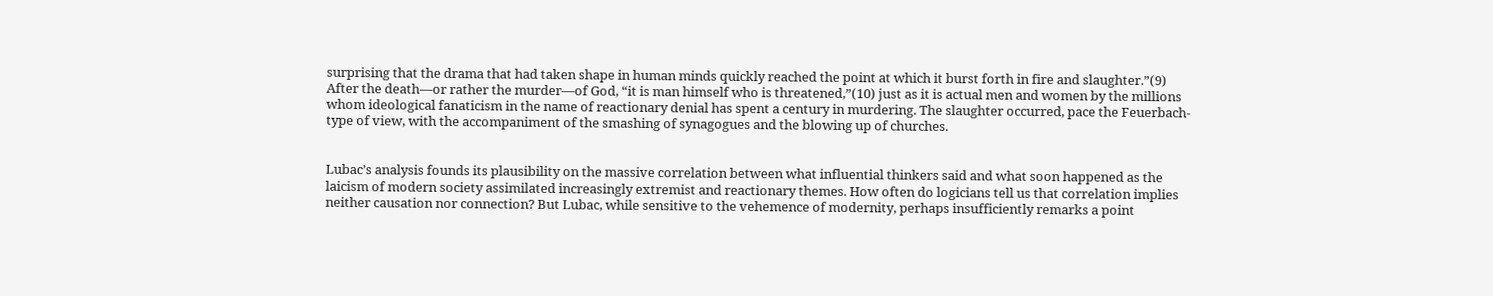surprising that the drama that had taken shape in human minds quickly reached the point at which it burst forth in fire and slaughter.”(9) After the death—or rather the murder—of God, “it is man himself who is threatened,”(10) just as it is actual men and women by the millions whom ideological fanaticism in the name of reactionary denial has spent a century in murdering. The slaughter occurred, pace the Feuerbach-type of view, with the accompaniment of the smashing of synagogues and the blowing up of churches.


Lubac’s analysis founds its plausibility on the massive correlation between what influential thinkers said and what soon happened as the laicism of modern society assimilated increasingly extremist and reactionary themes. How often do logicians tell us that correlation implies neither causation nor connection? But Lubac, while sensitive to the vehemence of modernity, perhaps insufficiently remarks a point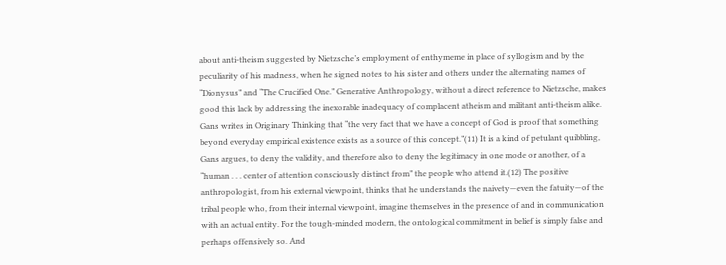about anti-theism suggested by Nietzsche’s employment of enthymeme in place of syllogism and by the peculiarity of his madness, when he signed notes to his sister and others under the alternating names of “Dionysus” and “The Crucified One.” Generative Anthropology, without a direct reference to Nietzsche, makes good this lack by addressing the inexorable inadequacy of complacent atheism and militant anti-theism alike. Gans writes in Originary Thinking that “the very fact that we have a concept of God is proof that something beyond everyday empirical existence exists as a source of this concept.”(11) It is a kind of petulant quibbling, Gans argues, to deny the validity, and therefore also to deny the legitimacy in one mode or another, of a “human . . . center of attention consciously distinct from” the people who attend it.(12) The positive anthropologist, from his external viewpoint, thinks that he understands the naivety—even the fatuity—of the tribal people who, from their internal viewpoint, imagine themselves in the presence of and in communication with an actual entity. For the tough-minded modern, the ontological commitment in belief is simply false and perhaps offensively so. And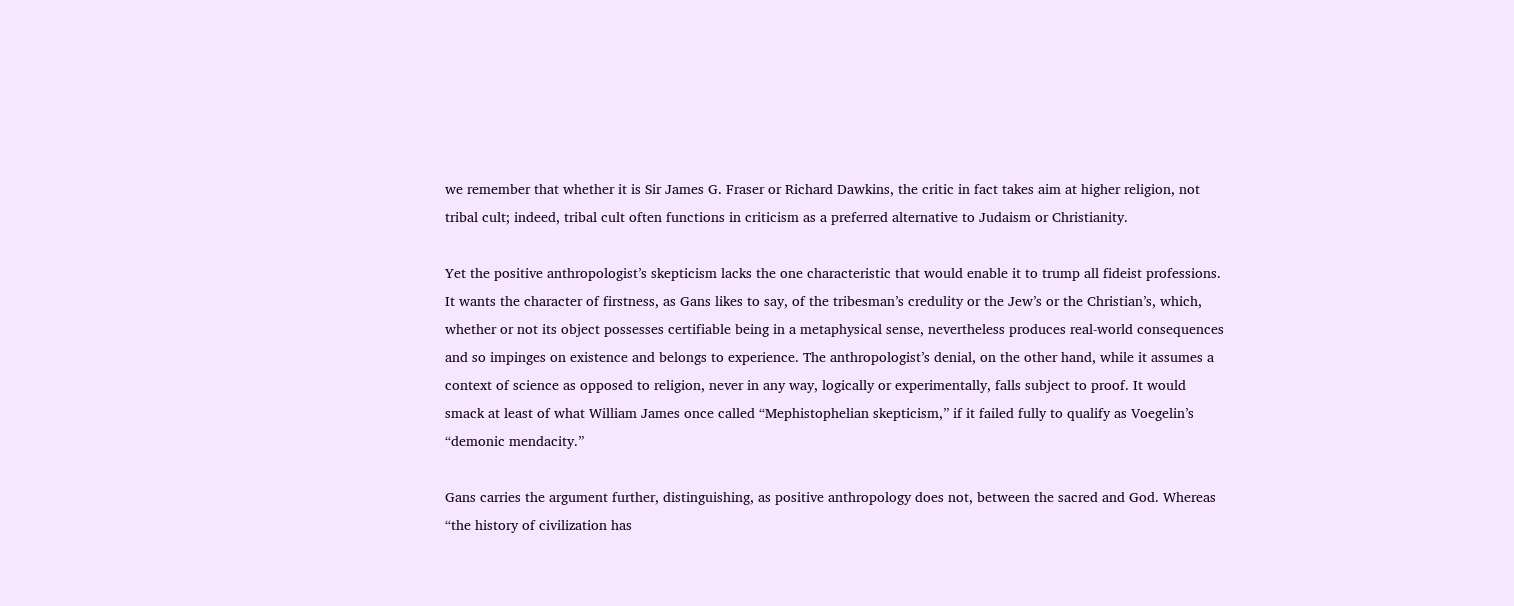we remember that whether it is Sir James G. Fraser or Richard Dawkins, the critic in fact takes aim at higher religion, not tribal cult; indeed, tribal cult often functions in criticism as a preferred alternative to Judaism or Christianity.

Yet the positive anthropologist’s skepticism lacks the one characteristic that would enable it to trump all fideist professions. It wants the character of firstness, as Gans likes to say, of the tribesman’s credulity or the Jew’s or the Christian’s, which, whether or not its object possesses certifiable being in a metaphysical sense, nevertheless produces real-world consequences and so impinges on existence and belongs to experience. The anthropologist’s denial, on the other hand, while it assumes a context of science as opposed to religion, never in any way, logically or experimentally, falls subject to proof. It would smack at least of what William James once called “Mephistophelian skepticism,” if it failed fully to qualify as Voegelin’s “demonic mendacity.”

Gans carries the argument further, distinguishing, as positive anthropology does not, between the sacred and God. Whereas “the history of civilization has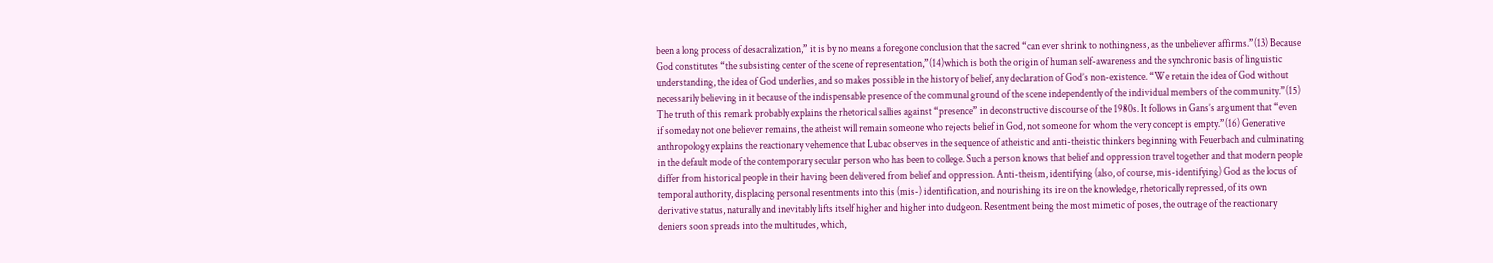been a long process of desacralization,” it is by no means a foregone conclusion that the sacred “can ever shrink to nothingness, as the unbeliever affirms.”(13) Because God constitutes “the subsisting center of the scene of representation,”(14)which is both the origin of human self-awareness and the synchronic basis of linguistic understanding, the idea of God underlies, and so makes possible in the history of belief, any declaration of God’s non-existence. “We retain the idea of God without necessarily believing in it because of the indispensable presence of the communal ground of the scene independently of the individual members of the community.”(15) The truth of this remark probably explains the rhetorical sallies against “presence” in deconstructive discourse of the 1980s. It follows in Gans’s argument that “even if someday not one believer remains, the atheist will remain someone who rejects belief in God, not someone for whom the very concept is empty.”(16) Generative anthropology explains the reactionary vehemence that Lubac observes in the sequence of atheistic and anti-theistic thinkers beginning with Feuerbach and culminating in the default mode of the contemporary secular person who has been to college. Such a person knows that belief and oppression travel together and that modern people differ from historical people in their having been delivered from belief and oppression. Anti-theism, identifying (also, of course, mis-identifying) God as the locus of temporal authority, displacing personal resentments into this (mis-) identification, and nourishing its ire on the knowledge, rhetorically repressed, of its own derivative status, naturally and inevitably lifts itself higher and higher into dudgeon. Resentment being the most mimetic of poses, the outrage of the reactionary deniers soon spreads into the multitudes, which,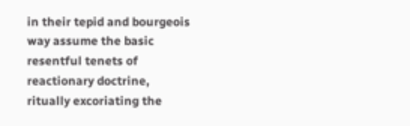in their tepid and bourgeois way assume the basic resentful tenets of reactionary doctrine, ritually excoriating the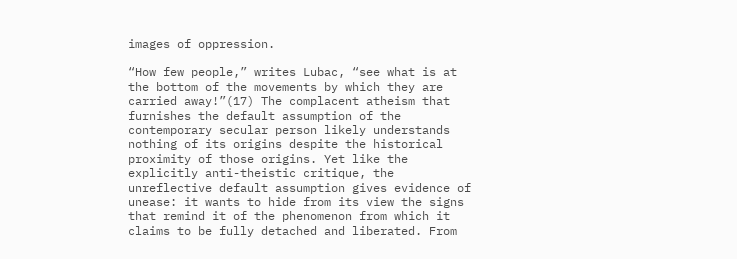images of oppression.

“How few people,” writes Lubac, “see what is at the bottom of the movements by which they are carried away!”(17) The complacent atheism that furnishes the default assumption of the contemporary secular person likely understands nothing of its origins despite the historical proximity of those origins. Yet like the explicitly anti-theistic critique, the unreflective default assumption gives evidence of unease: it wants to hide from its view the signs that remind it of the phenomenon from which it claims to be fully detached and liberated. From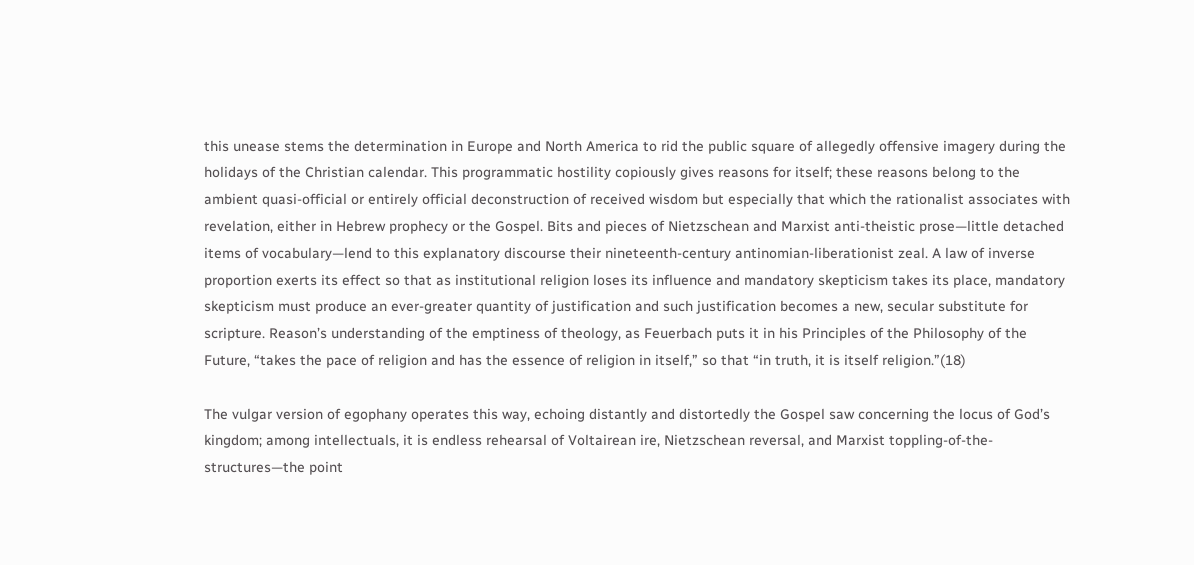this unease stems the determination in Europe and North America to rid the public square of allegedly offensive imagery during the holidays of the Christian calendar. This programmatic hostility copiously gives reasons for itself; these reasons belong to the ambient quasi-official or entirely official deconstruction of received wisdom but especially that which the rationalist associates with revelation, either in Hebrew prophecy or the Gospel. Bits and pieces of Nietzschean and Marxist anti-theistic prose—little detached items of vocabulary—lend to this explanatory discourse their nineteenth-century antinomian-liberationist zeal. A law of inverse proportion exerts its effect so that as institutional religion loses its influence and mandatory skepticism takes its place, mandatory skepticism must produce an ever-greater quantity of justification and such justification becomes a new, secular substitute for scripture. Reason’s understanding of the emptiness of theology, as Feuerbach puts it in his Principles of the Philosophy of the Future, “takes the pace of religion and has the essence of religion in itself,” so that “in truth, it is itself religion.”(18)

The vulgar version of egophany operates this way, echoing distantly and distortedly the Gospel saw concerning the locus of God’s kingdom; among intellectuals, it is endless rehearsal of Voltairean ire, Nietzschean reversal, and Marxist toppling-of-the-structures—the point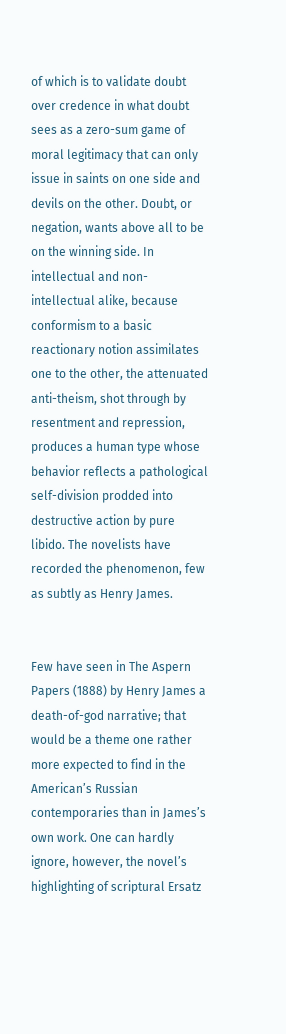of which is to validate doubt over credence in what doubt sees as a zero-sum game of moral legitimacy that can only issue in saints on one side and devils on the other. Doubt, or negation, wants above all to be on the winning side. In intellectual and non-intellectual alike, because conformism to a basic reactionary notion assimilates one to the other, the attenuated anti-theism, shot through by resentment and repression, produces a human type whose behavior reflects a pathological self-division prodded into destructive action by pure libido. The novelists have recorded the phenomenon, few as subtly as Henry James.


Few have seen in The Aspern Papers (1888) by Henry James a death-of-god narrative; that would be a theme one rather more expected to find in the American’s Russian contemporaries than in James’s own work. One can hardly ignore, however, the novel’s highlighting of scriptural Ersatz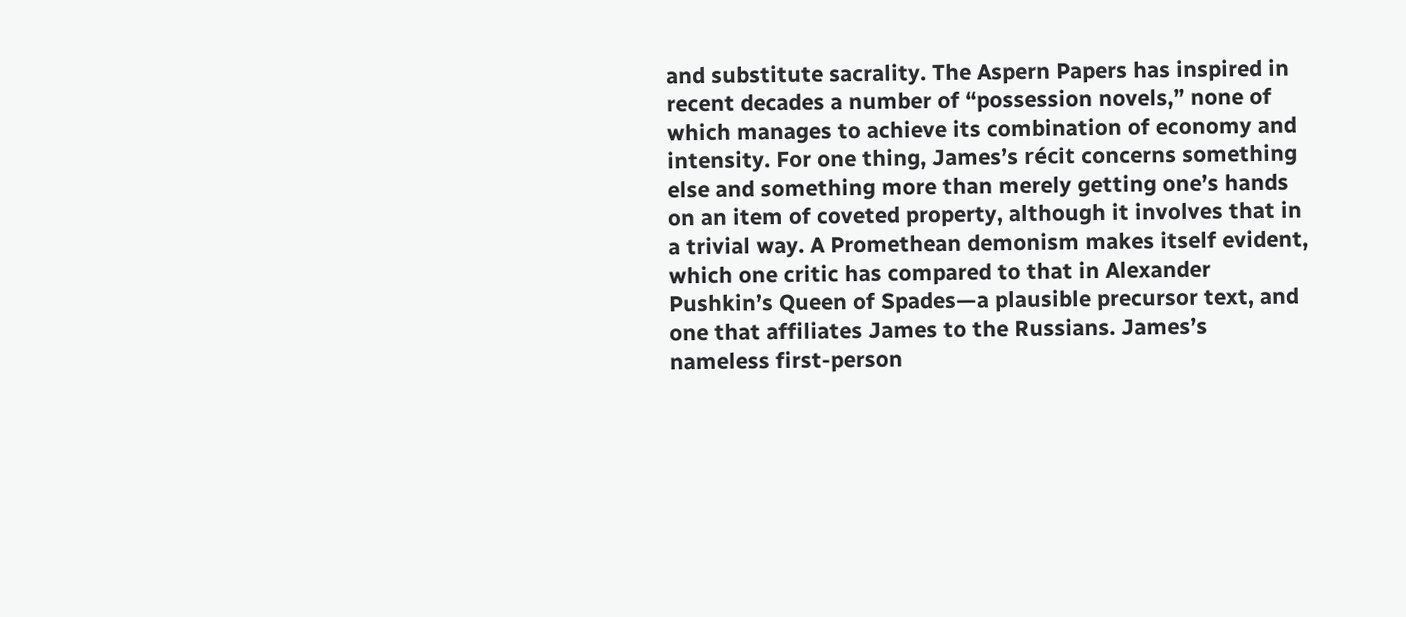and substitute sacrality. The Aspern Papers has inspired in recent decades a number of “possession novels,” none of which manages to achieve its combination of economy and intensity. For one thing, James’s récit concerns something else and something more than merely getting one’s hands on an item of coveted property, although it involves that in a trivial way. A Promethean demonism makes itself evident, which one critic has compared to that in Alexander Pushkin’s Queen of Spades—a plausible precursor text, and one that affiliates James to the Russians. James’s nameless first-person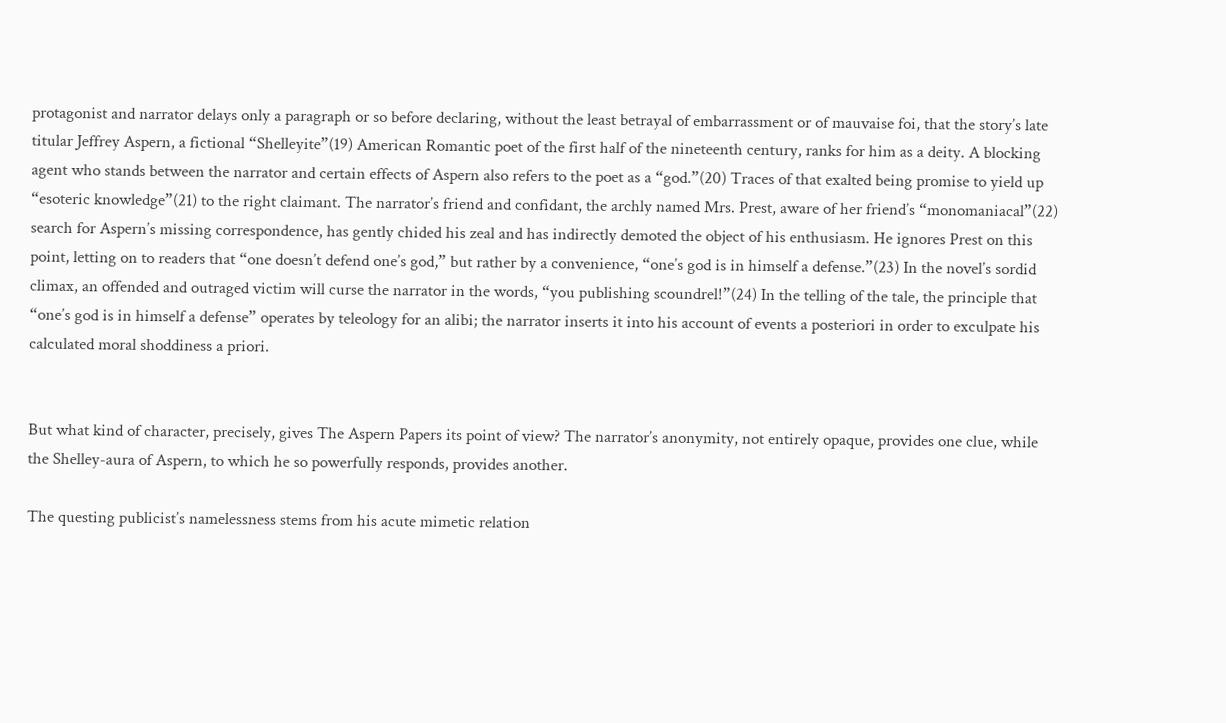protagonist and narrator delays only a paragraph or so before declaring, without the least betrayal of embarrassment or of mauvaise foi, that the story’s late titular Jeffrey Aspern, a fictional “Shelleyite”(19) American Romantic poet of the first half of the nineteenth century, ranks for him as a deity. A blocking agent who stands between the narrator and certain effects of Aspern also refers to the poet as a “god.”(20) Traces of that exalted being promise to yield up “esoteric knowledge”(21) to the right claimant. The narrator’s friend and confidant, the archly named Mrs. Prest, aware of her friend’s “monomaniacal”(22) search for Aspern’s missing correspondence, has gently chided his zeal and has indirectly demoted the object of his enthusiasm. He ignores Prest on this point, letting on to readers that “one doesn’t defend one’s god,” but rather by a convenience, “one’s god is in himself a defense.”(23) In the novel’s sordid climax, an offended and outraged victim will curse the narrator in the words, “you publishing scoundrel!”(24) In the telling of the tale, the principle that “one’s god is in himself a defense” operates by teleology for an alibi; the narrator inserts it into his account of events a posteriori in order to exculpate his calculated moral shoddiness a priori.


But what kind of character, precisely, gives The Aspern Papers its point of view? The narrator’s anonymity, not entirely opaque, provides one clue, while the Shelley-aura of Aspern, to which he so powerfully responds, provides another.

The questing publicist’s namelessness stems from his acute mimetic relation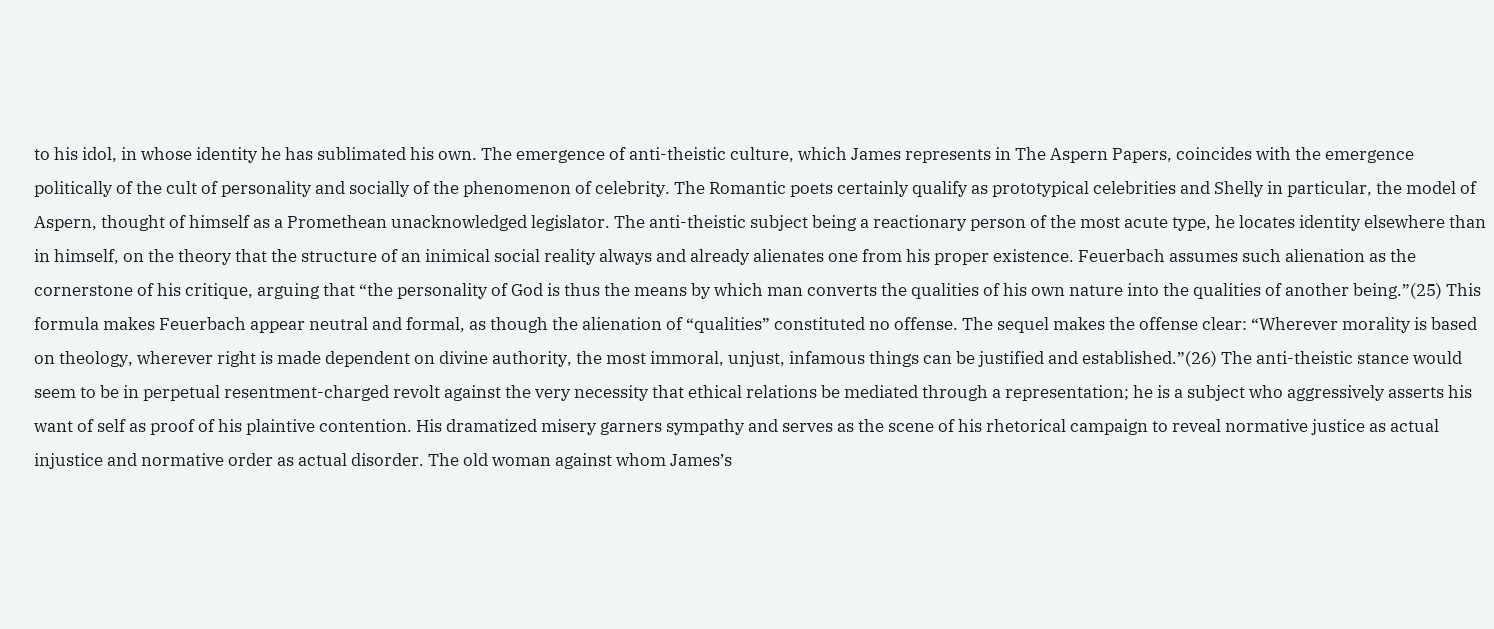to his idol, in whose identity he has sublimated his own. The emergence of anti-theistic culture, which James represents in The Aspern Papers, coincides with the emergence politically of the cult of personality and socially of the phenomenon of celebrity. The Romantic poets certainly qualify as prototypical celebrities and Shelly in particular, the model of Aspern, thought of himself as a Promethean unacknowledged legislator. The anti-theistic subject being a reactionary person of the most acute type, he locates identity elsewhere than in himself, on the theory that the structure of an inimical social reality always and already alienates one from his proper existence. Feuerbach assumes such alienation as the cornerstone of his critique, arguing that “the personality of God is thus the means by which man converts the qualities of his own nature into the qualities of another being.”(25) This formula makes Feuerbach appear neutral and formal, as though the alienation of “qualities” constituted no offense. The sequel makes the offense clear: “Wherever morality is based on theology, wherever right is made dependent on divine authority, the most immoral, unjust, infamous things can be justified and established.”(26) The anti-theistic stance would seem to be in perpetual resentment-charged revolt against the very necessity that ethical relations be mediated through a representation; he is a subject who aggressively asserts his want of self as proof of his plaintive contention. His dramatized misery garners sympathy and serves as the scene of his rhetorical campaign to reveal normative justice as actual injustice and normative order as actual disorder. The old woman against whom James’s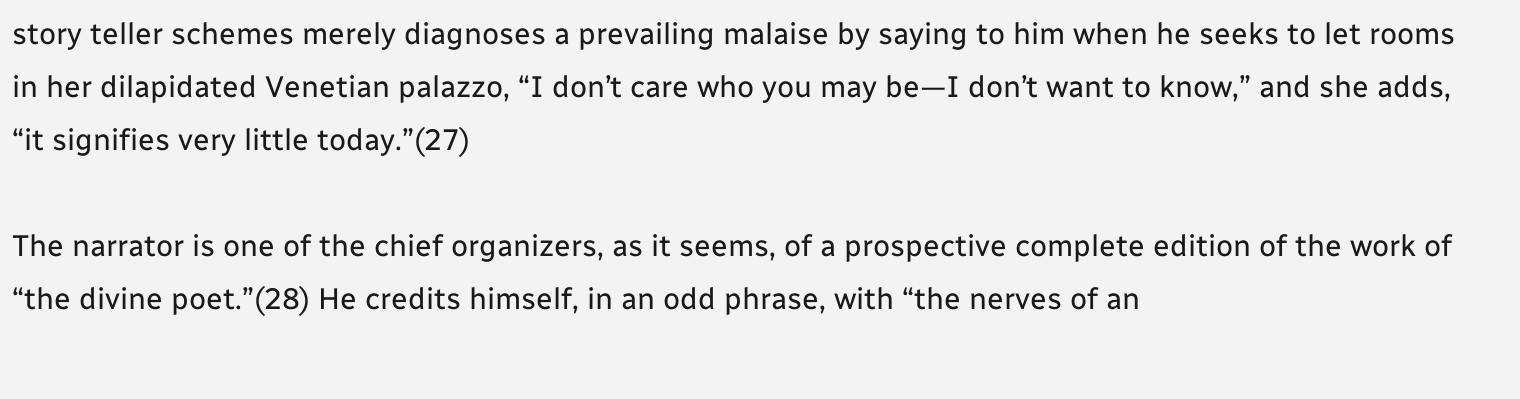story teller schemes merely diagnoses a prevailing malaise by saying to him when he seeks to let rooms in her dilapidated Venetian palazzo, “I don’t care who you may be—I don’t want to know,” and she adds, “it signifies very little today.”(27)

The narrator is one of the chief organizers, as it seems, of a prospective complete edition of the work of “the divine poet.”(28) He credits himself, in an odd phrase, with “the nerves of an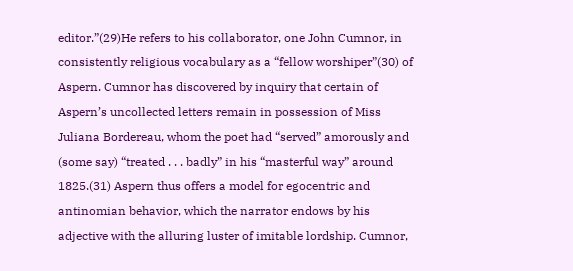editor.”(29)He refers to his collaborator, one John Cumnor, in consistently religious vocabulary as a “fellow worshiper”(30) of Aspern. Cumnor has discovered by inquiry that certain of Aspern’s uncollected letters remain in possession of Miss Juliana Bordereau, whom the poet had “served” amorously and (some say) “treated . . . badly” in his “masterful way” around 1825.(31) Aspern thus offers a model for egocentric and antinomian behavior, which the narrator endows by his adjective with the alluring luster of imitable lordship. Cumnor,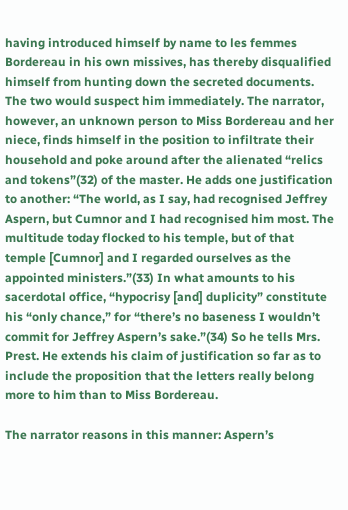having introduced himself by name to les femmes Bordereau in his own missives, has thereby disqualified himself from hunting down the secreted documents. The two would suspect him immediately. The narrator, however, an unknown person to Miss Bordereau and her niece, finds himself in the position to infiltrate their household and poke around after the alienated “relics and tokens”(32) of the master. He adds one justification to another: “The world, as I say, had recognised Jeffrey Aspern, but Cumnor and I had recognised him most. The multitude today flocked to his temple, but of that temple [Cumnor] and I regarded ourselves as the appointed ministers.”(33) In what amounts to his sacerdotal office, “hypocrisy [and] duplicity” constitute his “only chance,” for “there’s no baseness I wouldn’t commit for Jeffrey Aspern’s sake.”(34) So he tells Mrs. Prest. He extends his claim of justification so far as to include the proposition that the letters really belong more to him than to Miss Bordereau.

The narrator reasons in this manner: Aspern’s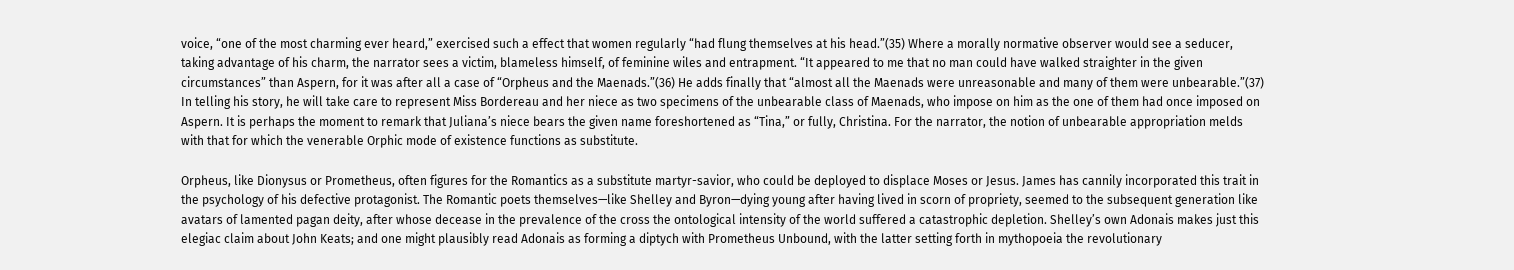voice, “one of the most charming ever heard,” exercised such a effect that women regularly “had flung themselves at his head.”(35) Where a morally normative observer would see a seducer, taking advantage of his charm, the narrator sees a victim, blameless himself, of feminine wiles and entrapment. “It appeared to me that no man could have walked straighter in the given circumstances” than Aspern, for it was after all a case of “Orpheus and the Maenads.”(36) He adds finally that “almost all the Maenads were unreasonable and many of them were unbearable.”(37) In telling his story, he will take care to represent Miss Bordereau and her niece as two specimens of the unbearable class of Maenads, who impose on him as the one of them had once imposed on Aspern. It is perhaps the moment to remark that Juliana’s niece bears the given name foreshortened as “Tina,” or fully, Christina. For the narrator, the notion of unbearable appropriation melds with that for which the venerable Orphic mode of existence functions as substitute.

Orpheus, like Dionysus or Prometheus, often figures for the Romantics as a substitute martyr-savior, who could be deployed to displace Moses or Jesus. James has cannily incorporated this trait in the psychology of his defective protagonist. The Romantic poets themselves—like Shelley and Byron—dying young after having lived in scorn of propriety, seemed to the subsequent generation like avatars of lamented pagan deity, after whose decease in the prevalence of the cross the ontological intensity of the world suffered a catastrophic depletion. Shelley’s own Adonais makes just this elegiac claim about John Keats; and one might plausibly read Adonais as forming a diptych with Prometheus Unbound, with the latter setting forth in mythopoeia the revolutionary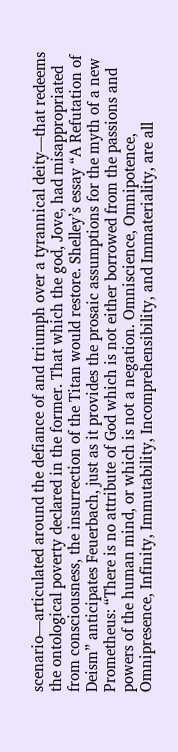scenario—articulated around the defiance of and triumph over a tyrannical deity—that redeems the ontological poverty declared in the former. That which the god, Jove, had misappropriated from consciousness, the insurrection of the Titan would restore. Shelley’s essay “A Refutation of Deism” anticipates Feuerbach, just as it provides the prosaic assumptions for the myth of a new Prometheus: “There is no attribute of God which is not either borrowed from the passions and powers of the human mind, or which is not a negation. Omniscience, Omnipotence, Omnipresence, Infinity, Immutability, Incomprehensibility, and Immateriality, are all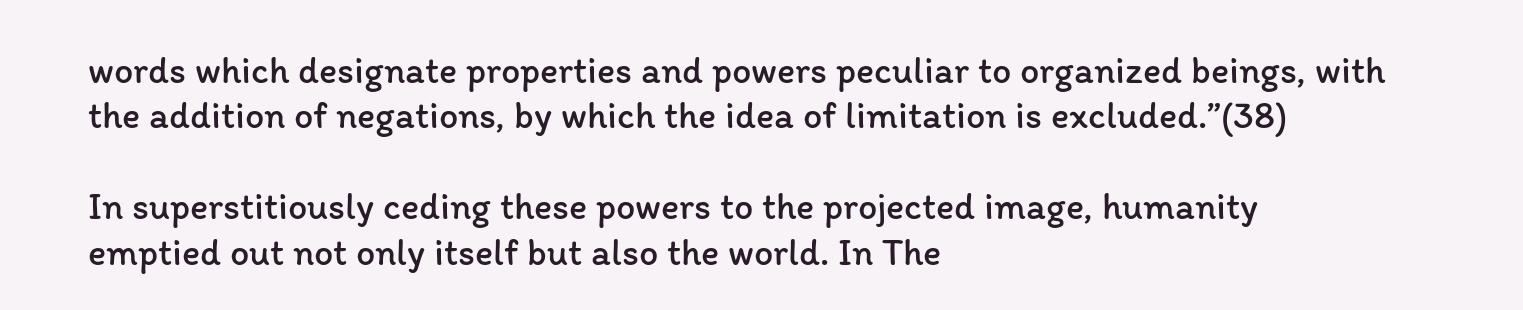words which designate properties and powers peculiar to organized beings, with the addition of negations, by which the idea of limitation is excluded.”(38)

In superstitiously ceding these powers to the projected image, humanity emptied out not only itself but also the world. In The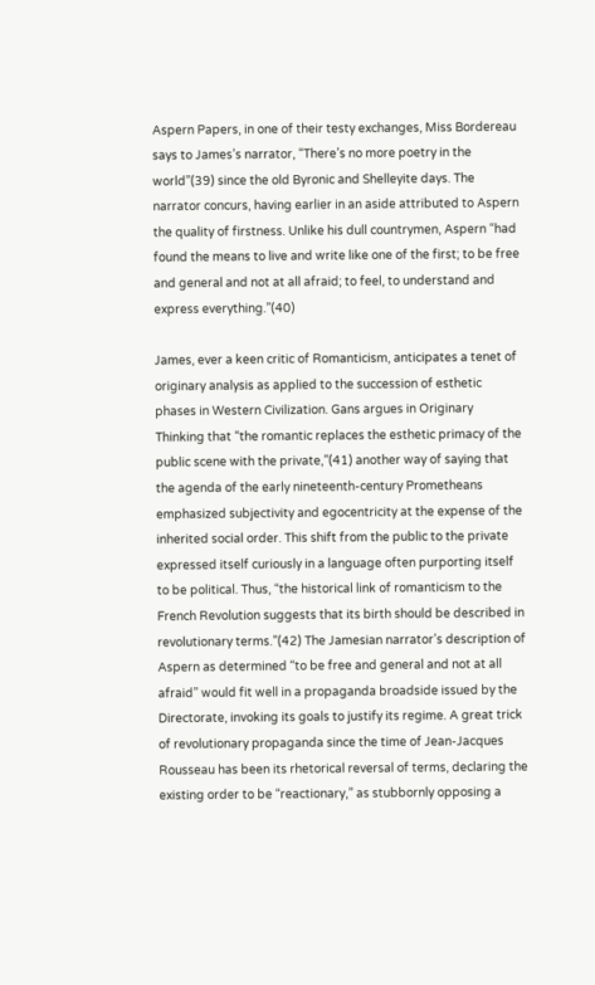Aspern Papers, in one of their testy exchanges, Miss Bordereau says to James’s narrator, “There’s no more poetry in the world”(39) since the old Byronic and Shelleyite days. The narrator concurs, having earlier in an aside attributed to Aspern the quality of firstness. Unlike his dull countrymen, Aspern “had found the means to live and write like one of the first; to be free and general and not at all afraid; to feel, to understand and express everything.”(40)

James, ever a keen critic of Romanticism, anticipates a tenet of originary analysis as applied to the succession of esthetic phases in Western Civilization. Gans argues in Originary Thinking that “the romantic replaces the esthetic primacy of the public scene with the private,”(41) another way of saying that the agenda of the early nineteenth-century Prometheans emphasized subjectivity and egocentricity at the expense of the inherited social order. This shift from the public to the private expressed itself curiously in a language often purporting itself to be political. Thus, “the historical link of romanticism to the French Revolution suggests that its birth should be described in revolutionary terms.”(42) The Jamesian narrator’s description of Aspern as determined “to be free and general and not at all afraid” would fit well in a propaganda broadside issued by the Directorate, invoking its goals to justify its regime. A great trick of revolutionary propaganda since the time of Jean-Jacques Rousseau has been its rhetorical reversal of terms, declaring the existing order to be “reactionary,” as stubbornly opposing a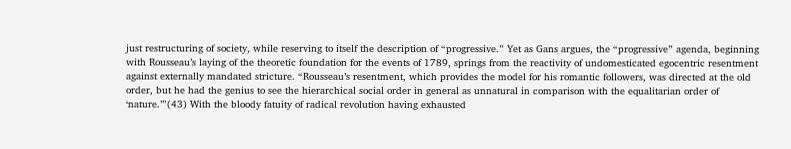just restructuring of society, while reserving to itself the description of “progressive.” Yet as Gans argues, the “progressive” agenda, beginning with Rousseau’s laying of the theoretic foundation for the events of 1789, springs from the reactivity of undomesticated egocentric resentment against externally mandated stricture. “Rousseau’s resentment, which provides the model for his romantic followers, was directed at the old order, but he had the genius to see the hierarchical social order in general as unnatural in comparison with the equalitarian order of ‘nature.’”(43) With the bloody fatuity of radical revolution having exhausted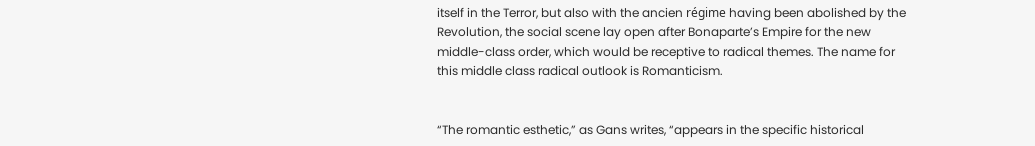itself in the Terror, but also with the ancien régime having been abolished by the Revolution, the social scene lay open after Bonaparte’s Empire for the new middle-class order, which would be receptive to radical themes. The name for this middle class radical outlook is Romanticism.


“The romantic esthetic,” as Gans writes, “appears in the specific historical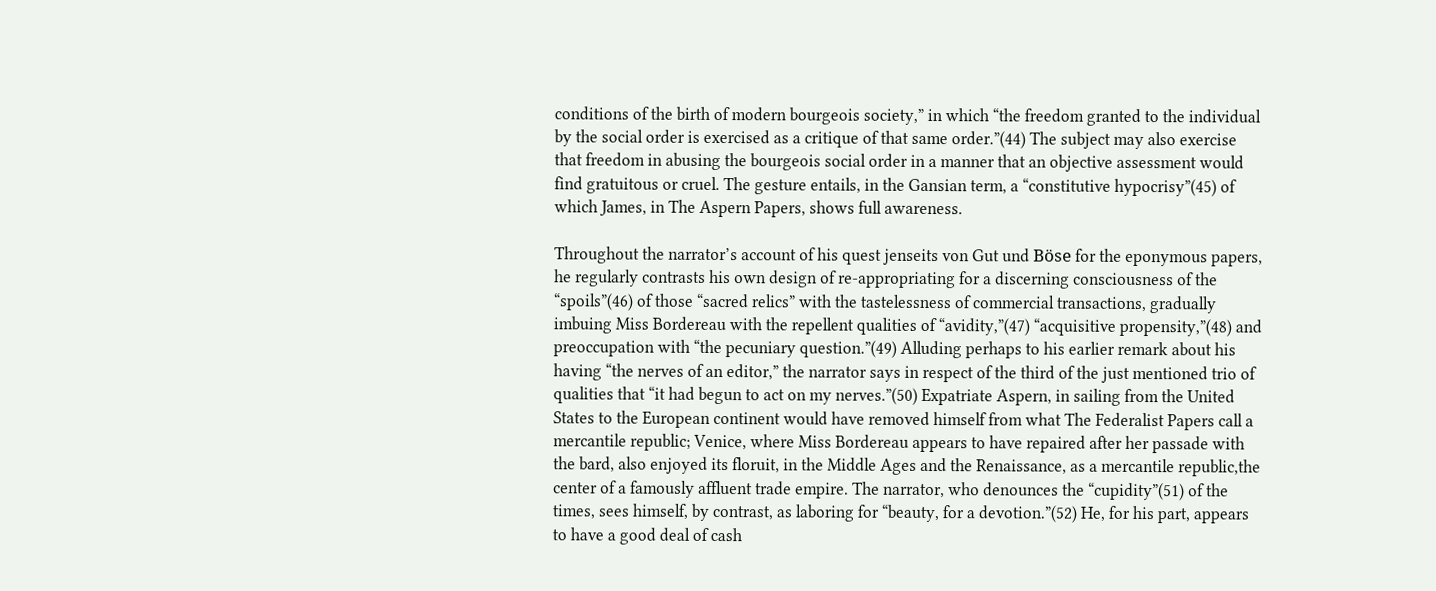conditions of the birth of modern bourgeois society,” in which “the freedom granted to the individual by the social order is exercised as a critique of that same order.”(44) The subject may also exercise that freedom in abusing the bourgeois social order in a manner that an objective assessment would find gratuitous or cruel. The gesture entails, in the Gansian term, a “constitutive hypocrisy”(45) of which James, in The Aspern Papers, shows full awareness.

Throughout the narrator’s account of his quest jenseits von Gut und Böse for the eponymous papers, he regularly contrasts his own design of re-appropriating for a discerning consciousness of the “spoils”(46) of those “sacred relics” with the tastelessness of commercial transactions, gradually imbuing Miss Bordereau with the repellent qualities of “avidity,”(47) “acquisitive propensity,”(48) and preoccupation with “the pecuniary question.”(49) Alluding perhaps to his earlier remark about his having “the nerves of an editor,” the narrator says in respect of the third of the just mentioned trio of qualities that “it had begun to act on my nerves.”(50) Expatriate Aspern, in sailing from the United States to the European continent would have removed himself from what The Federalist Papers call a mercantile republic; Venice, where Miss Bordereau appears to have repaired after her passade with the bard, also enjoyed its floruit, in the Middle Ages and the Renaissance, as a mercantile republic,the center of a famously affluent trade empire. The narrator, who denounces the “cupidity”(51) of the times, sees himself, by contrast, as laboring for “beauty, for a devotion.”(52) He, for his part, appears to have a good deal of cash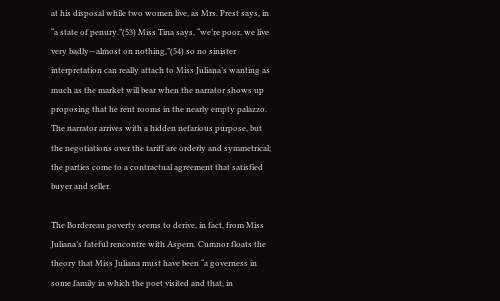at his disposal while two women live, as Mrs. Prest says, in “a state of penury.”(53) Miss Tina says, “we’re poor, we live very badly—almost on nothing,”(54) so no sinister interpretation can really attach to Miss Juliana’s wanting as much as the market will bear when the narrator shows up proposing that he rent rooms in the nearly empty palazzo. The narrator arrives with a hidden nefarious purpose, but the negotiations over the tariff are orderly and symmetrical; the parties come to a contractual agreement that satisfied buyer and seller.

The Bordereau poverty seems to derive, in fact, from Miss Juliana’s fateful rencontre with Aspern. Cumnor floats the theory that Miss Juliana must have been “a governess in some family in which the poet visited and that, in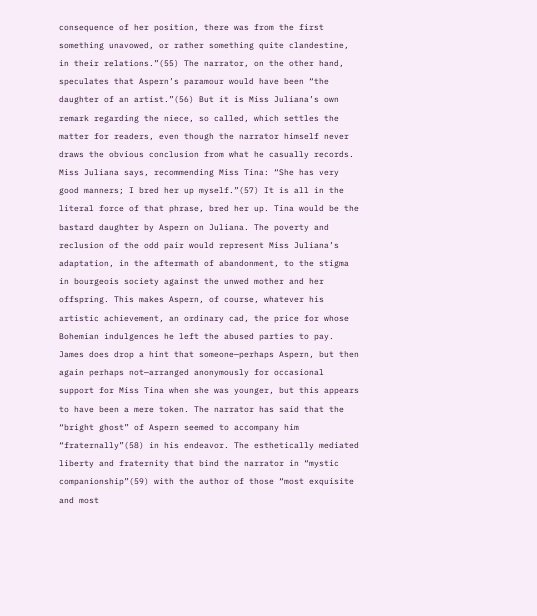consequence of her position, there was from the first something unavowed, or rather something quite clandestine, in their relations.”(55) The narrator, on the other hand, speculates that Aspern’s paramour would have been “the daughter of an artist.”(56) But it is Miss Juliana’s own remark regarding the niece, so called, which settles the matter for readers, even though the narrator himself never draws the obvious conclusion from what he casually records. Miss Juliana says, recommending Miss Tina: “She has very good manners; I bred her up myself.”(57) It is all in the literal force of that phrase, bred her up. Tina would be the bastard daughter by Aspern on Juliana. The poverty and reclusion of the odd pair would represent Miss Juliana’s adaptation, in the aftermath of abandonment, to the stigma in bourgeois society against the unwed mother and her offspring. This makes Aspern, of course, whatever his artistic achievement, an ordinary cad, the price for whose Bohemian indulgences he left the abused parties to pay. James does drop a hint that someone—perhaps Aspern, but then again perhaps not—arranged anonymously for occasional support for Miss Tina when she was younger, but this appears to have been a mere token. The narrator has said that the “bright ghost” of Aspern seemed to accompany him “fraternally”(58) in his endeavor. The esthetically mediated liberty and fraternity that bind the narrator in “mystic companionship”(59) with the author of those “most exquisite and most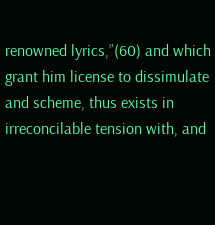renowned lyrics,”(60) and which grant him license to dissimulate and scheme, thus exists in irreconcilable tension with, and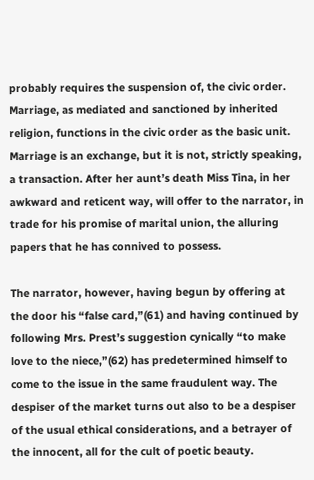probably requires the suspension of, the civic order. Marriage, as mediated and sanctioned by inherited religion, functions in the civic order as the basic unit. Marriage is an exchange, but it is not, strictly speaking, a transaction. After her aunt’s death Miss Tina, in her awkward and reticent way, will offer to the narrator, in trade for his promise of marital union, the alluring papers that he has connived to possess.

The narrator, however, having begun by offering at the door his “false card,”(61) and having continued by following Mrs. Prest’s suggestion cynically “to make love to the niece,”(62) has predetermined himself to come to the issue in the same fraudulent way. The despiser of the market turns out also to be a despiser of the usual ethical considerations, and a betrayer of the innocent, all for the cult of poetic beauty.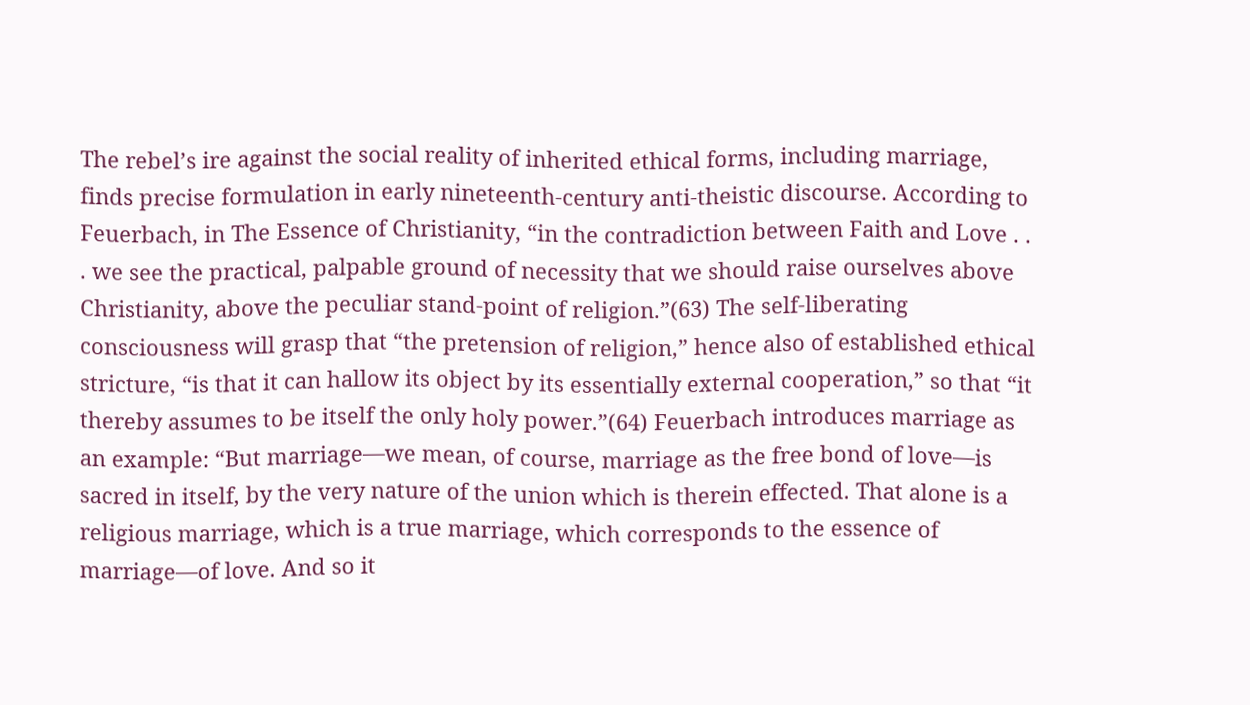The rebel’s ire against the social reality of inherited ethical forms, including marriage, finds precise formulation in early nineteenth-century anti-theistic discourse. According to Feuerbach, in The Essence of Christianity, “in the contradiction between Faith and Love . . . we see the practical, palpable ground of necessity that we should raise ourselves above Christianity, above the peculiar stand-point of religion.”(63) The self-liberating consciousness will grasp that “the pretension of religion,” hence also of established ethical stricture, “is that it can hallow its object by its essentially external cooperation,” so that “it thereby assumes to be itself the only holy power.”(64) Feuerbach introduces marriage as an example: “But marriage—we mean, of course, marriage as the free bond of love—is sacred in itself, by the very nature of the union which is therein effected. That alone is a religious marriage, which is a true marriage, which corresponds to the essence of marriage—of love. And so it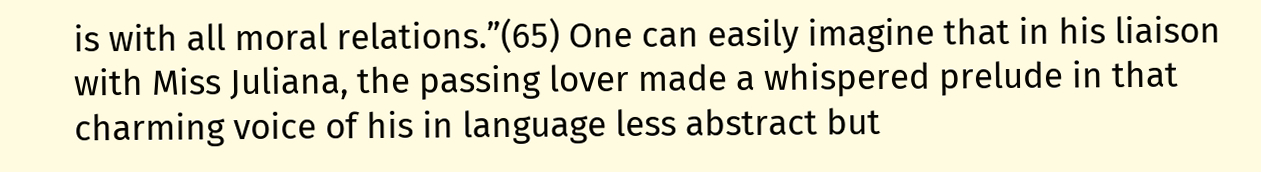is with all moral relations.”(65) One can easily imagine that in his liaison with Miss Juliana, the passing lover made a whispered prelude in that charming voice of his in language less abstract but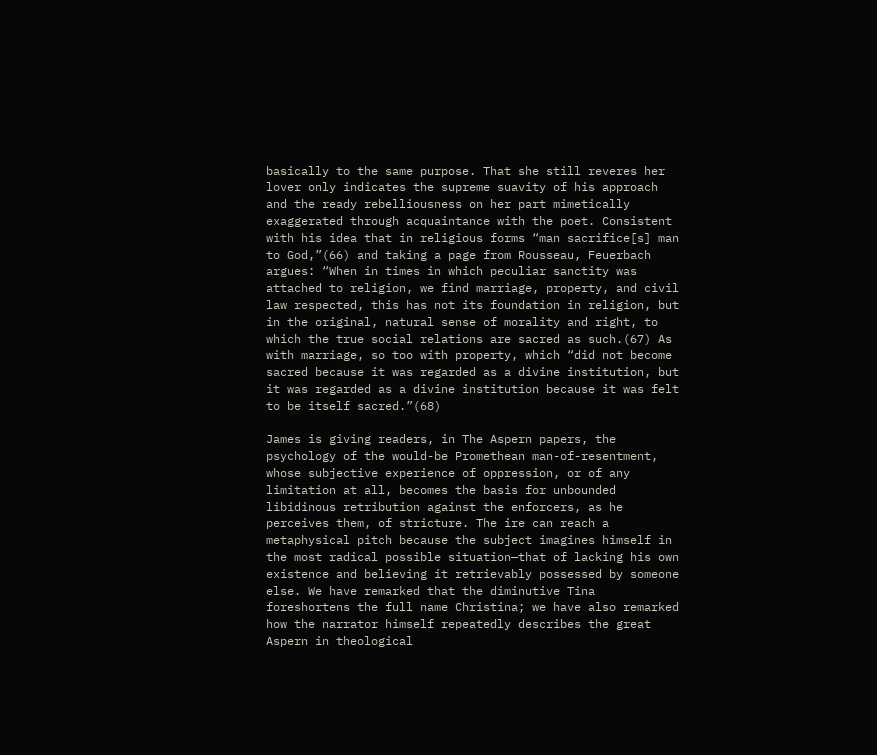basically to the same purpose. That she still reveres her lover only indicates the supreme suavity of his approach and the ready rebelliousness on her part mimetically exaggerated through acquaintance with the poet. Consistent with his idea that in religious forms “man sacrifice[s] man to God,”(66) and taking a page from Rousseau, Feuerbach argues: “When in times in which peculiar sanctity was attached to religion, we find marriage, property, and civil law respected, this has not its foundation in religion, but in the original, natural sense of morality and right, to which the true social relations are sacred as such.(67) As with marriage, so too with property, which “did not become sacred because it was regarded as a divine institution, but it was regarded as a divine institution because it was felt to be itself sacred.”(68)

James is giving readers, in The Aspern papers, the psychology of the would-be Promethean man-of-resentment, whose subjective experience of oppression, or of any limitation at all, becomes the basis for unbounded libidinous retribution against the enforcers, as he perceives them, of stricture. The ire can reach a metaphysical pitch because the subject imagines himself in the most radical possible situation—that of lacking his own existence and believing it retrievably possessed by someone else. We have remarked that the diminutive Tina foreshortens the full name Christina; we have also remarked how the narrator himself repeatedly describes the great Aspern in theological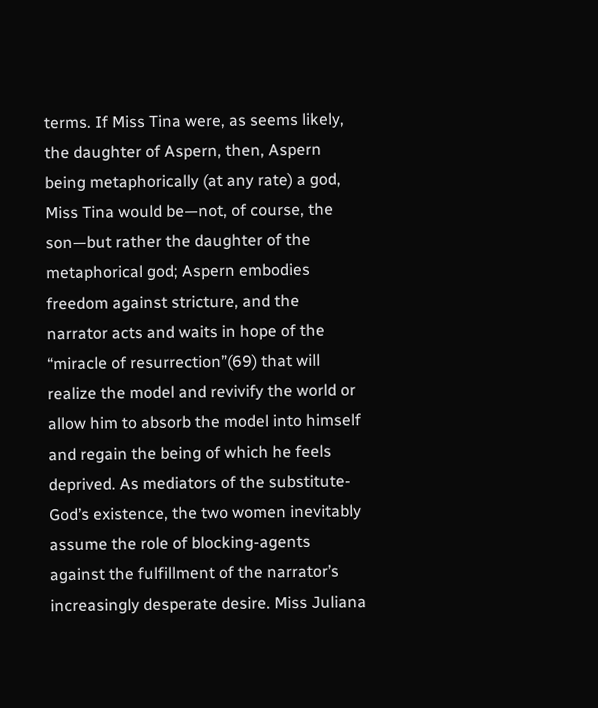terms. If Miss Tina were, as seems likely, the daughter of Aspern, then, Aspern being metaphorically (at any rate) a god, Miss Tina would be—not, of course, the son—but rather the daughter of the metaphorical god; Aspern embodies freedom against stricture, and the narrator acts and waits in hope of the “miracle of resurrection”(69) that will realize the model and revivify the world or allow him to absorb the model into himself and regain the being of which he feels deprived. As mediators of the substitute-God’s existence, the two women inevitably assume the role of blocking-agents against the fulfillment of the narrator’s increasingly desperate desire. Miss Juliana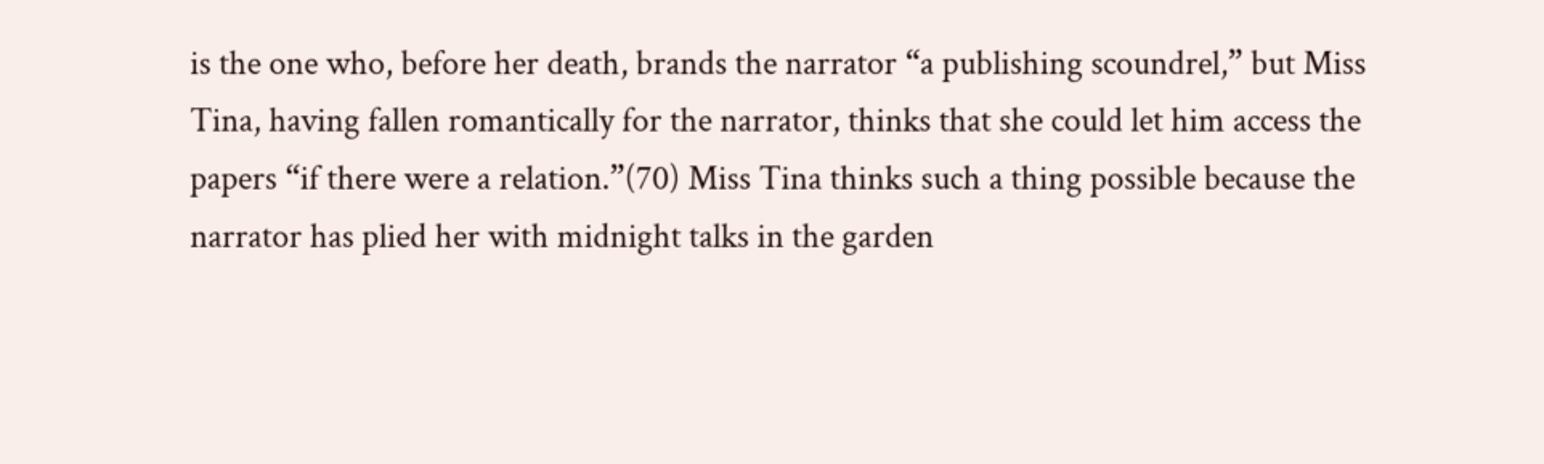is the one who, before her death, brands the narrator “a publishing scoundrel,” but Miss Tina, having fallen romantically for the narrator, thinks that she could let him access the papers “if there were a relation.”(70) Miss Tina thinks such a thing possible because the narrator has plied her with midnight talks in the garden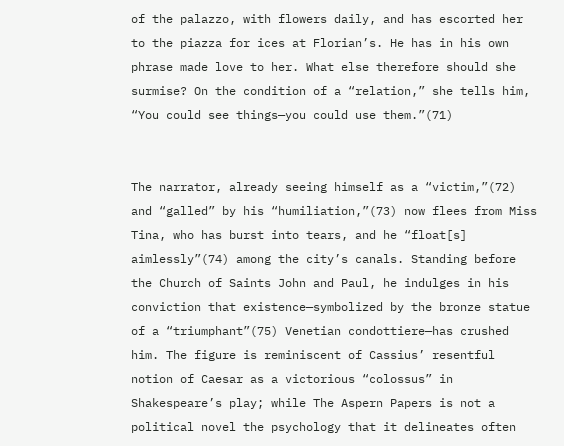of the palazzo, with flowers daily, and has escorted her to the piazza for ices at Florian’s. He has in his own phrase made love to her. What else therefore should she surmise? On the condition of a “relation,” she tells him, “You could see things—you could use them.”(71)


The narrator, already seeing himself as a “victim,”(72) and “galled” by his “humiliation,”(73) now flees from Miss Tina, who has burst into tears, and he “float[s] aimlessly”(74) among the city’s canals. Standing before the Church of Saints John and Paul, he indulges in his conviction that existence—symbolized by the bronze statue of a “triumphant”(75) Venetian condottiere—has crushed him. The figure is reminiscent of Cassius’ resentful notion of Caesar as a victorious “colossus” in Shakespeare’s play; while The Aspern Papers is not a political novel the psychology that it delineates often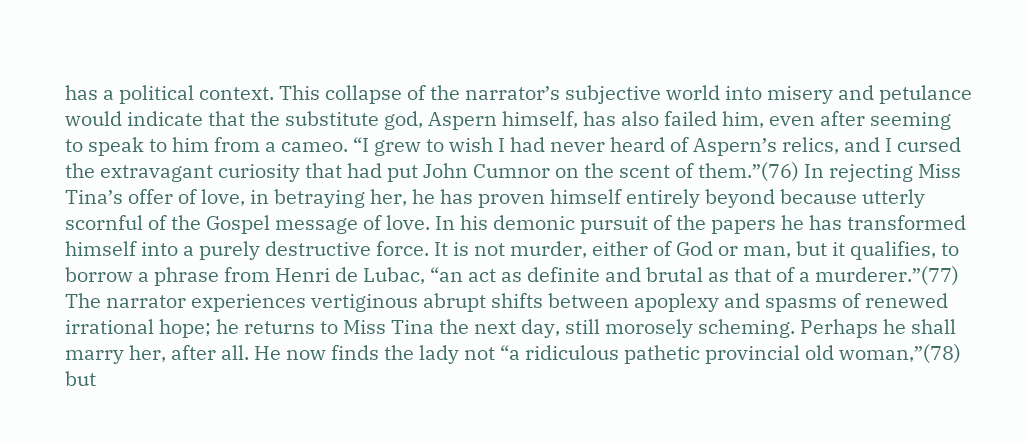has a political context. This collapse of the narrator’s subjective world into misery and petulance would indicate that the substitute god, Aspern himself, has also failed him, even after seeming to speak to him from a cameo. “I grew to wish I had never heard of Aspern’s relics, and I cursed the extravagant curiosity that had put John Cumnor on the scent of them.”(76) In rejecting Miss Tina’s offer of love, in betraying her, he has proven himself entirely beyond because utterly scornful of the Gospel message of love. In his demonic pursuit of the papers he has transformed himself into a purely destructive force. It is not murder, either of God or man, but it qualifies, to borrow a phrase from Henri de Lubac, “an act as definite and brutal as that of a murderer.”(77) The narrator experiences vertiginous abrupt shifts between apoplexy and spasms of renewed irrational hope; he returns to Miss Tina the next day, still morosely scheming. Perhaps he shall marry her, after all. He now finds the lady not “a ridiculous pathetic provincial old woman,”(78) but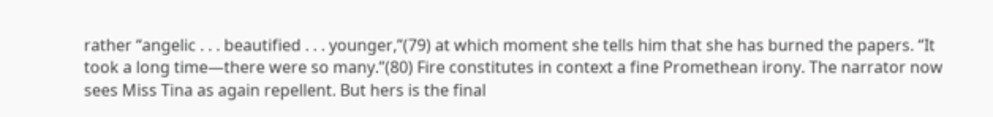rather “angelic . . . beautified . . . younger,”(79) at which moment she tells him that she has burned the papers. “It took a long time—there were so many.”(80) Fire constitutes in context a fine Promethean irony. The narrator now sees Miss Tina as again repellent. But hers is the final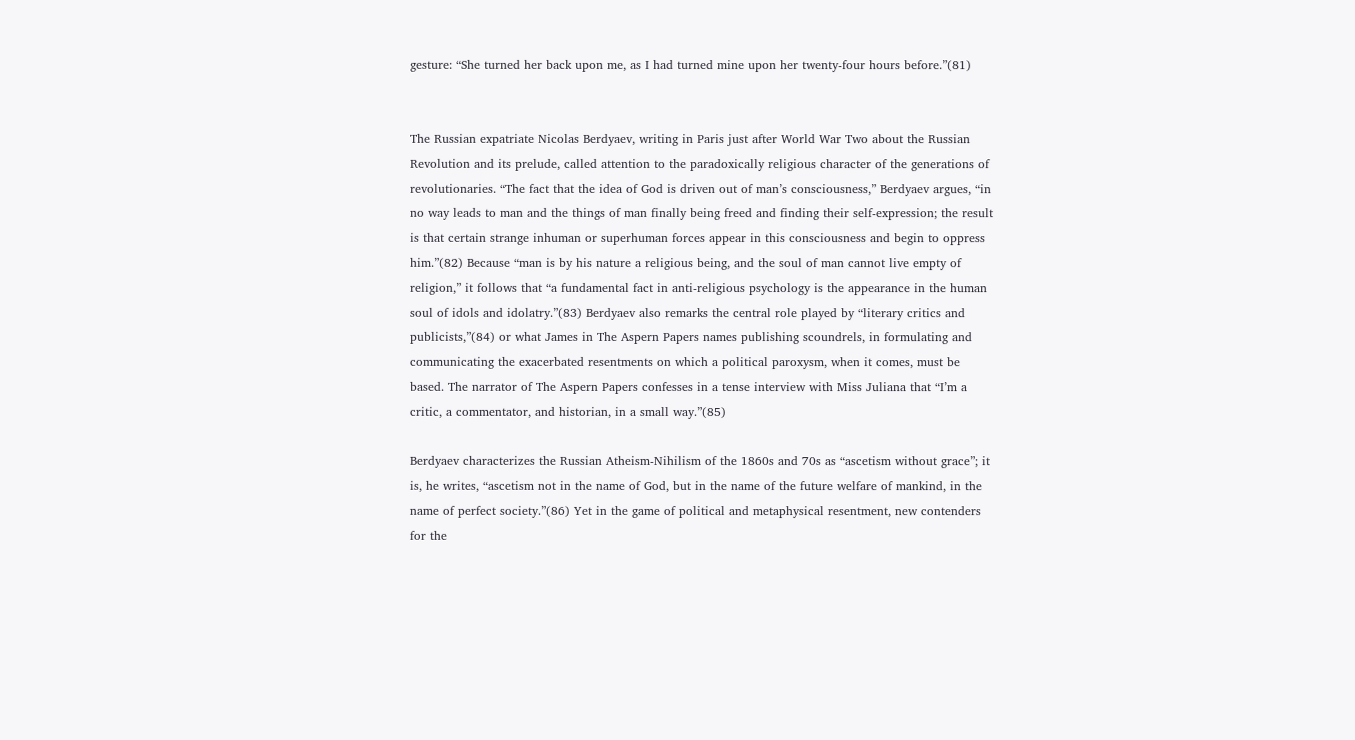gesture: “She turned her back upon me, as I had turned mine upon her twenty-four hours before.”(81)


The Russian expatriate Nicolas Berdyaev, writing in Paris just after World War Two about the Russian Revolution and its prelude, called attention to the paradoxically religious character of the generations of revolutionaries. “The fact that the idea of God is driven out of man’s consciousness,” Berdyaev argues, “in no way leads to man and the things of man finally being freed and finding their self-expression; the result is that certain strange inhuman or superhuman forces appear in this consciousness and begin to oppress him.”(82) Because “man is by his nature a religious being, and the soul of man cannot live empty of religion,” it follows that “a fundamental fact in anti-religious psychology is the appearance in the human soul of idols and idolatry.”(83) Berdyaev also remarks the central role played by “literary critics and publicists,”(84) or what James in The Aspern Papers names publishing scoundrels, in formulating and communicating the exacerbated resentments on which a political paroxysm, when it comes, must be based. The narrator of The Aspern Papers confesses in a tense interview with Miss Juliana that “I’m a critic, a commentator, and historian, in a small way.”(85)

Berdyaev characterizes the Russian Atheism-Nihilism of the 1860s and 70s as “ascetism without grace”; it is, he writes, “ascetism not in the name of God, but in the name of the future welfare of mankind, in the name of perfect society.”(86) Yet in the game of political and metaphysical resentment, new contenders for the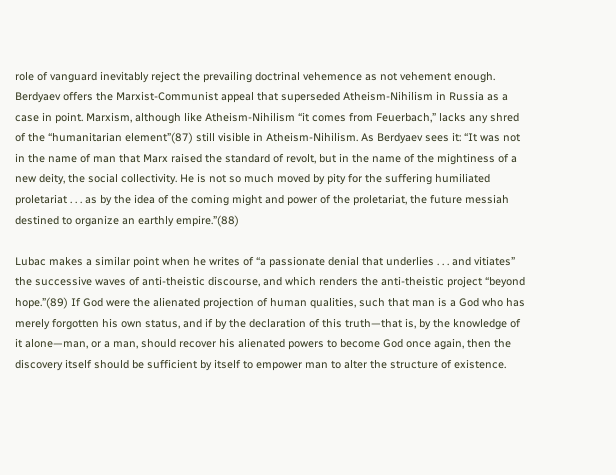role of vanguard inevitably reject the prevailing doctrinal vehemence as not vehement enough. Berdyaev offers the Marxist-Communist appeal that superseded Atheism-Nihilism in Russia as a case in point. Marxism, although like Atheism-Nihilism “it comes from Feuerbach,” lacks any shred of the “humanitarian element”(87) still visible in Atheism-Nihilism. As Berdyaev sees it: “It was not in the name of man that Marx raised the standard of revolt, but in the name of the mightiness of a new deity, the social collectivity. He is not so much moved by pity for the suffering humiliated proletariat . . . as by the idea of the coming might and power of the proletariat, the future messiah destined to organize an earthly empire.”(88)

Lubac makes a similar point when he writes of “a passionate denial that underlies . . . and vitiates” the successive waves of anti-theistic discourse, and which renders the anti-theistic project “beyond hope.”(89) If God were the alienated projection of human qualities, such that man is a God who has merely forgotten his own status, and if by the declaration of this truth—that is, by the knowledge of it alone—man, or a man, should recover his alienated powers to become God once again, then the discovery itself should be sufficient by itself to empower man to alter the structure of existence.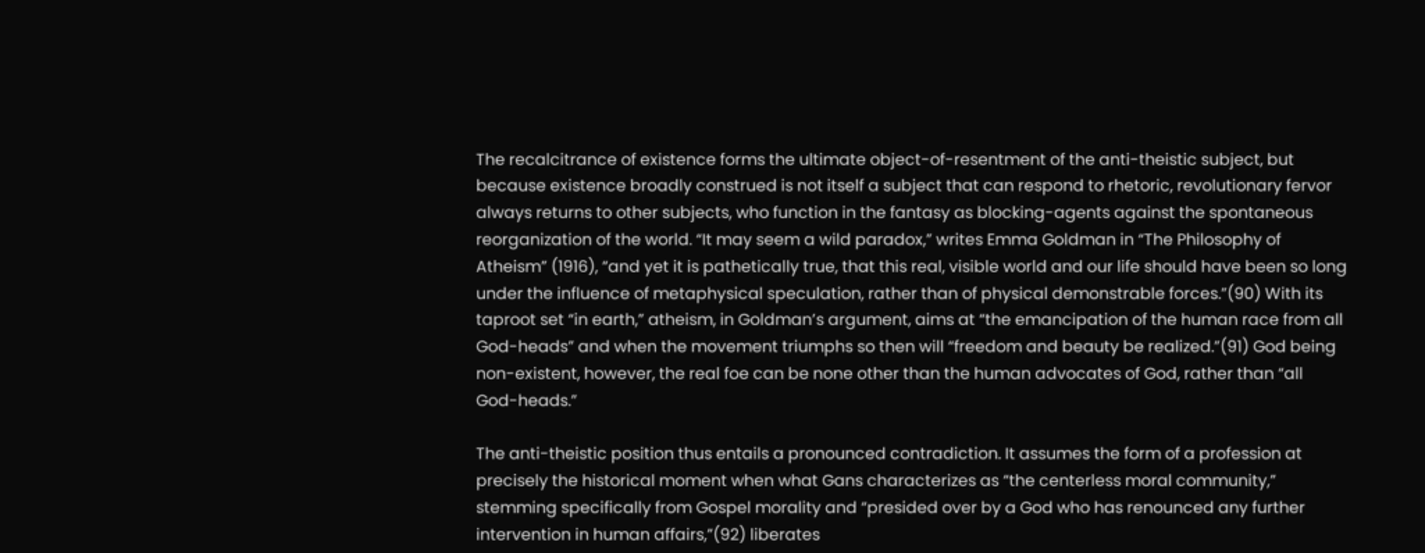The recalcitrance of existence forms the ultimate object-of-resentment of the anti-theistic subject, but because existence broadly construed is not itself a subject that can respond to rhetoric, revolutionary fervor always returns to other subjects, who function in the fantasy as blocking-agents against the spontaneous reorganization of the world. “It may seem a wild paradox,” writes Emma Goldman in “The Philosophy of Atheism” (1916), “and yet it is pathetically true, that this real, visible world and our life should have been so long under the influence of metaphysical speculation, rather than of physical demonstrable forces.”(90) With its taproot set “in earth,” atheism, in Goldman’s argument, aims at “the emancipation of the human race from all God-heads” and when the movement triumphs so then will “freedom and beauty be realized.”(91) God being non-existent, however, the real foe can be none other than the human advocates of God, rather than “all God-heads.”

The anti-theistic position thus entails a pronounced contradiction. It assumes the form of a profession at precisely the historical moment when what Gans characterizes as “the centerless moral community,” stemming specifically from Gospel morality and “presided over by a God who has renounced any further intervention in human affairs,”(92) liberates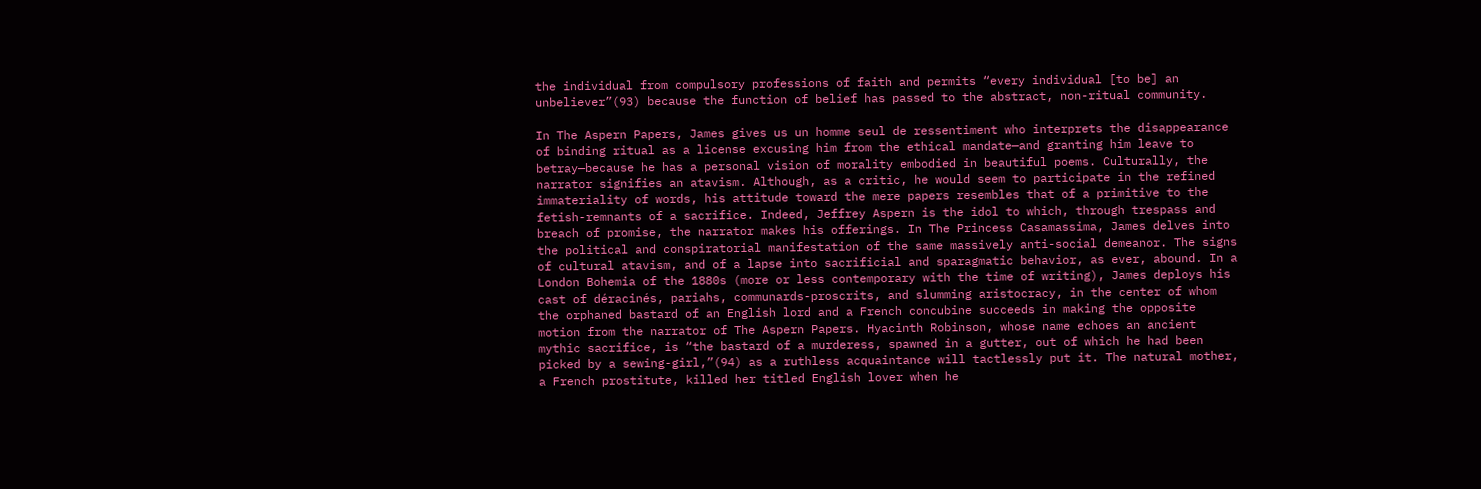the individual from compulsory professions of faith and permits “every individual [to be] an unbeliever”(93) because the function of belief has passed to the abstract, non-ritual community.

In The Aspern Papers, James gives us un homme seul de ressentiment who interprets the disappearance of binding ritual as a license excusing him from the ethical mandate—and granting him leave to betray—because he has a personal vision of morality embodied in beautiful poems. Culturally, the narrator signifies an atavism. Although, as a critic, he would seem to participate in the refined immateriality of words, his attitude toward the mere papers resembles that of a primitive to the fetish-remnants of a sacrifice. Indeed, Jeffrey Aspern is the idol to which, through trespass and breach of promise, the narrator makes his offerings. In The Princess Casamassima, James delves into the political and conspiratorial manifestation of the same massively anti-social demeanor. The signs of cultural atavism, and of a lapse into sacrificial and sparagmatic behavior, as ever, abound. In a London Bohemia of the 1880s (more or less contemporary with the time of writing), James deploys his cast of déracinés, pariahs, communards-proscrits, and slumming aristocracy, in the center of whom the orphaned bastard of an English lord and a French concubine succeeds in making the opposite motion from the narrator of The Aspern Papers. Hyacinth Robinson, whose name echoes an ancient mythic sacrifice, is “the bastard of a murderess, spawned in a gutter, out of which he had been picked by a sewing-girl,”(94) as a ruthless acquaintance will tactlessly put it. The natural mother, a French prostitute, killed her titled English lover when he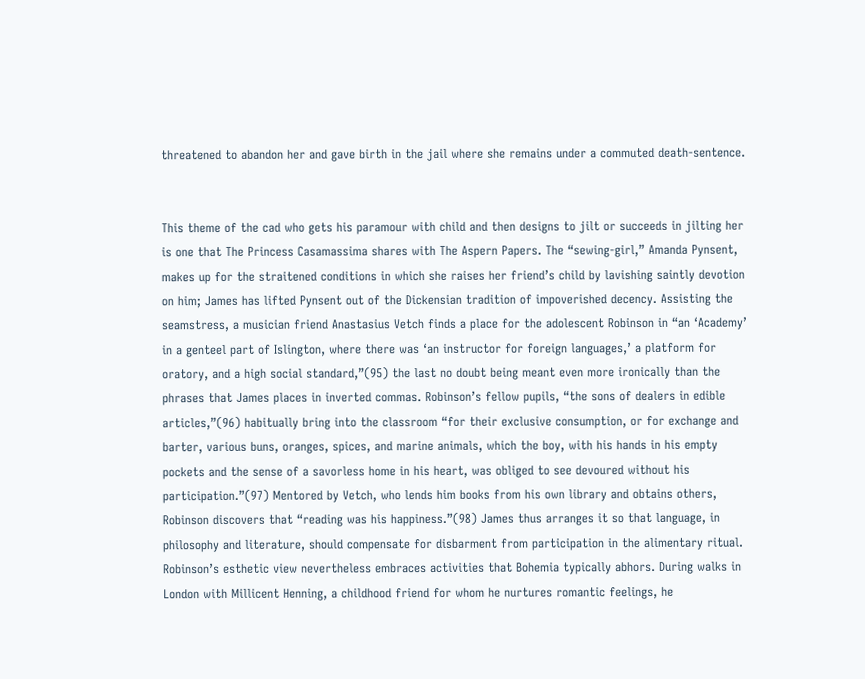threatened to abandon her and gave birth in the jail where she remains under a commuted death-sentence.


This theme of the cad who gets his paramour with child and then designs to jilt or succeeds in jilting her is one that The Princess Casamassima shares with The Aspern Papers. The “sewing-girl,” Amanda Pynsent, makes up for the straitened conditions in which she raises her friend’s child by lavishing saintly devotion on him; James has lifted Pynsent out of the Dickensian tradition of impoverished decency. Assisting the seamstress, a musician friend Anastasius Vetch finds a place for the adolescent Robinson in “an ‘Academy’ in a genteel part of Islington, where there was ‘an instructor for foreign languages,’ a platform for oratory, and a high social standard,”(95) the last no doubt being meant even more ironically than the phrases that James places in inverted commas. Robinson’s fellow pupils, “the sons of dealers in edible articles,”(96) habitually bring into the classroom “for their exclusive consumption, or for exchange and barter, various buns, oranges, spices, and marine animals, which the boy, with his hands in his empty pockets and the sense of a savorless home in his heart, was obliged to see devoured without his participation.”(97) Mentored by Vetch, who lends him books from his own library and obtains others, Robinson discovers that “reading was his happiness.”(98) James thus arranges it so that language, in philosophy and literature, should compensate for disbarment from participation in the alimentary ritual. Robinson’s esthetic view nevertheless embraces activities that Bohemia typically abhors. During walks in London with Millicent Henning, a childhood friend for whom he nurtures romantic feelings, he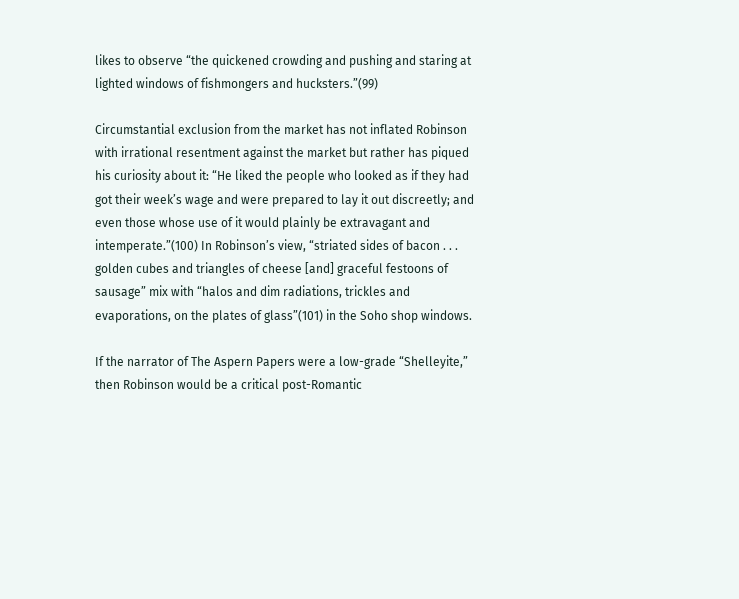likes to observe “the quickened crowding and pushing and staring at lighted windows of fishmongers and hucksters.”(99)

Circumstantial exclusion from the market has not inflated Robinson with irrational resentment against the market but rather has piqued his curiosity about it: “He liked the people who looked as if they had got their week’s wage and were prepared to lay it out discreetly; and even those whose use of it would plainly be extravagant and intemperate.”(100) In Robinson’s view, “striated sides of bacon . . . golden cubes and triangles of cheese [and] graceful festoons of sausage” mix with “halos and dim radiations, trickles and evaporations, on the plates of glass”(101) in the Soho shop windows.

If the narrator of The Aspern Papers were a low-grade “Shelleyite,” then Robinson would be a critical post-Romantic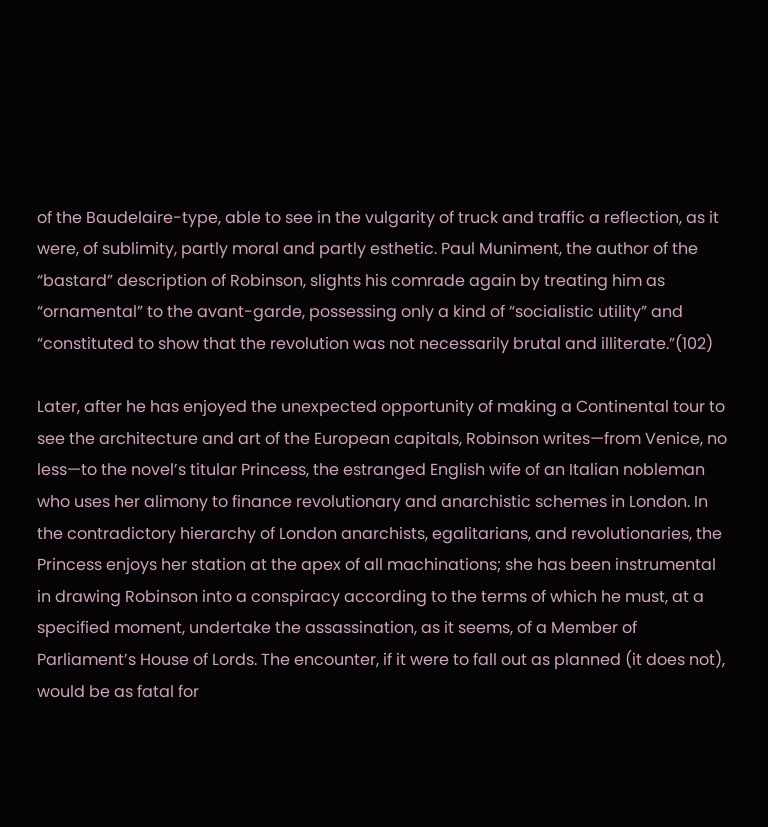of the Baudelaire-type, able to see in the vulgarity of truck and traffic a reflection, as it were, of sublimity, partly moral and partly esthetic. Paul Muniment, the author of the “bastard” description of Robinson, slights his comrade again by treating him as “ornamental” to the avant-garde, possessing only a kind of “socialistic utility” and “constituted to show that the revolution was not necessarily brutal and illiterate.”(102)

Later, after he has enjoyed the unexpected opportunity of making a Continental tour to see the architecture and art of the European capitals, Robinson writes—from Venice, no less—to the novel’s titular Princess, the estranged English wife of an Italian nobleman who uses her alimony to finance revolutionary and anarchistic schemes in London. In the contradictory hierarchy of London anarchists, egalitarians, and revolutionaries, the Princess enjoys her station at the apex of all machinations; she has been instrumental in drawing Robinson into a conspiracy according to the terms of which he must, at a specified moment, undertake the assassination, as it seems, of a Member of Parliament’s House of Lords. The encounter, if it were to fall out as planned (it does not), would be as fatal for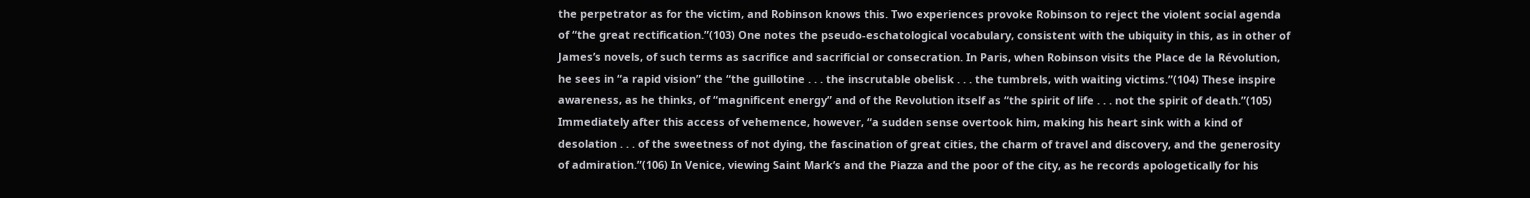the perpetrator as for the victim, and Robinson knows this. Two experiences provoke Robinson to reject the violent social agenda of “the great rectification.”(103) One notes the pseudo-eschatological vocabulary, consistent with the ubiquity in this, as in other of James’s novels, of such terms as sacrifice and sacrificial or consecration. In Paris, when Robinson visits the Place de la Révolution, he sees in “a rapid vision” the “the guillotine . . . the inscrutable obelisk . . . the tumbrels, with waiting victims.”(104) These inspire awareness, as he thinks, of “magnificent energy” and of the Revolution itself as “the spirit of life . . . not the spirit of death.”(105) Immediately after this access of vehemence, however, “a sudden sense overtook him, making his heart sink with a kind of desolation . . . of the sweetness of not dying, the fascination of great cities, the charm of travel and discovery, and the generosity of admiration.”(106) In Venice, viewing Saint Mark’s and the Piazza and the poor of the city, as he records apologetically for his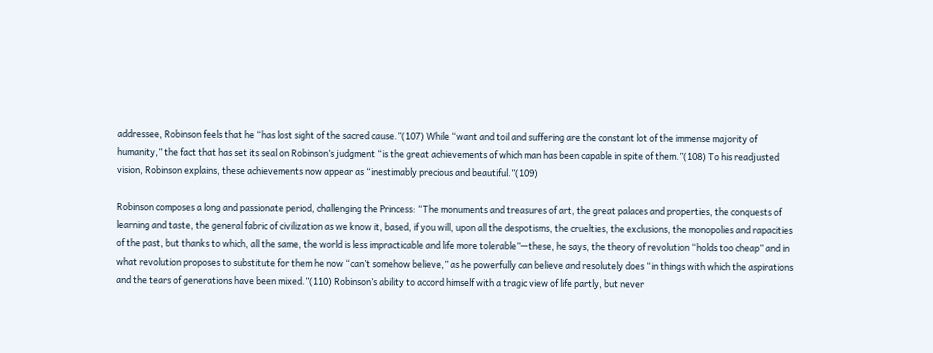addressee, Robinson feels that he “has lost sight of the sacred cause.”(107) While “want and toil and suffering are the constant lot of the immense majority of humanity,” the fact that has set its seal on Robinson’s judgment “is the great achievements of which man has been capable in spite of them.”(108) To his readjusted vision, Robinson explains, these achievements now appear as “inestimably precious and beautiful.”(109)

Robinson composes a long and passionate period, challenging the Princess: “The monuments and treasures of art, the great palaces and properties, the conquests of learning and taste, the general fabric of civilization as we know it, based, if you will, upon all the despotisms, the cruelties, the exclusions, the monopolies and rapacities of the past, but thanks to which, all the same, the world is less impracticable and life more tolerable”—these, he says, the theory of revolution “holds too cheap” and in what revolution proposes to substitute for them he now “can’t somehow believe,” as he powerfully can believe and resolutely does “in things with which the aspirations and the tears of generations have been mixed.”(110) Robinson’s ability to accord himself with a tragic view of life partly, but never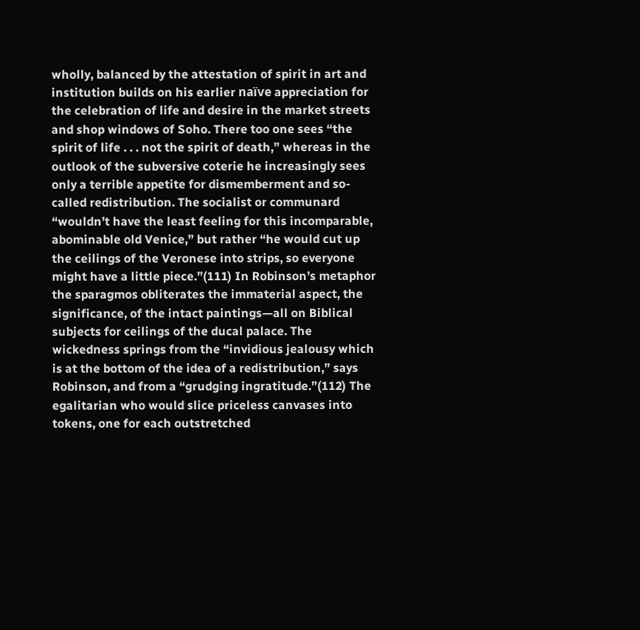wholly, balanced by the attestation of spirit in art and institution builds on his earlier naïve appreciation for the celebration of life and desire in the market streets and shop windows of Soho. There too one sees “the spirit of life . . . not the spirit of death,” whereas in the outlook of the subversive coterie he increasingly sees only a terrible appetite for dismemberment and so-called redistribution. The socialist or communard “wouldn’t have the least feeling for this incomparable, abominable old Venice,” but rather “he would cut up the ceilings of the Veronese into strips, so everyone might have a little piece.”(111) In Robinson’s metaphor the sparagmos obliterates the immaterial aspect, the significance, of the intact paintings—all on Biblical subjects for ceilings of the ducal palace. The wickedness springs from the “invidious jealousy which is at the bottom of the idea of a redistribution,” says Robinson, and from a “grudging ingratitude.”(112) The egalitarian who would slice priceless canvases into tokens, one for each outstretched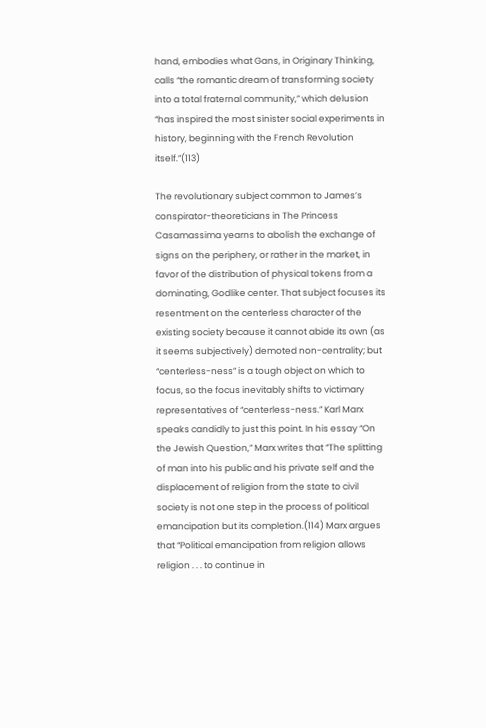hand, embodies what Gans, in Originary Thinking, calls “the romantic dream of transforming society into a total fraternal community,” which delusion “has inspired the most sinister social experiments in history, beginning with the French Revolution itself.”(113)

The revolutionary subject common to James’s conspirator-theoreticians in The Princess Casamassima yearns to abolish the exchange of signs on the periphery, or rather in the market, in favor of the distribution of physical tokens from a dominating, Godlike center. That subject focuses its resentment on the centerless character of the existing society because it cannot abide its own (as it seems subjectively) demoted non-centrality; but “centerless-ness” is a tough object on which to focus, so the focus inevitably shifts to victimary representatives of “centerless-ness.” Karl Marx speaks candidly to just this point. In his essay “On the Jewish Question,” Marx writes that “The splitting of man into his public and his private self and the displacement of religion from the state to civil society is not one step in the process of political emancipation but its completion.(114) Marx argues that “Political emancipation from religion allows religion . . . to continue in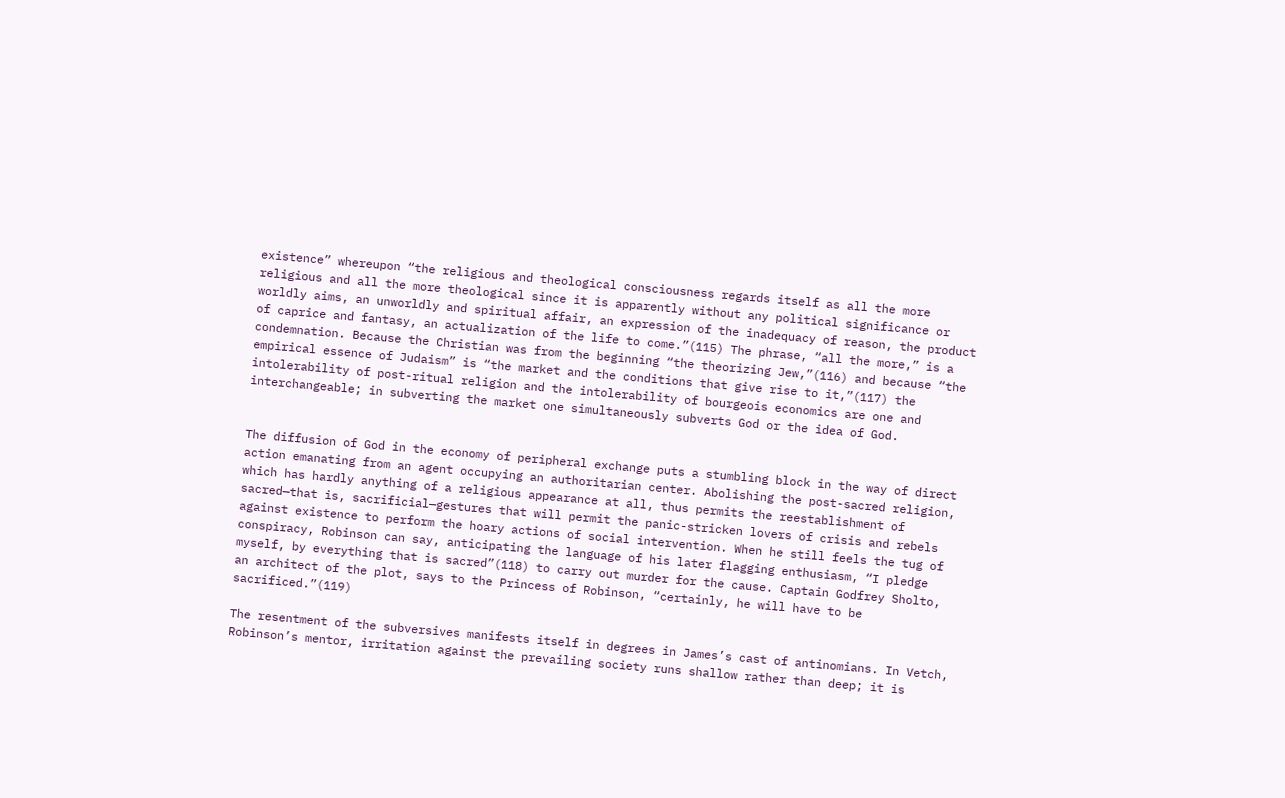existence” whereupon “the religious and theological consciousness regards itself as all the more religious and all the more theological since it is apparently without any political significance or worldly aims, an unworldly and spiritual affair, an expression of the inadequacy of reason, the product of caprice and fantasy, an actualization of the life to come.”(115) The phrase, “all the more,” is a condemnation. Because the Christian was from the beginning “the theorizing Jew,”(116) and because “the empirical essence of Judaism” is “the market and the conditions that give rise to it,”(117) the intolerability of post-ritual religion and the intolerability of bourgeois economics are one and interchangeable; in subverting the market one simultaneously subverts God or the idea of God.


The diffusion of God in the economy of peripheral exchange puts a stumbling block in the way of direct action emanating from an agent occupying an authoritarian center. Abolishing the post-sacred religion, which has hardly anything of a religious appearance at all, thus permits the reestablishment of sacred—that is, sacrificial—gestures that will permit the panic-stricken lovers of crisis and rebels against existence to perform the hoary actions of social intervention. When he still feels the tug of conspiracy, Robinson can say, anticipating the language of his later flagging enthusiasm, “I pledge myself, by everything that is sacred”(118) to carry out murder for the cause. Captain Godfrey Sholto, an architect of the plot, says to the Princess of Robinson, “certainly, he will have to be sacrificed.”(119)

The resentment of the subversives manifests itself in degrees in James’s cast of antinomians. In Vetch, Robinson’s mentor, irritation against the prevailing society runs shallow rather than deep; it is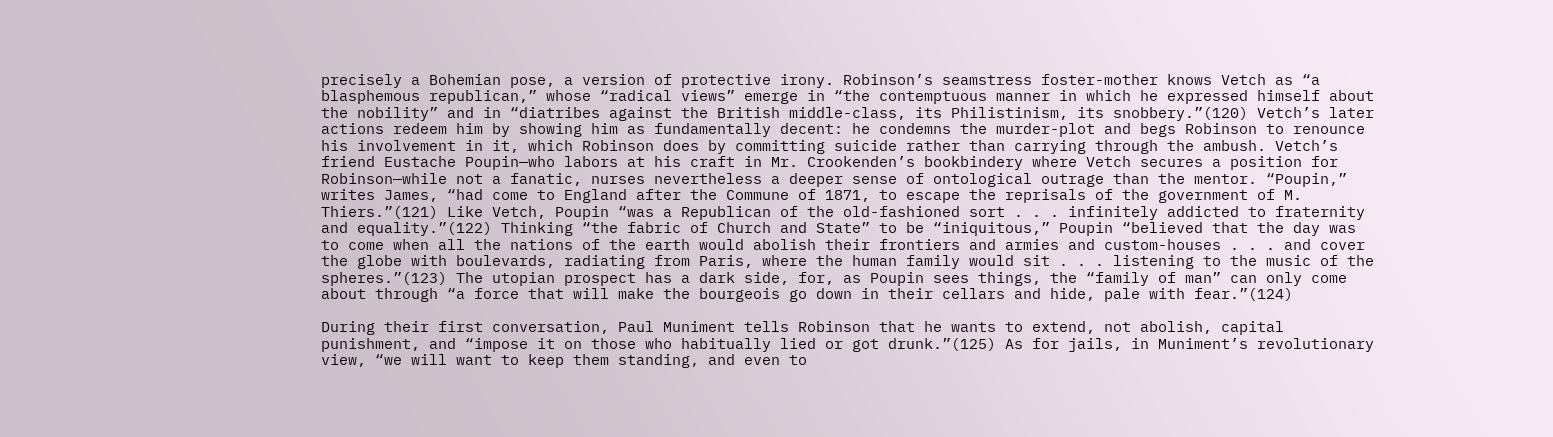precisely a Bohemian pose, a version of protective irony. Robinson’s seamstress foster-mother knows Vetch as “a blasphemous republican,” whose “radical views” emerge in “the contemptuous manner in which he expressed himself about the nobility” and in “diatribes against the British middle-class, its Philistinism, its snobbery.”(120) Vetch’s later actions redeem him by showing him as fundamentally decent: he condemns the murder-plot and begs Robinson to renounce his involvement in it, which Robinson does by committing suicide rather than carrying through the ambush. Vetch’s friend Eustache Poupin—who labors at his craft in Mr. Crookenden’s bookbindery where Vetch secures a position for Robinson—while not a fanatic, nurses nevertheless a deeper sense of ontological outrage than the mentor. “Poupin,” writes James, “had come to England after the Commune of 1871, to escape the reprisals of the government of M. Thiers.”(121) Like Vetch, Poupin “was a Republican of the old-fashioned sort . . . infinitely addicted to fraternity and equality.”(122) Thinking “the fabric of Church and State” to be “iniquitous,” Poupin “believed that the day was to come when all the nations of the earth would abolish their frontiers and armies and custom-houses . . . and cover the globe with boulevards, radiating from Paris, where the human family would sit . . . listening to the music of the spheres.”(123) The utopian prospect has a dark side, for, as Poupin sees things, the “family of man” can only come about through “a force that will make the bourgeois go down in their cellars and hide, pale with fear.”(124)

During their first conversation, Paul Muniment tells Robinson that he wants to extend, not abolish, capital punishment, and “impose it on those who habitually lied or got drunk.”(125) As for jails, in Muniment’s revolutionary view, “we will want to keep them standing, and even to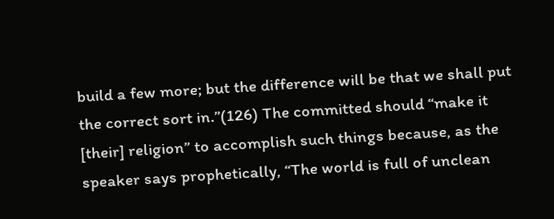build a few more; but the difference will be that we shall put the correct sort in.”(126) The committed should “make it [their] religion” to accomplish such things because, as the speaker says prophetically, “The world is full of unclean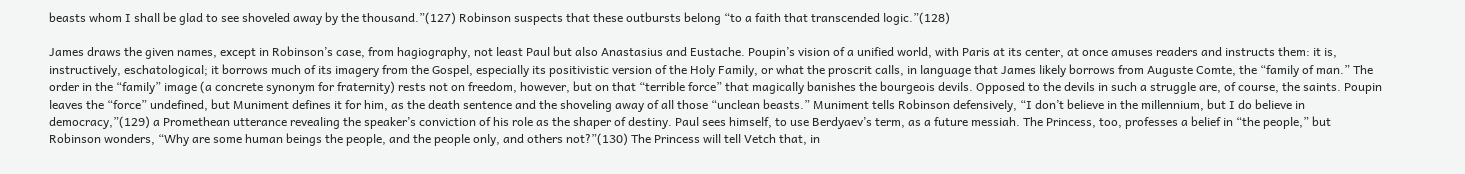beasts whom I shall be glad to see shoveled away by the thousand.”(127) Robinson suspects that these outbursts belong “to a faith that transcended logic.”(128)

James draws the given names, except in Robinson’s case, from hagiography, not least Paul but also Anastasius and Eustache. Poupin’s vision of a unified world, with Paris at its center, at once amuses readers and instructs them: it is, instructively, eschatological; it borrows much of its imagery from the Gospel, especially its positivistic version of the Holy Family, or what the proscrit calls, in language that James likely borrows from Auguste Comte, the “family of man.” The order in the “family” image (a concrete synonym for fraternity) rests not on freedom, however, but on that “terrible force” that magically banishes the bourgeois devils. Opposed to the devils in such a struggle are, of course, the saints. Poupin leaves the “force” undefined, but Muniment defines it for him, as the death sentence and the shoveling away of all those “unclean beasts.” Muniment tells Robinson defensively, “I don’t believe in the millennium, but I do believe in democracy,”(129) a Promethean utterance revealing the speaker’s conviction of his role as the shaper of destiny. Paul sees himself, to use Berdyaev’s term, as a future messiah. The Princess, too, professes a belief in “the people,” but Robinson wonders, “Why are some human beings the people, and the people only, and others not?”(130) The Princess will tell Vetch that, in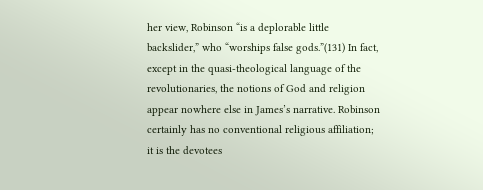her view, Robinson “is a deplorable little backslider,” who “worships false gods.”(131) In fact, except in the quasi-theological language of the revolutionaries, the notions of God and religion appear nowhere else in James’s narrative. Robinson certainly has no conventional religious affiliation; it is the devotees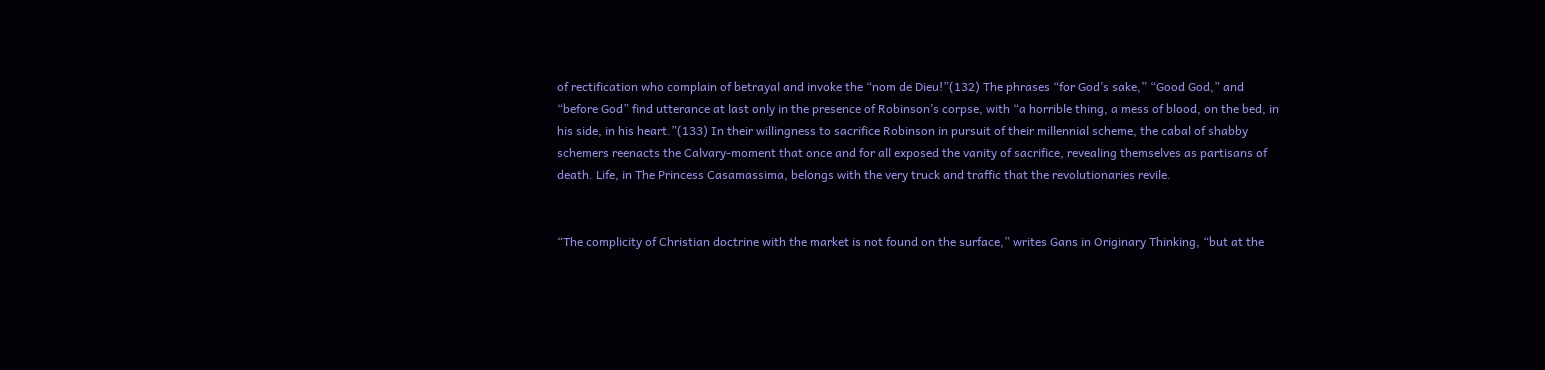of rectification who complain of betrayal and invoke the “nom de Dieu!”(132) The phrases “for God’s sake,” “Good God,” and “before God” find utterance at last only in the presence of Robinson’s corpse, with “a horrible thing, a mess of blood, on the bed, in his side, in his heart.”(133) In their willingness to sacrifice Robinson in pursuit of their millennial scheme, the cabal of shabby schemers reenacts the Calvary-moment that once and for all exposed the vanity of sacrifice, revealing themselves as partisans of death. Life, in The Princess Casamassima, belongs with the very truck and traffic that the revolutionaries revile.


“The complicity of Christian doctrine with the market is not found on the surface,” writes Gans in Originary Thinking, “but at the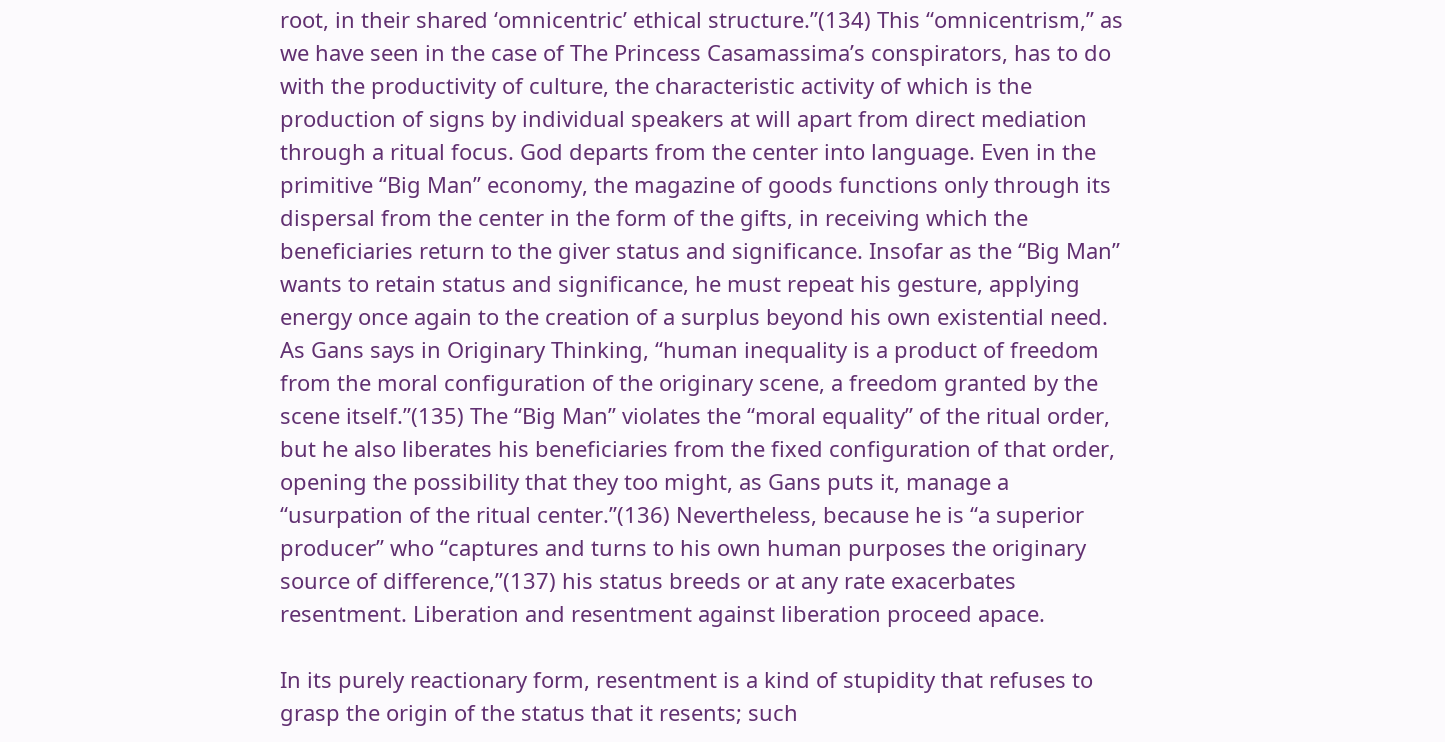root, in their shared ‘omnicentric’ ethical structure.”(134) This “omnicentrism,” as we have seen in the case of The Princess Casamassima’s conspirators, has to do with the productivity of culture, the characteristic activity of which is the production of signs by individual speakers at will apart from direct mediation through a ritual focus. God departs from the center into language. Even in the primitive “Big Man” economy, the magazine of goods functions only through its dispersal from the center in the form of the gifts, in receiving which the beneficiaries return to the giver status and significance. Insofar as the “Big Man” wants to retain status and significance, he must repeat his gesture, applying energy once again to the creation of a surplus beyond his own existential need. As Gans says in Originary Thinking, “human inequality is a product of freedom from the moral configuration of the originary scene, a freedom granted by the scene itself.”(135) The “Big Man” violates the “moral equality” of the ritual order, but he also liberates his beneficiaries from the fixed configuration of that order, opening the possibility that they too might, as Gans puts it, manage a “usurpation of the ritual center.”(136) Nevertheless, because he is “a superior producer” who “captures and turns to his own human purposes the originary source of difference,”(137) his status breeds or at any rate exacerbates resentment. Liberation and resentment against liberation proceed apace.

In its purely reactionary form, resentment is a kind of stupidity that refuses to grasp the origin of the status that it resents; such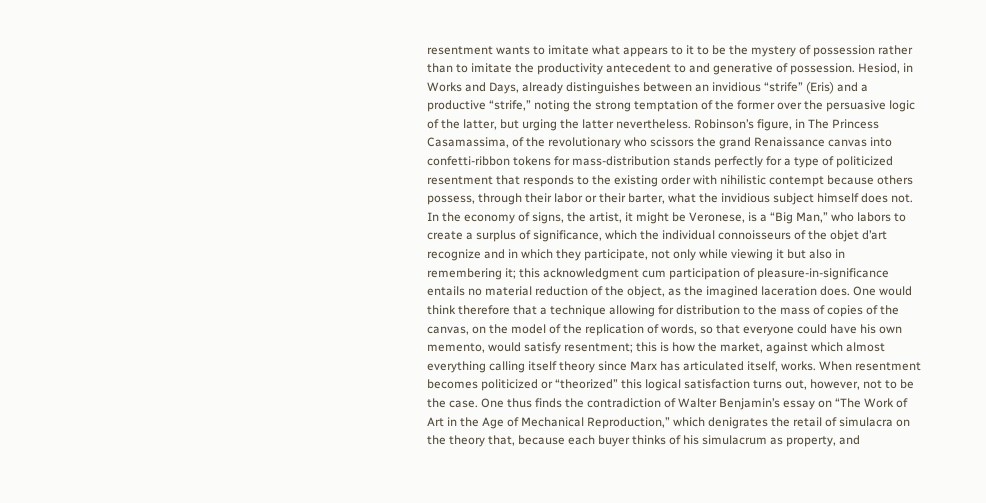resentment wants to imitate what appears to it to be the mystery of possession rather than to imitate the productivity antecedent to and generative of possession. Hesiod, in Works and Days, already distinguishes between an invidious “strife” (Eris) and a productive “strife,” noting the strong temptation of the former over the persuasive logic of the latter, but urging the latter nevertheless. Robinson’s figure, in The Princess Casamassima, of the revolutionary who scissors the grand Renaissance canvas into confetti-ribbon tokens for mass-distribution stands perfectly for a type of politicized resentment that responds to the existing order with nihilistic contempt because others possess, through their labor or their barter, what the invidious subject himself does not. In the economy of signs, the artist, it might be Veronese, is a “Big Man,” who labors to create a surplus of significance, which the individual connoisseurs of the objet d’art recognize and in which they participate, not only while viewing it but also in remembering it; this acknowledgment cum participation of pleasure-in-significance entails no material reduction of the object, as the imagined laceration does. One would think therefore that a technique allowing for distribution to the mass of copies of the canvas, on the model of the replication of words, so that everyone could have his own memento, would satisfy resentment; this is how the market, against which almost everything calling itself theory since Marx has articulated itself, works. When resentment becomes politicized or “theorized” this logical satisfaction turns out, however, not to be the case. One thus finds the contradiction of Walter Benjamin’s essay on “The Work of Art in the Age of Mechanical Reproduction,” which denigrates the retail of simulacra on the theory that, because each buyer thinks of his simulacrum as property, and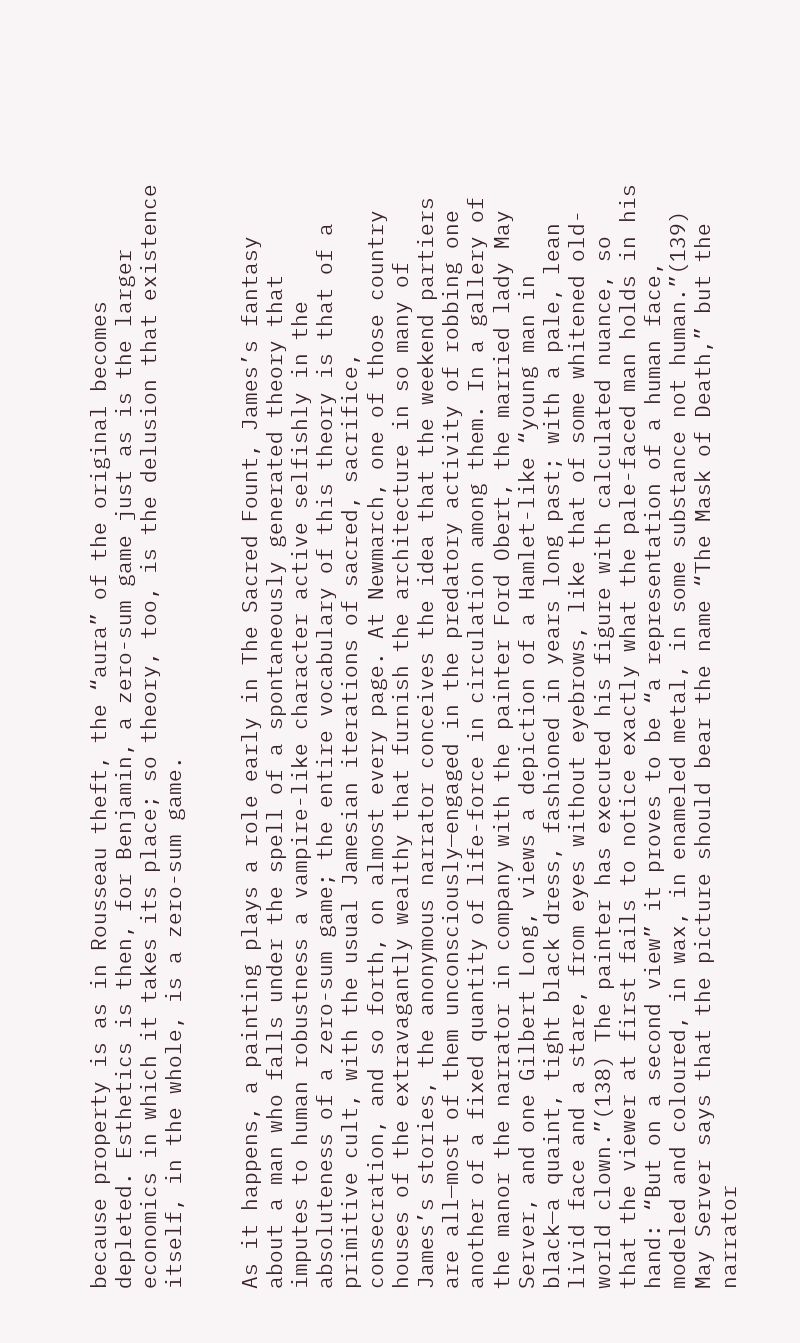because property is as in Rousseau theft, the “aura” of the original becomes depleted. Esthetics is then, for Benjamin, a zero-sum game just as is the larger economics in which it takes its place; so theory, too, is the delusion that existence itself, in the whole, is a zero-sum game.


As it happens, a painting plays a role early in The Sacred Fount, James’s fantasy about a man who falls under the spell of a spontaneously generated theory that imputes to human robustness a vampire-like character active selfishly in the absoluteness of a zero-sum game; the entire vocabulary of this theory is that of a primitive cult, with the usual Jamesian iterations of sacred, sacrifice, consecration, and so forth, on almost every page. At Newmarch, one of those country houses of the extravagantly wealthy that furnish the architecture in so many of James’s stories, the anonymous narrator conceives the idea that the weekend partiers are all—most of them unconsciously—engaged in the predatory activity of robbing one another of a fixed quantity of life-force in circulation among them. In a gallery of the manor the narrator in company with the painter Ford Obert, the married lady May Server, and one Gilbert Long, views a depiction of a Hamlet-like “young man in black—a quaint, tight black dress, fashioned in years long past; with a pale, lean livid face and a stare, from eyes without eyebrows, like that of some whitened old-world clown.”(138) The painter has executed his figure with calculated nuance, so that the viewer at first fails to notice exactly what the pale-faced man holds in his hand: “But on a second view” it proves to be “a representation of a human face, modeled and coloured, in wax, in enameled metal, in some substance not human.”(139) May Server says that the picture should bear the name “The Mask of Death,” but the narrator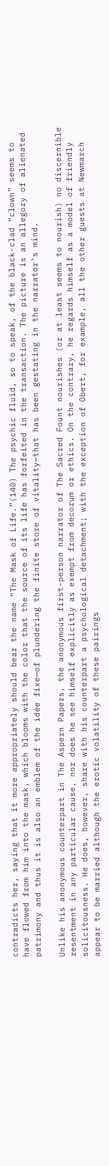contradicts her, saying that it more appropriately should bear the name “The Mask of Life.”(140) The psychic fluid, so to speak, of the black-clad “clown” seems to have flowed from him into the mask, which blooms with the color that the source of its life has forfeited in the transaction. The picture is an allegory of alienated patrimony and thus it is also an emblem of the idée fixe—of plundering the finite store of vitality—that has been gestating in the narrator’s mind.

Unlike his anonymous counterpart in The Aspern Papers, the anonymous first-person narrator of The Sacred Fount nourishes (or at least seems to nourish) no discernible resentment in any particular cause, nor does he see himself explicitly as exempt from decorum or ethics. On the contrary, he regards himself as a model of friendly solicitousness. He does, however, share with his counterpart a psychological detachment; with the exception of Obert, for example, all the other guests at Newmarch appear to be married although the erotic volatility of these pairings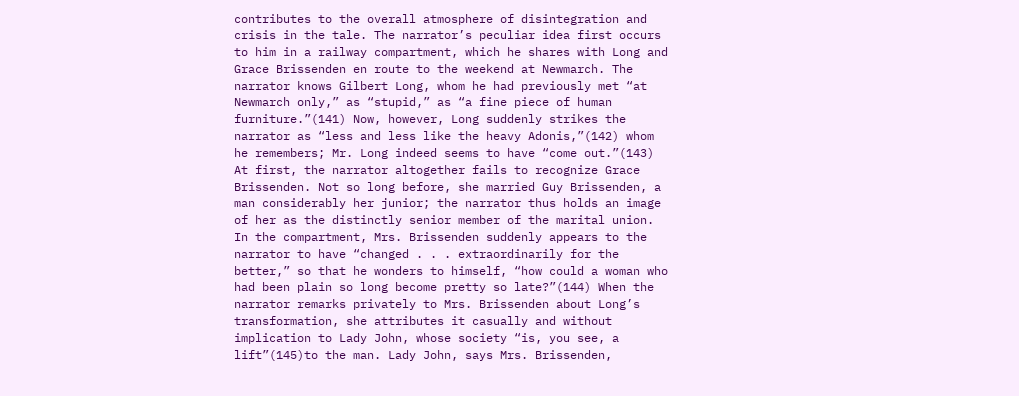contributes to the overall atmosphere of disintegration and crisis in the tale. The narrator’s peculiar idea first occurs to him in a railway compartment, which he shares with Long and Grace Brissenden en route to the weekend at Newmarch. The narrator knows Gilbert Long, whom he had previously met “at Newmarch only,” as “stupid,” as “a fine piece of human furniture.”(141) Now, however, Long suddenly strikes the narrator as “less and less like the heavy Adonis,”(142) whom he remembers; Mr. Long indeed seems to have “come out.”(143) At first, the narrator altogether fails to recognize Grace Brissenden. Not so long before, she married Guy Brissenden, a man considerably her junior; the narrator thus holds an image of her as the distinctly senior member of the marital union. In the compartment, Mrs. Brissenden suddenly appears to the narrator to have “changed . . . extraordinarily for the better,” so that he wonders to himself, “how could a woman who had been plain so long become pretty so late?”(144) When the narrator remarks privately to Mrs. Brissenden about Long’s transformation, she attributes it casually and without implication to Lady John, whose society “is, you see, a lift”(145)to the man. Lady John, says Mrs. Brissenden,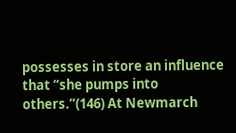possesses in store an influence that “she pumps into others.”(146) At Newmarch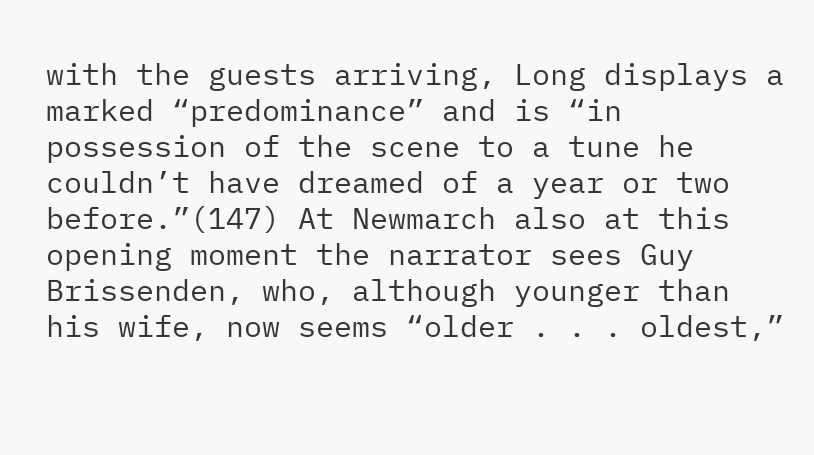with the guests arriving, Long displays a marked “predominance” and is “in possession of the scene to a tune he couldn’t have dreamed of a year or two before.”(147) At Newmarch also at this opening moment the narrator sees Guy Brissenden, who, although younger than his wife, now seems “older . . . oldest,”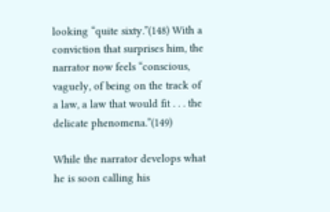looking “quite sixty.”(148) With a conviction that surprises him, the narrator now feels “conscious, vaguely, of being on the track of a law, a law that would fit . . . the delicate phenomena.”(149)

While the narrator develops what he is soon calling his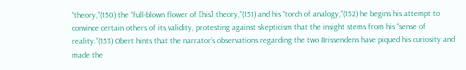“theory,”(150) the “full-blown flower of [his] theory,”(151) and his “torch of analogy,”(152) he begins his attempt to convince certain others of its validity, protesting against skepticism that the insight stems from his “sense of reality.”(153) Obert hints that the narrator’s observations regarding the two Brissendens have piqued his curiosity and made the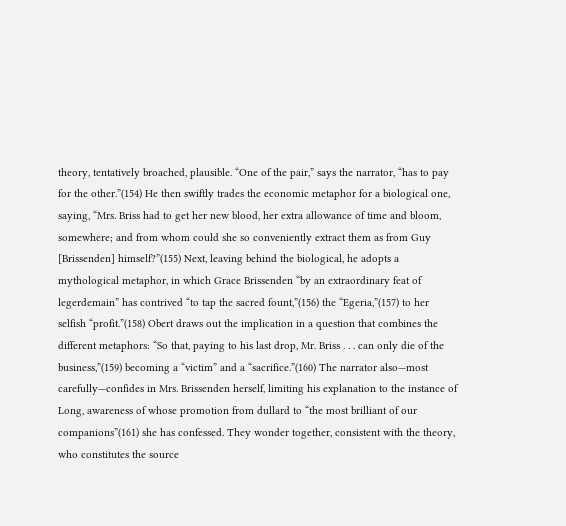theory, tentatively broached, plausible. “One of the pair,” says the narrator, “has to pay for the other.”(154) He then swiftly trades the economic metaphor for a biological one, saying, “Mrs. Briss had to get her new blood, her extra allowance of time and bloom, somewhere; and from whom could she so conveniently extract them as from Guy [Brissenden] himself?”(155) Next, leaving behind the biological, he adopts a mythological metaphor, in which Grace Brissenden “by an extraordinary feat of legerdemain” has contrived “to tap the sacred fount,”(156) the “Egeria,”(157) to her selfish “profit.”(158) Obert draws out the implication in a question that combines the different metaphors: “So that, paying to his last drop, Mr. Briss . . . can only die of the business,”(159) becoming a “victim” and a “sacrifice.”(160) The narrator also—most carefully—confides in Mrs. Brissenden herself, limiting his explanation to the instance of Long, awareness of whose promotion from dullard to “the most brilliant of our companions”(161) she has confessed. They wonder together, consistent with the theory, who constitutes the source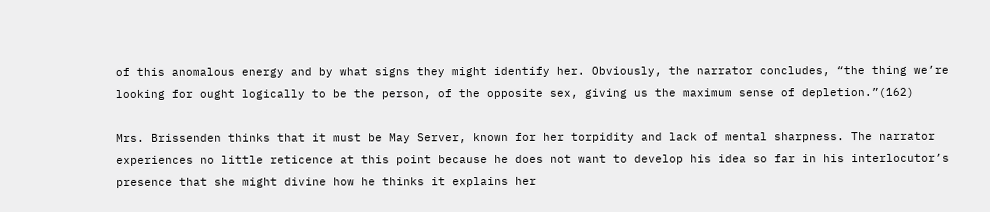of this anomalous energy and by what signs they might identify her. Obviously, the narrator concludes, “the thing we’re looking for ought logically to be the person, of the opposite sex, giving us the maximum sense of depletion.”(162)

Mrs. Brissenden thinks that it must be May Server, known for her torpidity and lack of mental sharpness. The narrator experiences no little reticence at this point because he does not want to develop his idea so far in his interlocutor’s presence that she might divine how he thinks it explains her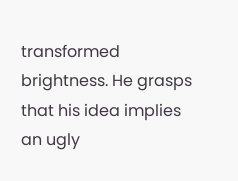transformed brightness. He grasps that his idea implies an ugly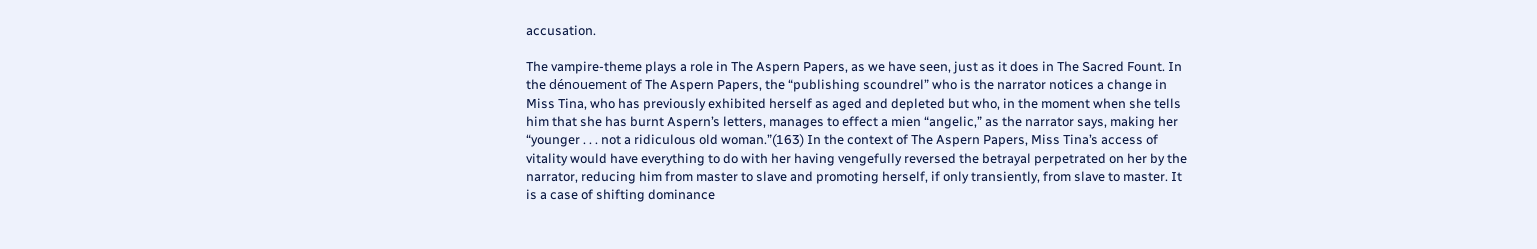accusation.

The vampire-theme plays a role in The Aspern Papers, as we have seen, just as it does in The Sacred Fount. In the dénouement of The Aspern Papers, the “publishing scoundrel” who is the narrator notices a change in Miss Tina, who has previously exhibited herself as aged and depleted but who, in the moment when she tells him that she has burnt Aspern’s letters, manages to effect a mien “angelic,” as the narrator says, making her “younger . . . not a ridiculous old woman.”(163) In the context of The Aspern Papers, Miss Tina’s access of vitality would have everything to do with her having vengefully reversed the betrayal perpetrated on her by the narrator, reducing him from master to slave and promoting herself, if only transiently, from slave to master. It is a case of shifting dominance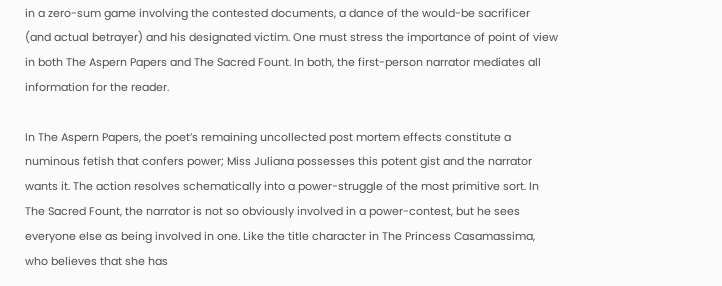in a zero-sum game involving the contested documents, a dance of the would-be sacrificer (and actual betrayer) and his designated victim. One must stress the importance of point of view in both The Aspern Papers and The Sacred Fount. In both, the first-person narrator mediates all information for the reader.

In The Aspern Papers, the poet’s remaining uncollected post mortem effects constitute a numinous fetish that confers power; Miss Juliana possesses this potent gist and the narrator wants it. The action resolves schematically into a power-struggle of the most primitive sort. In The Sacred Fount, the narrator is not so obviously involved in a power-contest, but he sees everyone else as being involved in one. Like the title character in The Princess Casamassima, who believes that she has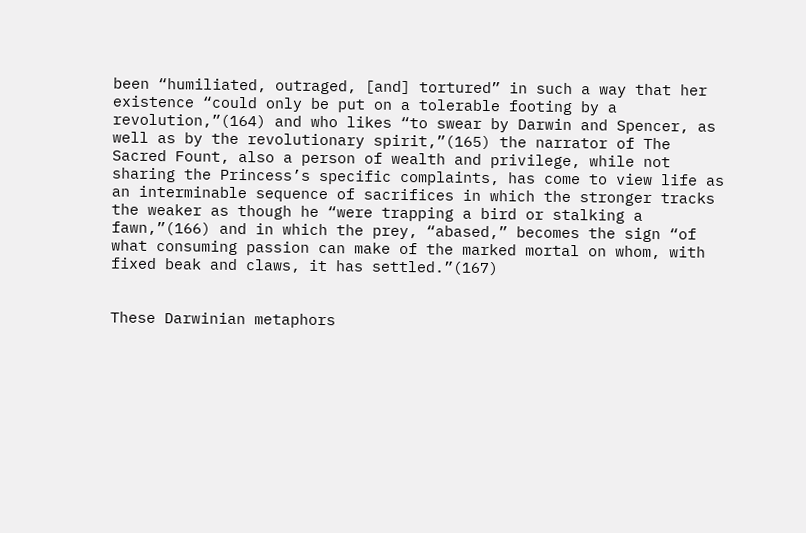been “humiliated, outraged, [and] tortured” in such a way that her existence “could only be put on a tolerable footing by a revolution,”(164) and who likes “to swear by Darwin and Spencer, as well as by the revolutionary spirit,”(165) the narrator of The Sacred Fount, also a person of wealth and privilege, while not sharing the Princess’s specific complaints, has come to view life as an interminable sequence of sacrifices in which the stronger tracks the weaker as though he “were trapping a bird or stalking a fawn,”(166) and in which the prey, “abased,” becomes the sign “of what consuming passion can make of the marked mortal on whom, with fixed beak and claws, it has settled.”(167)


These Darwinian metaphors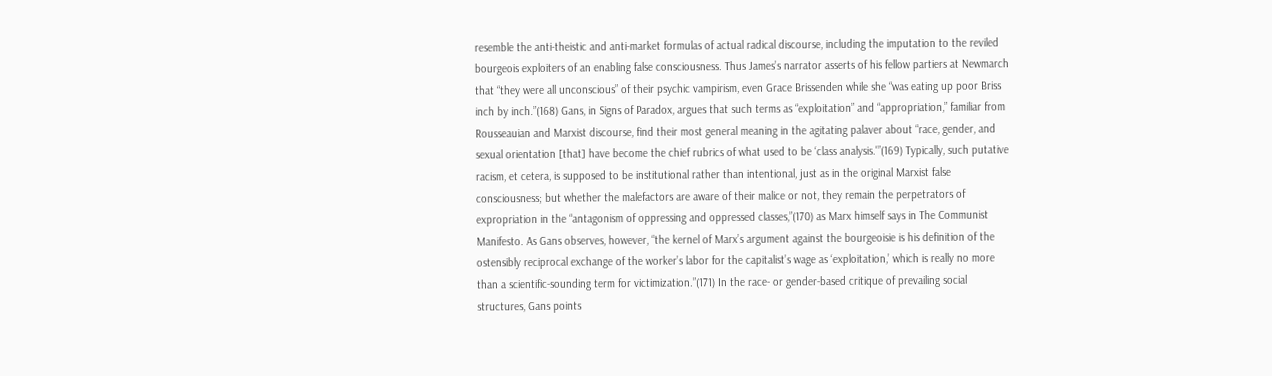resemble the anti-theistic and anti-market formulas of actual radical discourse, including the imputation to the reviled bourgeois exploiters of an enabling false consciousness. Thus James’s narrator asserts of his fellow partiers at Newmarch that “they were all unconscious” of their psychic vampirism, even Grace Brissenden while she “was eating up poor Briss inch by inch.”(168) Gans, in Signs of Paradox, argues that such terms as “exploitation” and “appropriation,” familiar from Rousseauian and Marxist discourse, find their most general meaning in the agitating palaver about “race, gender, and sexual orientation [that] have become the chief rubrics of what used to be ‘class analysis.'”(169) Typically, such putative racism, et cetera, is supposed to be institutional rather than intentional, just as in the original Marxist false consciousness; but whether the malefactors are aware of their malice or not, they remain the perpetrators of expropriation in the “antagonism of oppressing and oppressed classes,”(170) as Marx himself says in The Communist Manifesto. As Gans observes, however, “the kernel of Marx’s argument against the bourgeoisie is his definition of the ostensibly reciprocal exchange of the worker’s labor for the capitalist’s wage as ‘exploitation,’ which is really no more than a scientific-sounding term for victimization.”(171) In the race- or gender-based critique of prevailing social structures, Gans points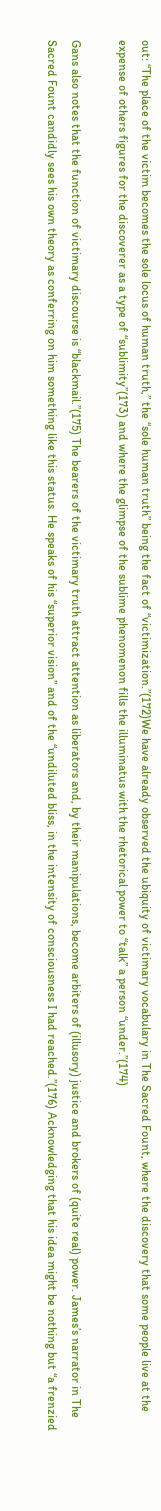out: “The place of the victim becomes the sole locus of human truth,” the “sole human truth” being the fact of “victimization.”(172)We have already observed the ubiquity of victimary vocabulary in The Sacred Fount, where the discovery that some people live at the expense of others figures for the discoverer as a type of “sublimity”(173) and where the glimpse of the sublime phenomenon fills the illuminatus with the rhetorical power to “talk” a person “under.”(174)

Gans also notes that the function of victimary discourse is “blackmail.”(175) The bearers of the victimary truth attract attention as liberators and, by their manipulations, become arbiters of (illusory) justice and brokers of (quite real) power. James’s narrator in The Sacred Fount candidly sees his own theory as conferring on him something like this status. He speaks of his “superior vision” and of the “undiluted bliss, in the intensity of consciousness I had reached.”(176) Acknowledging that his idea might be nothing but “a frenzied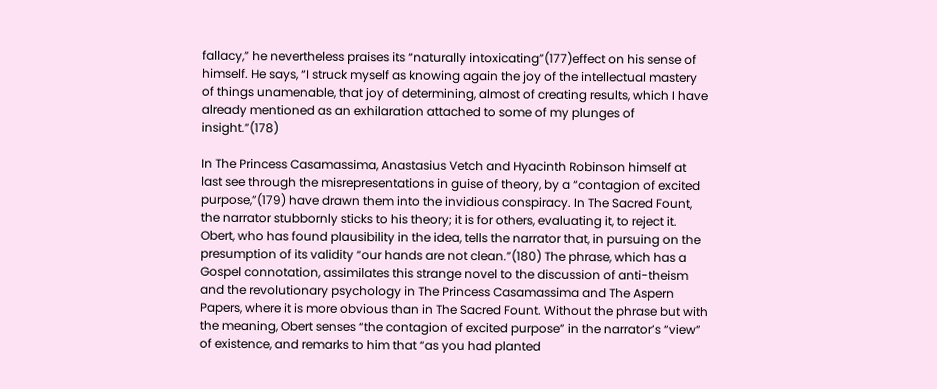fallacy,” he nevertheless praises its “naturally intoxicating”(177)effect on his sense of himself. He says, “I struck myself as knowing again the joy of the intellectual mastery of things unamenable, that joy of determining, almost of creating results, which I have already mentioned as an exhilaration attached to some of my plunges of insight.”(178)

In The Princess Casamassima, Anastasius Vetch and Hyacinth Robinson himself at last see through the misrepresentations in guise of theory, by a “contagion of excited purpose,”(179) have drawn them into the invidious conspiracy. In The Sacred Fount, the narrator stubbornly sticks to his theory; it is for others, evaluating it, to reject it. Obert, who has found plausibility in the idea, tells the narrator that, in pursuing on the presumption of its validity “our hands are not clean.”(180) The phrase, which has a Gospel connotation, assimilates this strange novel to the discussion of anti-theism and the revolutionary psychology in The Princess Casamassima and The Aspern Papers, where it is more obvious than in The Sacred Fount. Without the phrase but with the meaning, Obert senses “the contagion of excited purpose” in the narrator’s “view” of existence, and remarks to him that “as you had planted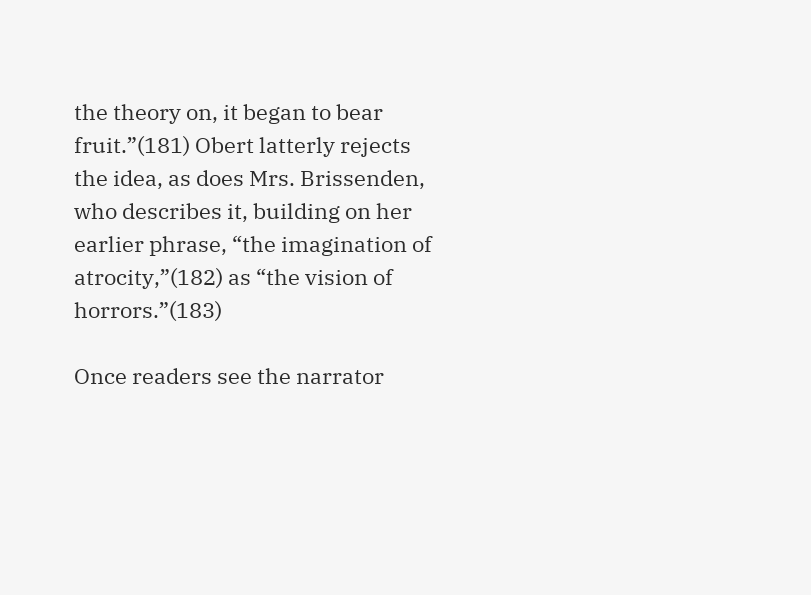the theory on, it began to bear fruit.”(181) Obert latterly rejects the idea, as does Mrs. Brissenden, who describes it, building on her earlier phrase, “the imagination of atrocity,”(182) as “the vision of horrors.”(183)

Once readers see the narrator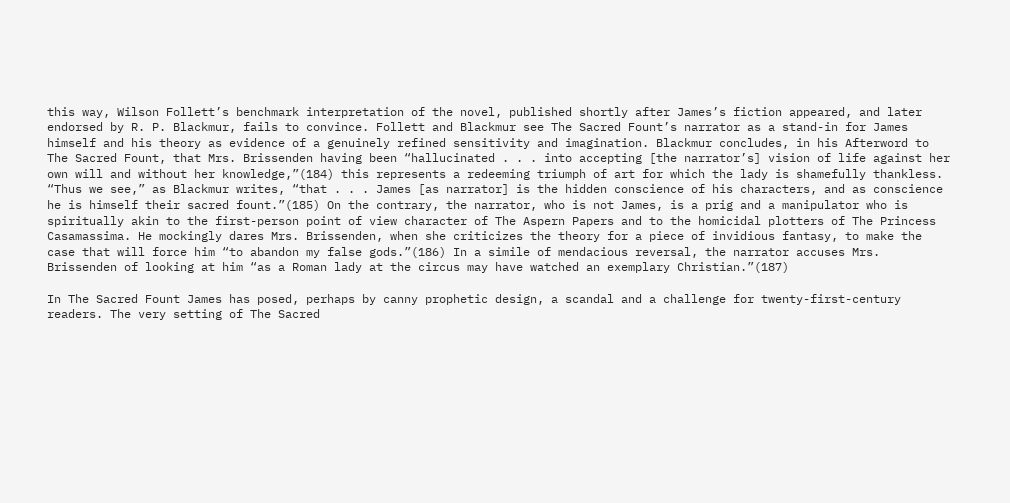this way, Wilson Follett’s benchmark interpretation of the novel, published shortly after James’s fiction appeared, and later endorsed by R. P. Blackmur, fails to convince. Follett and Blackmur see The Sacred Fount’s narrator as a stand-in for James himself and his theory as evidence of a genuinely refined sensitivity and imagination. Blackmur concludes, in his Afterword to The Sacred Fount, that Mrs. Brissenden having been “hallucinated . . . into accepting [the narrator’s] vision of life against her own will and without her knowledge,”(184) this represents a redeeming triumph of art for which the lady is shamefully thankless. “Thus we see,” as Blackmur writes, “that . . . James [as narrator] is the hidden conscience of his characters, and as conscience he is himself their sacred fount.”(185) On the contrary, the narrator, who is not James, is a prig and a manipulator who is spiritually akin to the first-person point of view character of The Aspern Papers and to the homicidal plotters of The Princess Casamassima. He mockingly dares Mrs. Brissenden, when she criticizes the theory for a piece of invidious fantasy, to make the case that will force him “to abandon my false gods.”(186) In a simile of mendacious reversal, the narrator accuses Mrs. Brissenden of looking at him “as a Roman lady at the circus may have watched an exemplary Christian.”(187)

In The Sacred Fount James has posed, perhaps by canny prophetic design, a scandal and a challenge for twenty-first-century readers. The very setting of The Sacred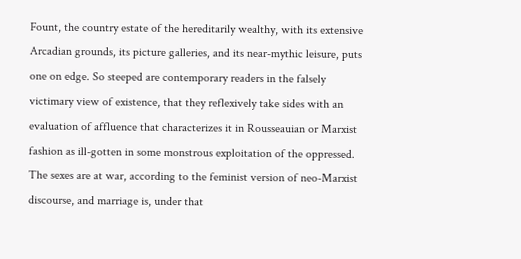Fount, the country estate of the hereditarily wealthy, with its extensive Arcadian grounds, its picture galleries, and its near-mythic leisure, puts one on edge. So steeped are contemporary readers in the falsely victimary view of existence, that they reflexively take sides with an evaluation of affluence that characterizes it in Rousseauian or Marxist fashion as ill-gotten in some monstrous exploitation of the oppressed. The sexes are at war, according to the feminist version of neo-Marxist discourse, and marriage is, under that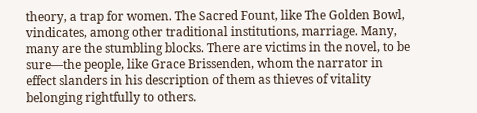theory, a trap for women. The Sacred Fount, like The Golden Bowl, vindicates, among other traditional institutions, marriage. Many, many are the stumbling blocks. There are victims in the novel, to be sure—the people, like Grace Brissenden, whom the narrator in effect slanders in his description of them as thieves of vitality belonging rightfully to others.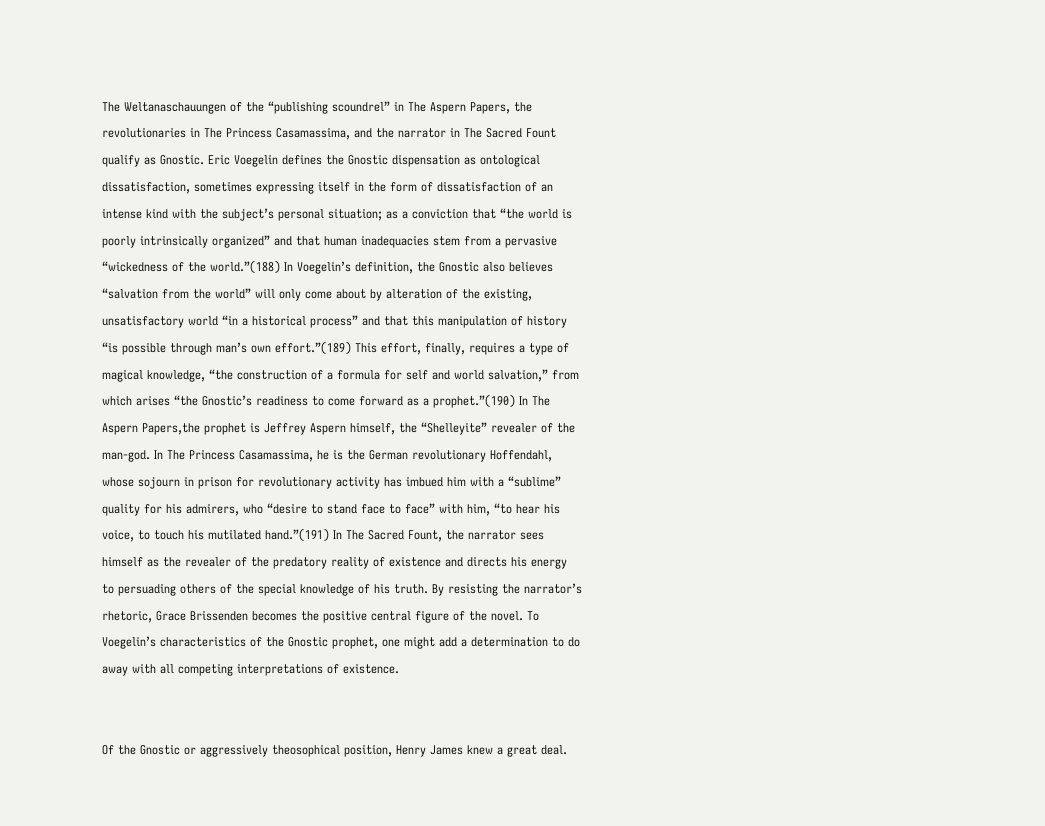The Weltanaschauungen of the “publishing scoundrel” in The Aspern Papers, the revolutionaries in The Princess Casamassima, and the narrator in The Sacred Fount qualify as Gnostic. Eric Voegelin defines the Gnostic dispensation as ontological dissatisfaction, sometimes expressing itself in the form of dissatisfaction of an intense kind with the subject’s personal situation; as a conviction that “the world is poorly intrinsically organized” and that human inadequacies stem from a pervasive “wickedness of the world.”(188) In Voegelin’s definition, the Gnostic also believes “salvation from the world” will only come about by alteration of the existing, unsatisfactory world “in a historical process” and that this manipulation of history “is possible through man’s own effort.”(189) This effort, finally, requires a type of magical knowledge, “the construction of a formula for self and world salvation,” from which arises “the Gnostic’s readiness to come forward as a prophet.”(190) In The Aspern Papers,the prophet is Jeffrey Aspern himself, the “Shelleyite” revealer of the man-god. In The Princess Casamassima, he is the German revolutionary Hoffendahl, whose sojourn in prison for revolutionary activity has imbued him with a “sublime” quality for his admirers, who “desire to stand face to face” with him, “to hear his voice, to touch his mutilated hand.”(191) In The Sacred Fount, the narrator sees himself as the revealer of the predatory reality of existence and directs his energy to persuading others of the special knowledge of his truth. By resisting the narrator’s rhetoric, Grace Brissenden becomes the positive central figure of the novel. To Voegelin’s characteristics of the Gnostic prophet, one might add a determination to do away with all competing interpretations of existence.


Of the Gnostic or aggressively theosophical position, Henry James knew a great deal.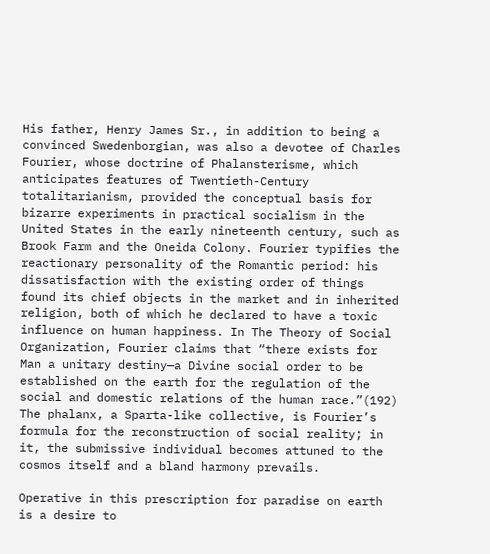His father, Henry James Sr., in addition to being a convinced Swedenborgian, was also a devotee of Charles Fourier, whose doctrine of Phalansterisme, which anticipates features of Twentieth-Century totalitarianism, provided the conceptual basis for bizarre experiments in practical socialism in the United States in the early nineteenth century, such as Brook Farm and the Oneida Colony. Fourier typifies the reactionary personality of the Romantic period: his dissatisfaction with the existing order of things found its chief objects in the market and in inherited religion, both of which he declared to have a toxic influence on human happiness. In The Theory of Social Organization, Fourier claims that “there exists for Man a unitary destiny—a Divine social order to be established on the earth for the regulation of the social and domestic relations of the human race.”(192) The phalanx, a Sparta-like collective, is Fourier’s formula for the reconstruction of social reality; in it, the submissive individual becomes attuned to the cosmos itself and a bland harmony prevails.

Operative in this prescription for paradise on earth is a desire to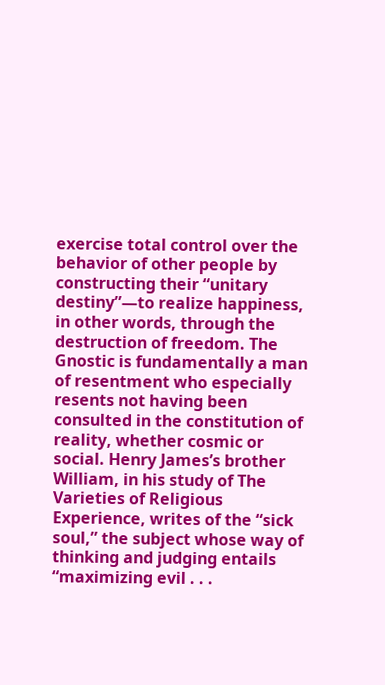exercise total control over the behavior of other people by constructing their “unitary destiny”—to realize happiness, in other words, through the destruction of freedom. The Gnostic is fundamentally a man of resentment who especially resents not having been consulted in the constitution of reality, whether cosmic or social. Henry James’s brother William, in his study of The Varieties of Religious Experience, writes of the “sick soul,” the subject whose way of thinking and judging entails “maximizing evil . . .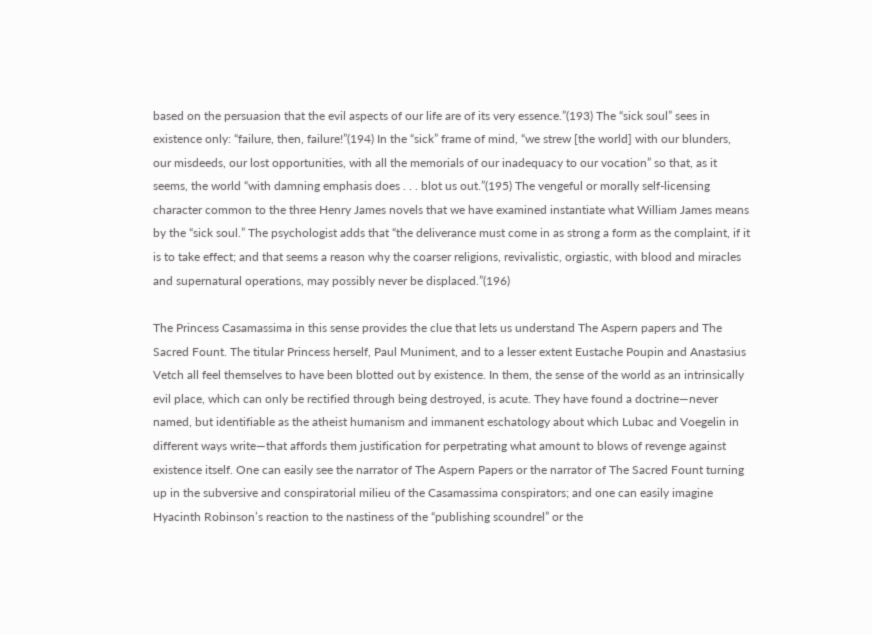based on the persuasion that the evil aspects of our life are of its very essence.”(193) The “sick soul” sees in existence only: “failure, then, failure!”(194) In the “sick” frame of mind, “we strew [the world] with our blunders, our misdeeds, our lost opportunities, with all the memorials of our inadequacy to our vocation” so that, as it seems, the world “with damning emphasis does . . . blot us out.”(195) The vengeful or morally self-licensing character common to the three Henry James novels that we have examined instantiate what William James means by the “sick soul.” The psychologist adds that “the deliverance must come in as strong a form as the complaint, if it is to take effect; and that seems a reason why the coarser religions, revivalistic, orgiastic, with blood and miracles and supernatural operations, may possibly never be displaced.”(196)

The Princess Casamassima in this sense provides the clue that lets us understand The Aspern papers and The Sacred Fount. The titular Princess herself, Paul Muniment, and to a lesser extent Eustache Poupin and Anastasius Vetch all feel themselves to have been blotted out by existence. In them, the sense of the world as an intrinsically evil place, which can only be rectified through being destroyed, is acute. They have found a doctrine—never named, but identifiable as the atheist humanism and immanent eschatology about which Lubac and Voegelin in different ways write—that affords them justification for perpetrating what amount to blows of revenge against existence itself. One can easily see the narrator of The Aspern Papers or the narrator of The Sacred Fount turning up in the subversive and conspiratorial milieu of the Casamassima conspirators; and one can easily imagine Hyacinth Robinson’s reaction to the nastiness of the “publishing scoundrel” or the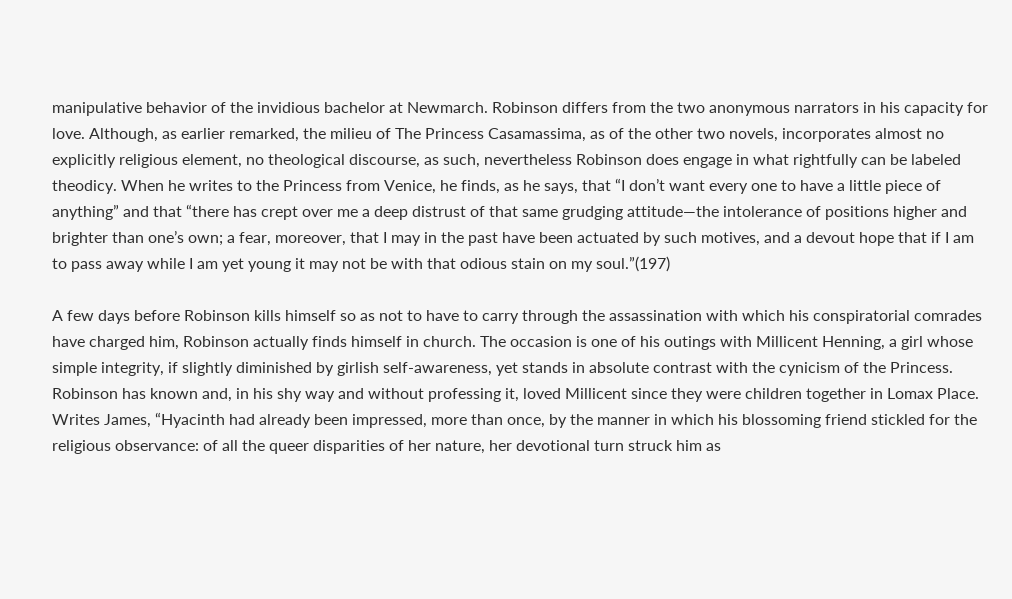manipulative behavior of the invidious bachelor at Newmarch. Robinson differs from the two anonymous narrators in his capacity for love. Although, as earlier remarked, the milieu of The Princess Casamassima, as of the other two novels, incorporates almost no explicitly religious element, no theological discourse, as such, nevertheless Robinson does engage in what rightfully can be labeled theodicy. When he writes to the Princess from Venice, he finds, as he says, that “I don’t want every one to have a little piece of anything” and that “there has crept over me a deep distrust of that same grudging attitude—the intolerance of positions higher and brighter than one’s own; a fear, moreover, that I may in the past have been actuated by such motives, and a devout hope that if I am to pass away while I am yet young it may not be with that odious stain on my soul.”(197)

A few days before Robinson kills himself so as not to have to carry through the assassination with which his conspiratorial comrades have charged him, Robinson actually finds himself in church. The occasion is one of his outings with Millicent Henning, a girl whose simple integrity, if slightly diminished by girlish self-awareness, yet stands in absolute contrast with the cynicism of the Princess. Robinson has known and, in his shy way and without professing it, loved Millicent since they were children together in Lomax Place. Writes James, “Hyacinth had already been impressed, more than once, by the manner in which his blossoming friend stickled for the religious observance: of all the queer disparities of her nature, her devotional turn struck him as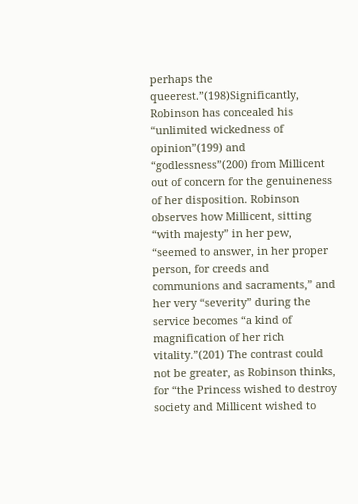perhaps the queerest.”(198)Significantly, Robinson has concealed his “unlimited wickedness of opinion”(199) and “godlessness”(200) from Millicent out of concern for the genuineness of her disposition. Robinson observes how Millicent, sitting “with majesty” in her pew, “seemed to answer, in her proper person, for creeds and communions and sacraments,” and her very “severity” during the service becomes “a kind of magnification of her rich vitality.”(201) The contrast could not be greater, as Robinson thinks, for “the Princess wished to destroy society and Millicent wished to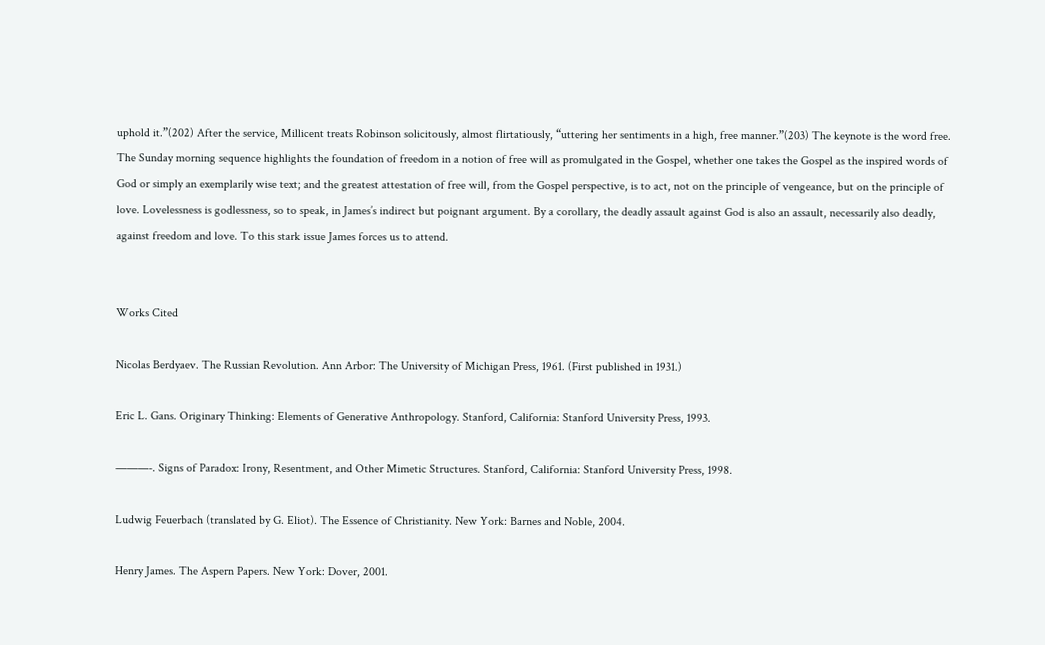uphold it.”(202) After the service, Millicent treats Robinson solicitously, almost flirtatiously, “uttering her sentiments in a high, free manner.”(203) The keynote is the word free. The Sunday morning sequence highlights the foundation of freedom in a notion of free will as promulgated in the Gospel, whether one takes the Gospel as the inspired words of God or simply an exemplarily wise text; and the greatest attestation of free will, from the Gospel perspective, is to act, not on the principle of vengeance, but on the principle of love. Lovelessness is godlessness, so to speak, in James’s indirect but poignant argument. By a corollary, the deadly assault against God is also an assault, necessarily also deadly, against freedom and love. To this stark issue James forces us to attend.


Works Cited

Nicolas Berdyaev. The Russian Revolution. Ann Arbor: The University of Michigan Press, 1961. (First published in 1931.)

Eric L. Gans. Originary Thinking: Elements of Generative Anthropology. Stanford, California: Stanford University Press, 1993.

———-. Signs of Paradox: Irony, Resentment, and Other Mimetic Structures. Stanford, California: Stanford University Press, 1998.

Ludwig Feuerbach (translated by G. Eliot). The Essence of Christianity. New York: Barnes and Noble, 2004.

Henry James. The Aspern Papers. New York: Dover, 2001.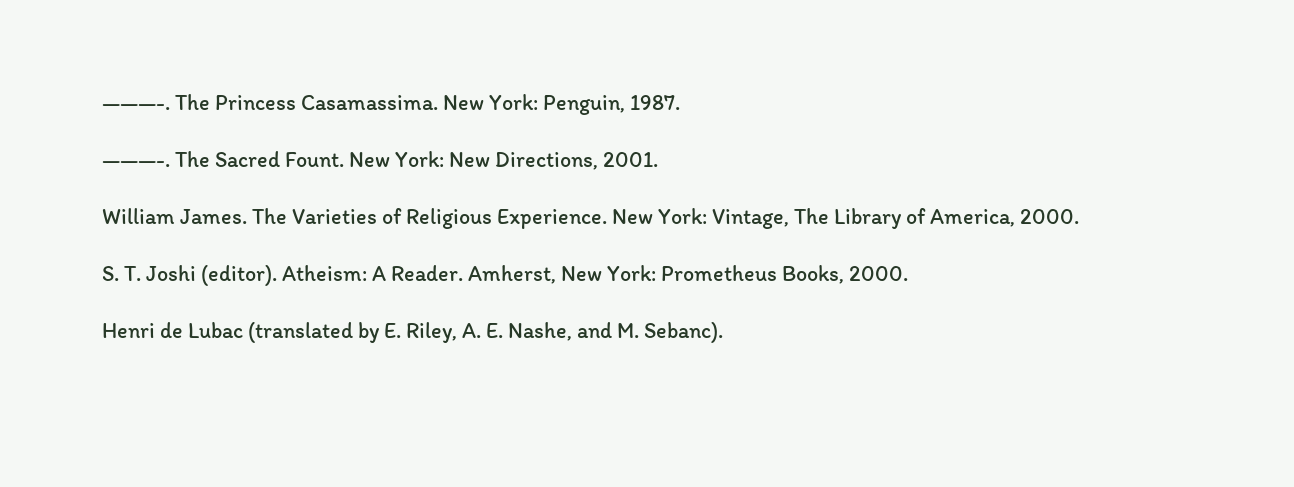———-. The Princess Casamassima. New York: Penguin, 1987.

———-. The Sacred Fount. New York: New Directions, 2001.

William James. The Varieties of Religious Experience. New York: Vintage, The Library of America, 2000.

S. T. Joshi (editor). Atheism: A Reader. Amherst, New York: Prometheus Books, 2000.

Henri de Lubac (translated by E. Riley, A. E. Nashe, and M. Sebanc).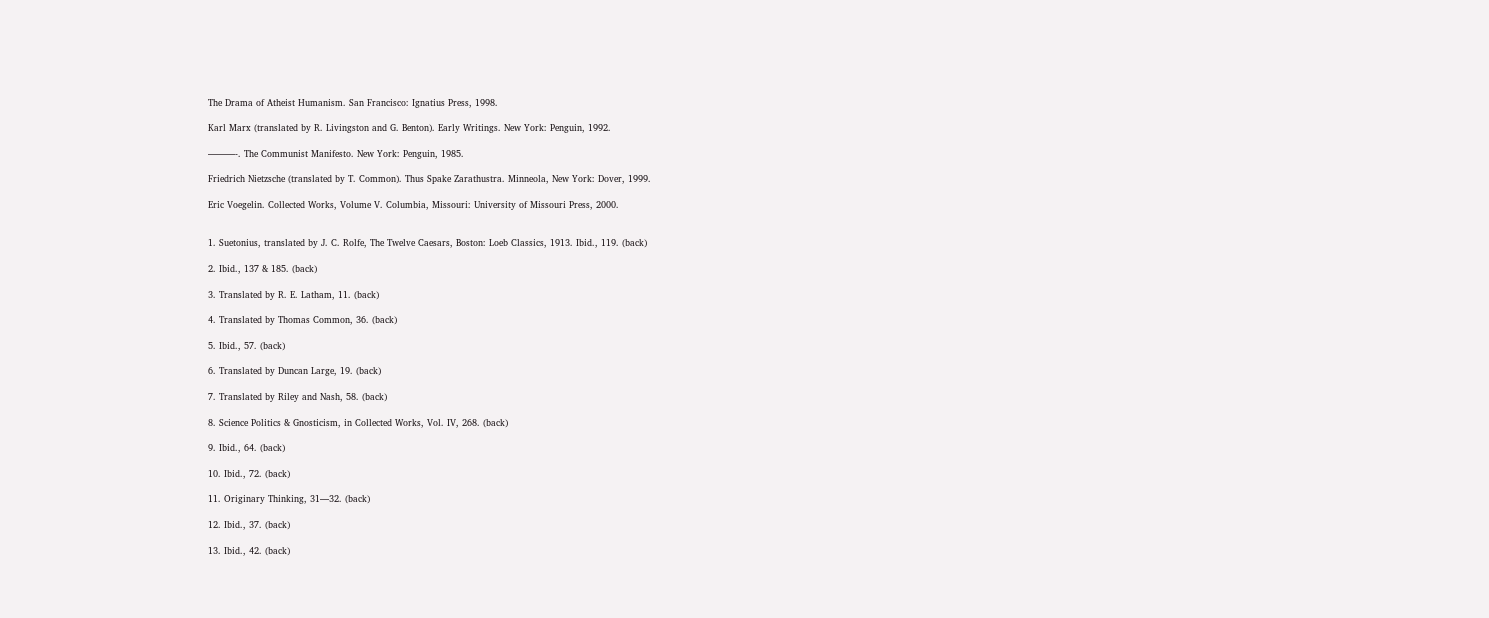The Drama of Atheist Humanism. San Francisco: Ignatius Press, 1998.

Karl Marx (translated by R. Livingston and G. Benton). Early Writings. New York: Penguin, 1992.

———-. The Communist Manifesto. New York: Penguin, 1985.

Friedrich Nietzsche (translated by T. Common). Thus Spake Zarathustra. Minneola, New York: Dover, 1999.

Eric Voegelin. Collected Works, Volume V. Columbia, Missouri: University of Missouri Press, 2000.


1. Suetonius, translated by J. C. Rolfe, The Twelve Caesars, Boston: Loeb Classics, 1913. Ibid., 119. (back)

2. Ibid., 137 & 185. (back)

3. Translated by R. E. Latham, 11. (back)

4. Translated by Thomas Common, 36. (back)

5. Ibid., 57. (back)

6. Translated by Duncan Large, 19. (back)

7. Translated by Riley and Nash, 58. (back)

8. Science Politics & Gnosticism, in Collected Works, Vol. IV, 268. (back)

9. Ibid., 64. (back)

10. Ibid., 72. (back)

11. Originary Thinking, 31—32. (back)

12. Ibid., 37. (back)

13. Ibid., 42. (back)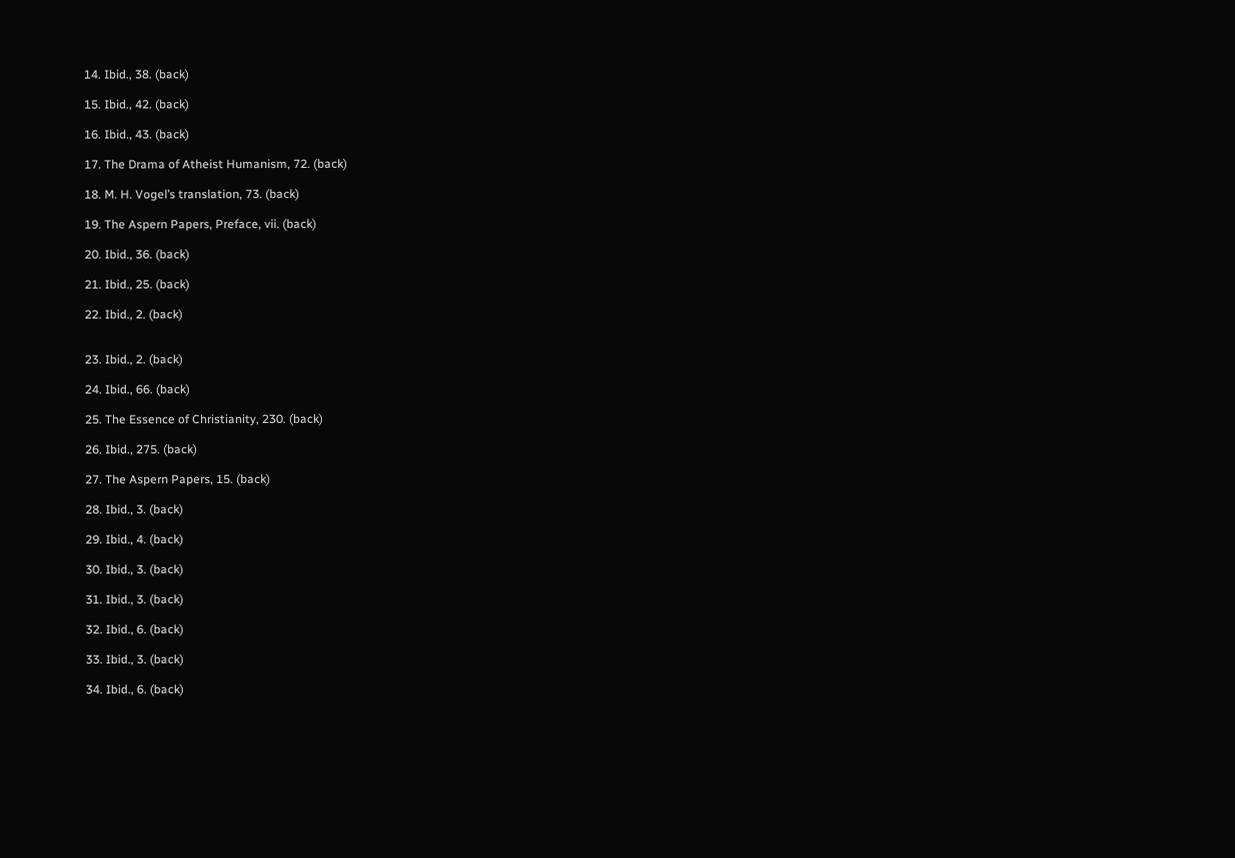14. Ibid., 38. (back)

15. Ibid., 42. (back)

16. Ibid., 43. (back)

17. The Drama of Atheist Humanism, 72. (back)

18. M. H. Vogel’s translation, 73. (back)

19. The Aspern Papers, Preface, vii. (back)

20. Ibid., 36. (back)

21. Ibid., 25. (back)

22. Ibid., 2. (back)


23. Ibid., 2. (back)

24. Ibid., 66. (back)

25. The Essence of Christianity, 230. (back)

26. Ibid., 275. (back)

27. The Aspern Papers, 15. (back)

28. Ibid., 3. (back)

29. Ibid., 4. (back)

30. Ibid., 3. (back)

31. Ibid., 3. (back)

32. Ibid., 6. (back)

33. Ibid., 3. (back)

34. Ibid., 6. (back)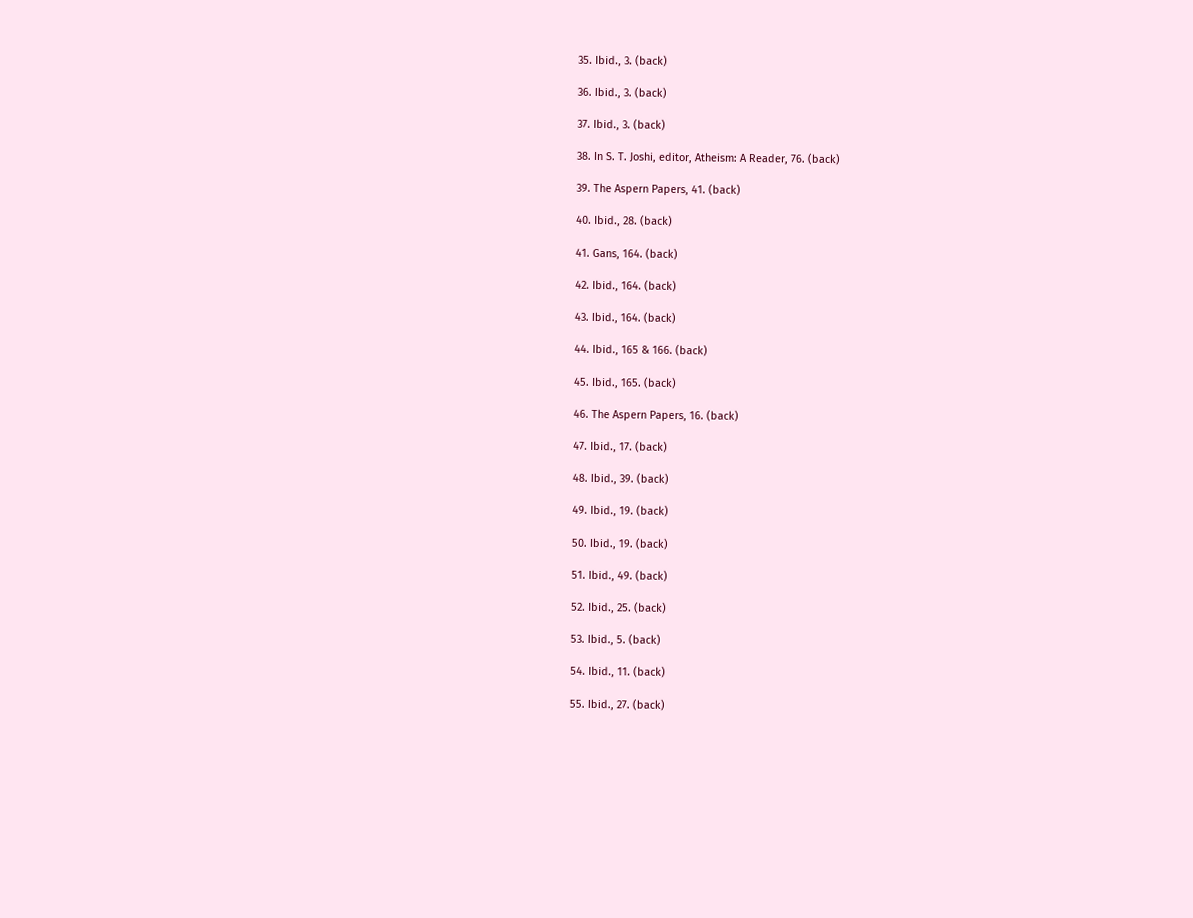35. Ibid., 3. (back)

36. Ibid., 3. (back)

37. Ibid., 3. (back)

38. In S. T. Joshi, editor, Atheism: A Reader, 76. (back)

39. The Aspern Papers, 41. (back)

40. Ibid., 28. (back)

41. Gans, 164. (back)

42. Ibid., 164. (back)

43. Ibid., 164. (back)

44. Ibid., 165 & 166. (back)

45. Ibid., 165. (back)

46. The Aspern Papers, 16. (back)

47. Ibid., 17. (back)

48. Ibid., 39. (back)

49. Ibid., 19. (back)

50. Ibid., 19. (back)

51. Ibid., 49. (back)

52. Ibid., 25. (back)

53. Ibid., 5. (back)

54. Ibid., 11. (back)

55. Ibid., 27. (back)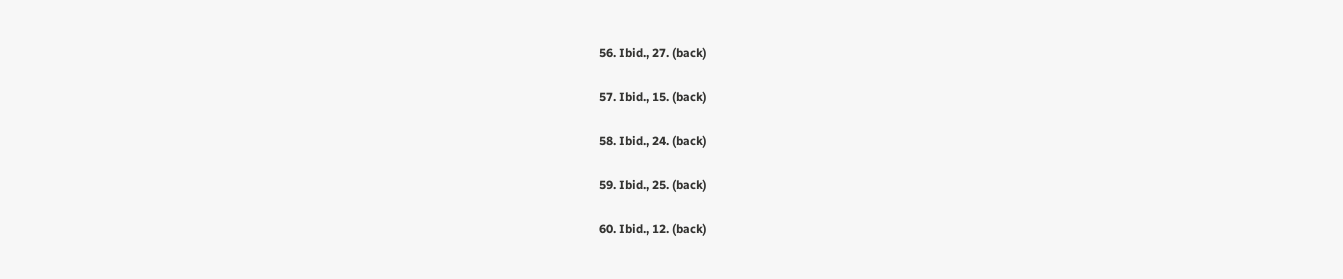56. Ibid., 27. (back)

57. Ibid., 15. (back)

58. Ibid., 24. (back)

59. Ibid., 25. (back)

60. Ibid., 12. (back)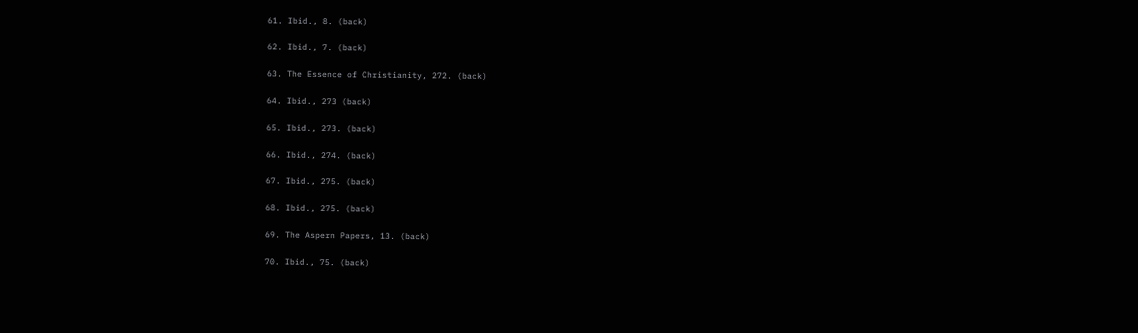61. Ibid., 8. (back)

62. Ibid., 7. (back)

63. The Essence of Christianity, 272. (back)

64. Ibid., 273 (back)

65. Ibid., 273. (back)

66. Ibid., 274. (back)

67. Ibid., 275. (back)

68. Ibid., 275. (back)

69. The Aspern Papers, 13. (back)

70. Ibid., 75. (back)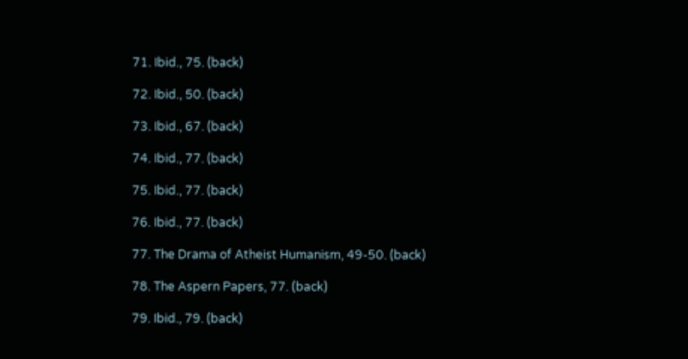71. Ibid., 75. (back)

72. Ibid., 50. (back)

73. Ibid., 67. (back)

74. Ibid., 77. (back)

75. Ibid., 77. (back)

76. Ibid., 77. (back)

77. The Drama of Atheist Humanism, 49-50. (back)

78. The Aspern Papers, 77. (back)

79. Ibid., 79. (back)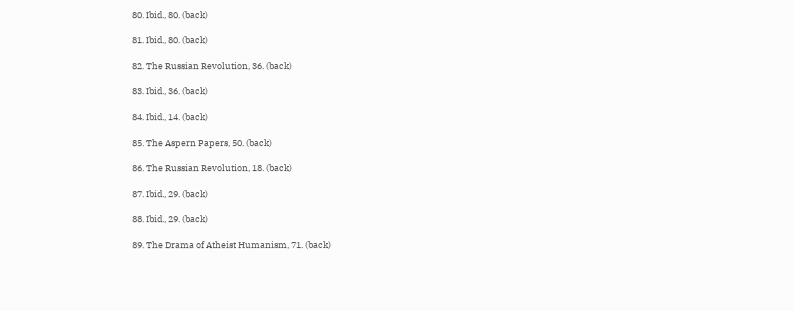80. Ibid., 80. (back)

81. Ibid., 80. (back)

82. The Russian Revolution, 36. (back)

83. Ibid., 36. (back)

84. Ibid., 14. (back)

85. The Aspern Papers, 50. (back)

86. The Russian Revolution, 18. (back)

87. Ibid., 29. (back)

88. Ibid., 29. (back)

89. The Drama of Atheist Humanism, 71. (back)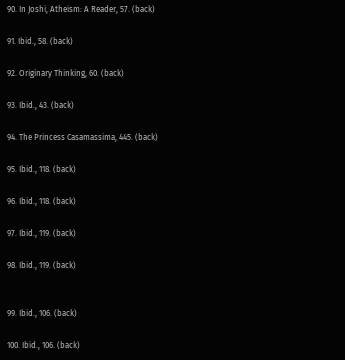90. In Joshi, Atheism: A Reader, 57. (back)

91. Ibid., 58. (back)

92. Originary Thinking, 60. (back)

93. Ibid., 43. (back)

94. The Princess Casamassima, 445. (back)

95. Ibid., 118. (back)

96. Ibid., 118. (back)

97. Ibid., 119. (back)

98. Ibid., 119. (back)


99. Ibid., 106. (back)

100. Ibid., 106. (back)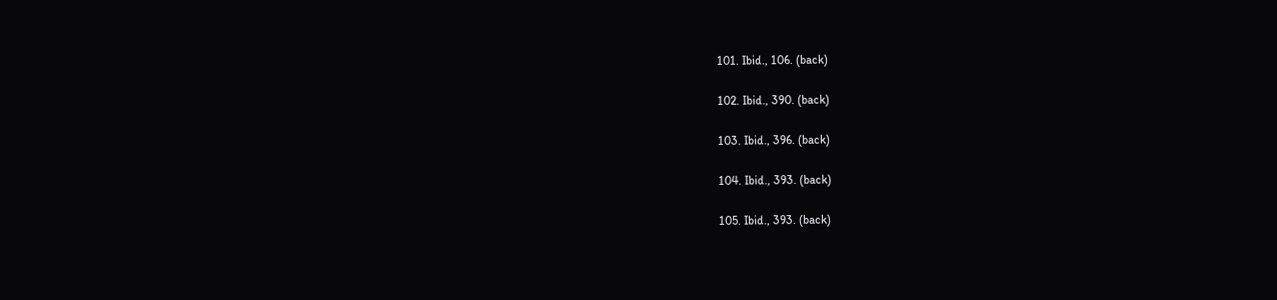101. Ibid., 106. (back)

102. Ibid., 390. (back)

103. Ibid., 396. (back)

104. Ibid., 393. (back)

105. Ibid., 393. (back)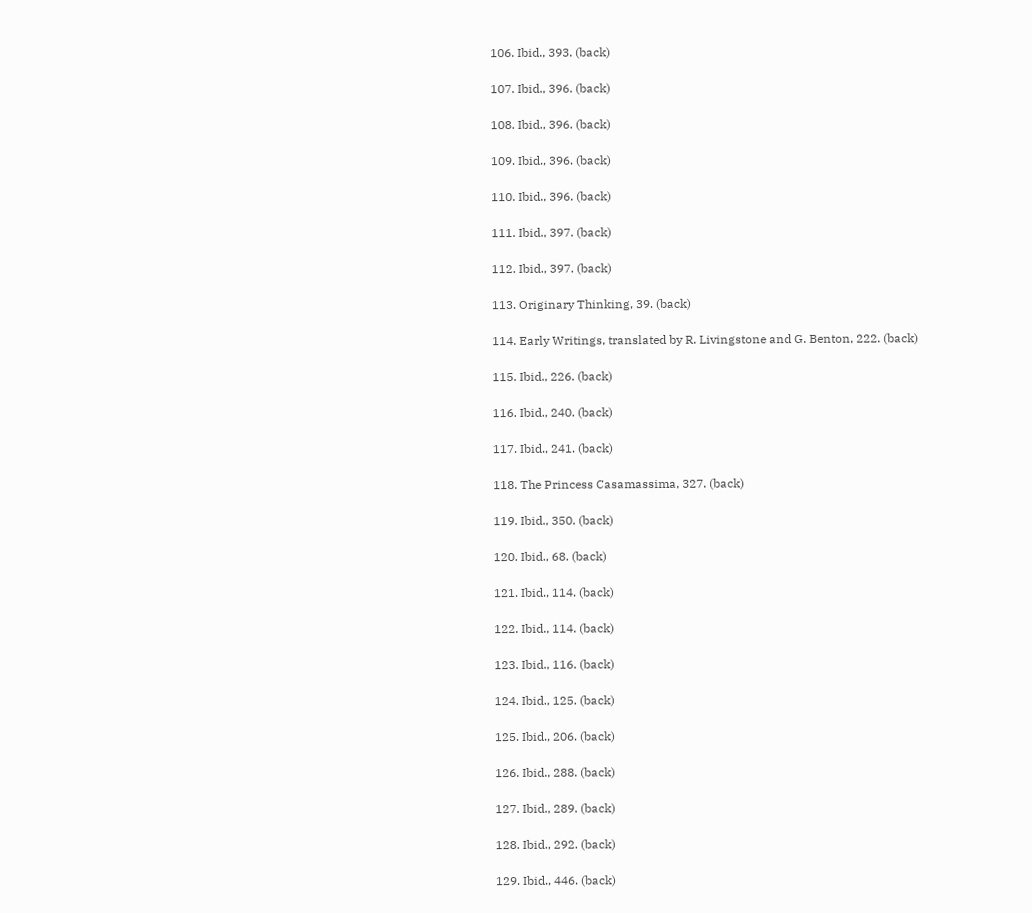106. Ibid., 393. (back)

107. Ibid., 396. (back)

108. Ibid., 396. (back)

109. Ibid., 396. (back)

110. Ibid., 396. (back)

111. Ibid., 397. (back)

112. Ibid., 397. (back)

113. Originary Thinking, 39. (back)

114. Early Writings, translated by R. Livingstone and G. Benton, 222. (back)

115. Ibid., 226. (back)

116. Ibid., 240. (back)

117. Ibid., 241. (back)

118. The Princess Casamassima, 327. (back)

119. Ibid., 350. (back)

120. Ibid., 68. (back)

121. Ibid., 114. (back)

122. Ibid., 114. (back)

123. Ibid., 116. (back)

124. Ibid., 125. (back)

125. Ibid., 206. (back)

126. Ibid., 288. (back)

127. Ibid., 289. (back)

128. Ibid., 292. (back)

129. Ibid., 446. (back)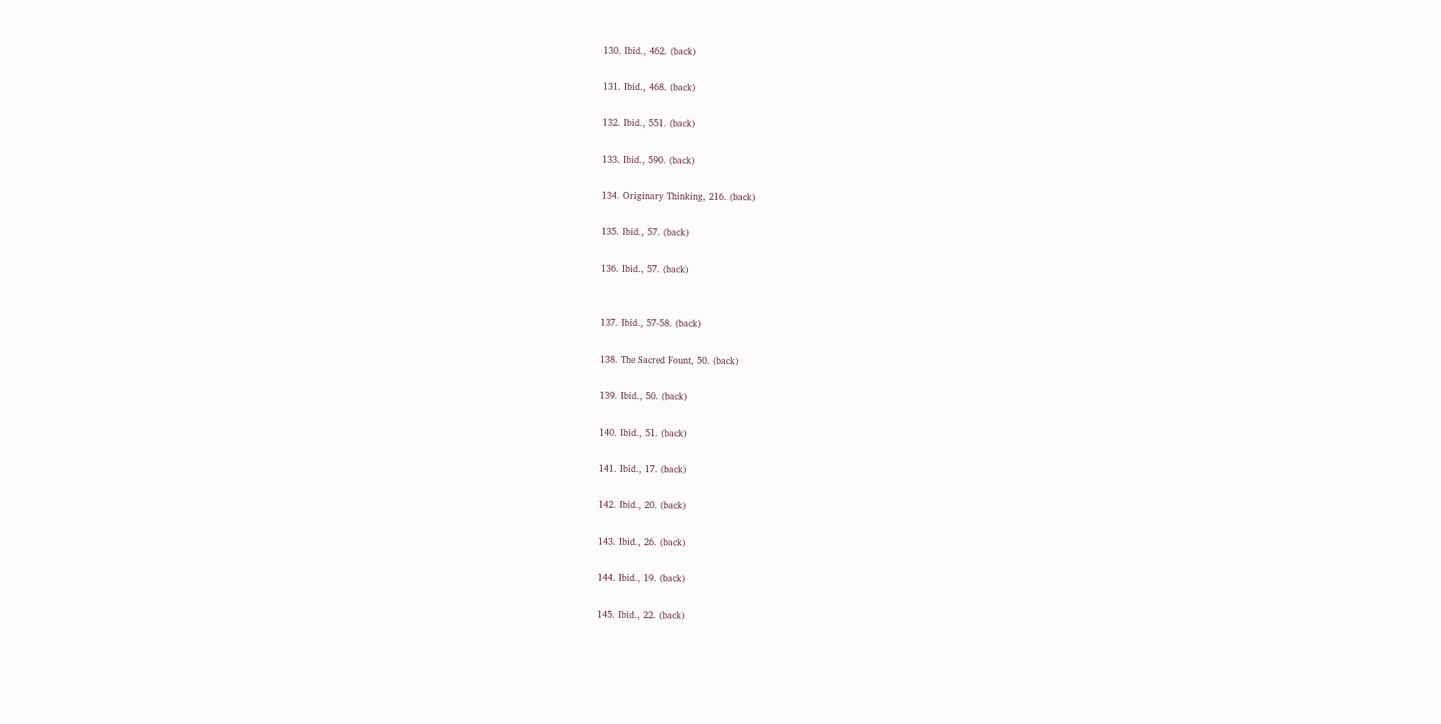130. Ibid., 462. (back)

131. Ibid., 468. (back)

132. Ibid., 551. (back)

133. Ibid., 590. (back)

134. Originary Thinking, 216. (back)

135. Ibid., 57. (back)

136. Ibid., 57. (back)


137. Ibid., 57-58. (back)

138. The Sacred Fount, 50. (back)

139. Ibid., 50. (back)

140. Ibid., 51. (back)

141. Ibid., 17. (back)

142. Ibid., 20. (back)

143. Ibid., 26. (back)

144. Ibid., 19. (back)

145. Ibid., 22. (back)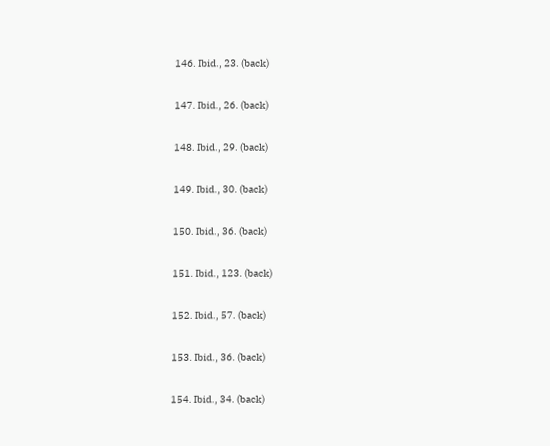146. Ibid., 23. (back)

147. Ibid., 26. (back)

148. Ibid., 29. (back)

149. Ibid., 30. (back)

150. Ibid., 36. (back)

151. Ibid., 123. (back)

152. Ibid., 57. (back)

153. Ibid., 36. (back)

154. Ibid., 34. (back)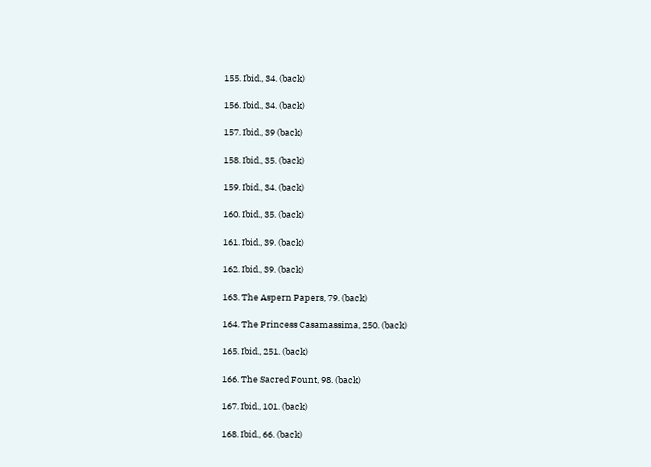155. Ibid., 34. (back)

156. Ibid., 34. (back)

157. Ibid., 39 (back)

158. Ibid., 35. (back)

159. Ibid., 34. (back)

160. Ibid., 35. (back)

161. Ibid., 39. (back)

162. Ibid., 39. (back)

163. The Aspern Papers, 79. (back)

164. The Princess Casamassima, 250. (back)

165. Ibid., 251. (back)

166. The Sacred Fount, 98. (back)

167. Ibid., 101. (back)

168. Ibid., 66. (back)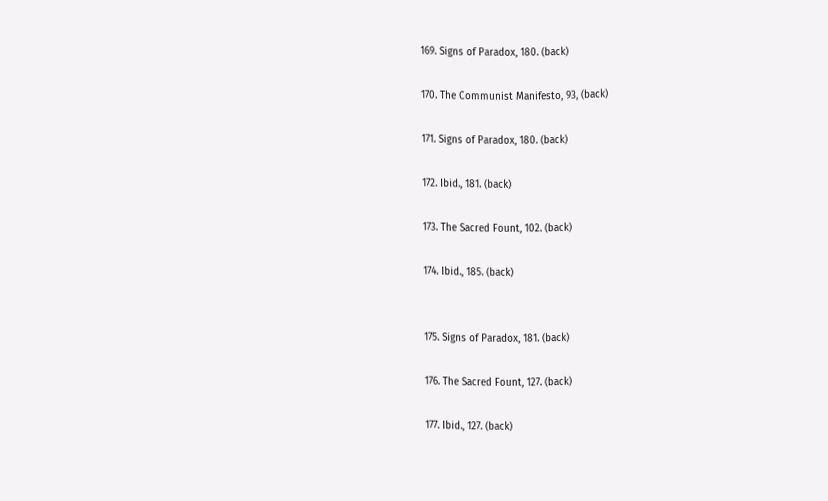169. Signs of Paradox, 180. (back)

170. The Communist Manifesto, 93, (back)

171. Signs of Paradox, 180. (back)

172. Ibid., 181. (back)

173. The Sacred Fount, 102. (back)

174. Ibid., 185. (back)


175. Signs of Paradox, 181. (back)

176. The Sacred Fount, 127. (back)

177. Ibid., 127. (back)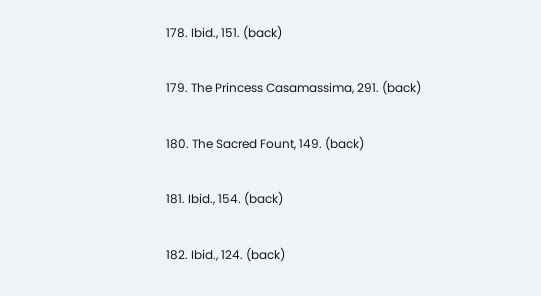178. Ibid., 151. (back)

179. The Princess Casamassima, 291. (back)

180. The Sacred Fount, 149. (back)

181. Ibid., 154. (back)

182. Ibid., 124. (back)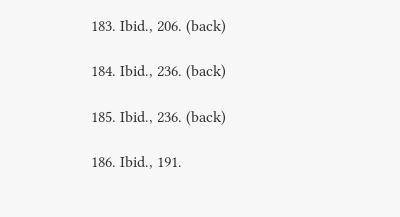183. Ibid., 206. (back)

184. Ibid., 236. (back)

185. Ibid., 236. (back)

186. Ibid., 191.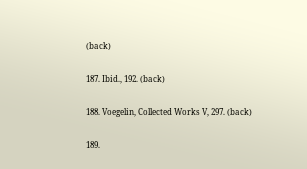(back)

187. Ibid., 192. (back)

188. Voegelin, Collected Works V, 297. (back)

189.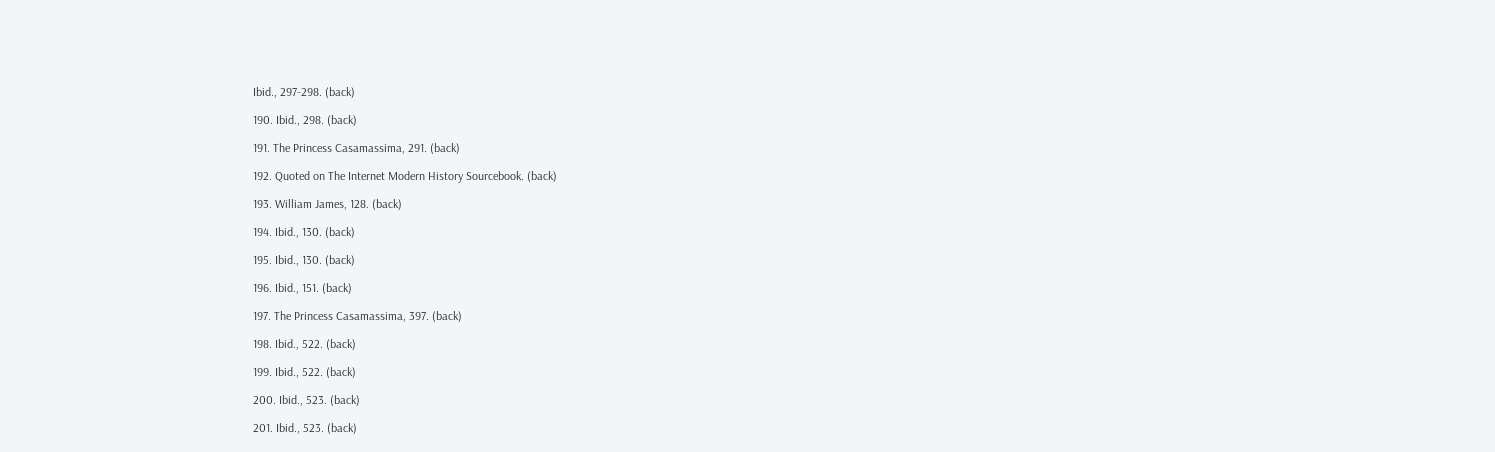Ibid., 297-298. (back)

190. Ibid., 298. (back)

191. The Princess Casamassima, 291. (back)

192. Quoted on The Internet Modern History Sourcebook. (back)

193. William James, 128. (back)

194. Ibid., 130. (back)

195. Ibid., 130. (back)

196. Ibid., 151. (back)

197. The Princess Casamassima, 397. (back)

198. Ibid., 522. (back)

199. Ibid., 522. (back)

200. Ibid., 523. (back)

201. Ibid., 523. (back)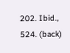202. Ibid., 524. (back)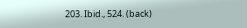203. Ibid., 524. (back)